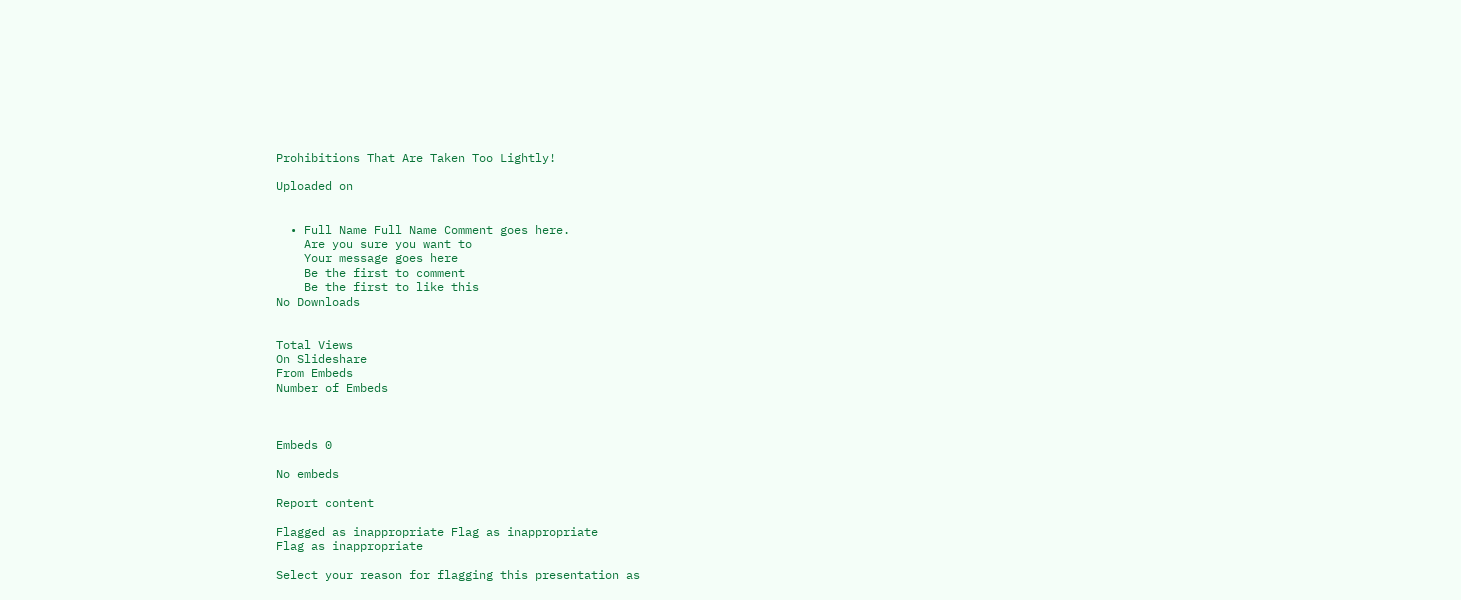Prohibitions That Are Taken Too Lightly!

Uploaded on


  • Full Name Full Name Comment goes here.
    Are you sure you want to
    Your message goes here
    Be the first to comment
    Be the first to like this
No Downloads


Total Views
On Slideshare
From Embeds
Number of Embeds



Embeds 0

No embeds

Report content

Flagged as inappropriate Flag as inappropriate
Flag as inappropriate

Select your reason for flagging this presentation as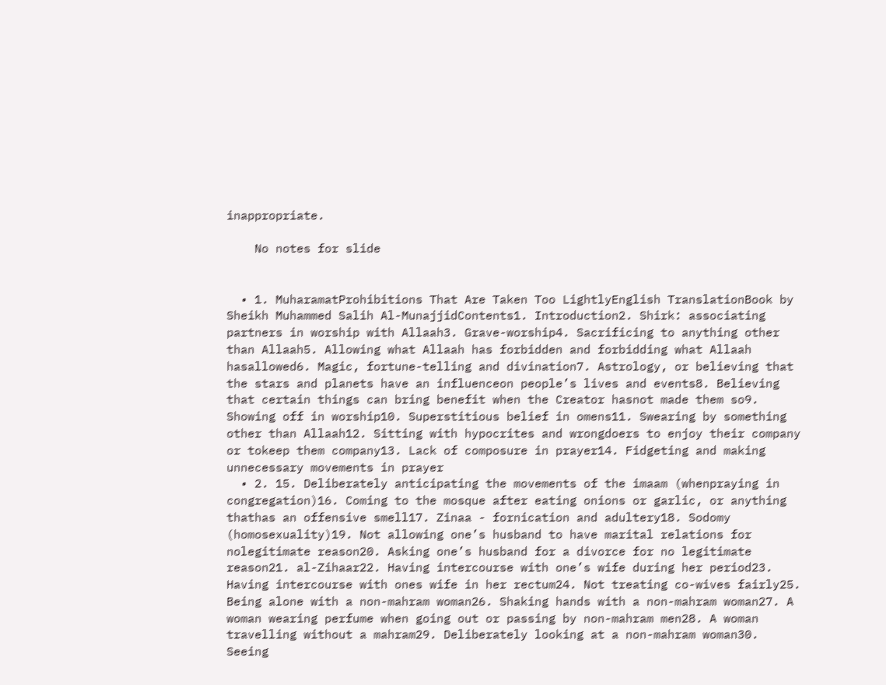inappropriate.

    No notes for slide


  • 1. MuharamatProhibitions That Are Taken Too LightlyEnglish TranslationBook by Sheikh Muhammed Salih Al-MunajjidContents1. Introduction2. Shirk: associating partners in worship with Allaah3. Grave-worship4. Sacrificing to anything other than Allaah5. Allowing what Allaah has forbidden and forbidding what Allaah hasallowed6. Magic, fortune-telling and divination7. Astrology, or believing that the stars and planets have an influenceon people’s lives and events8. Believing that certain things can bring benefit when the Creator hasnot made them so9. Showing off in worship10. Superstitious belief in omens11. Swearing by something other than Allaah12. Sitting with hypocrites and wrongdoers to enjoy their company or tokeep them company13. Lack of composure in prayer14. Fidgeting and making unnecessary movements in prayer
  • 2. 15. Deliberately anticipating the movements of the imaam (whenpraying in congregation)16. Coming to the mosque after eating onions or garlic, or anything thathas an offensive smell17. Zinaa - fornication and adultery18. Sodomy (homosexuality)19. Not allowing one’s husband to have marital relations for nolegitimate reason20. Asking one’s husband for a divorce for no legitimate reason21. al-Zihaar22. Having intercourse with one’s wife during her period23. Having intercourse with ones wife in her rectum24. Not treating co-wives fairly25. Being alone with a non-mahram woman26. Shaking hands with a non-mahram woman27. A woman wearing perfume when going out or passing by non-mahram men28. A woman travelling without a mahram29. Deliberately looking at a non-mahram woman30. Seeing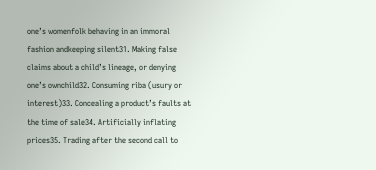one’s womenfolk behaving in an immoral fashion andkeeping silent31. Making false claims about a child’s lineage, or denying one’s ownchild32. Consuming riba (usury or interest)33. Concealing a product’s faults at the time of sale34. Artificially inflating prices35. Trading after the second call to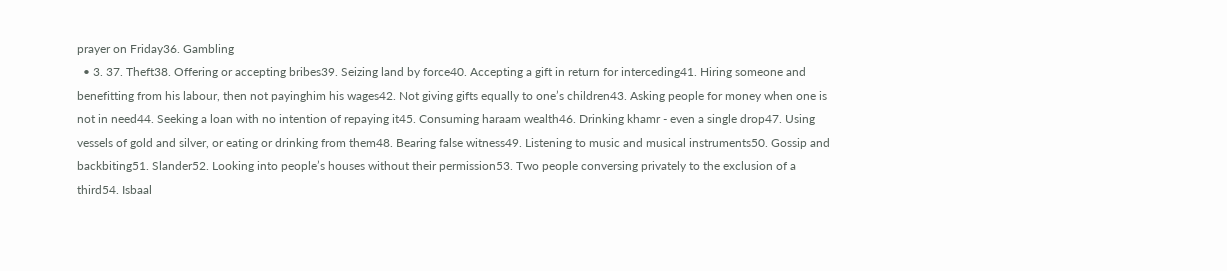prayer on Friday36. Gambling
  • 3. 37. Theft38. Offering or accepting bribes39. Seizing land by force40. Accepting a gift in return for interceding41. Hiring someone and benefitting from his labour, then not payinghim his wages42. Not giving gifts equally to one’s children43. Asking people for money when one is not in need44. Seeking a loan with no intention of repaying it45. Consuming haraam wealth46. Drinking khamr - even a single drop47. Using vessels of gold and silver, or eating or drinking from them48. Bearing false witness49. Listening to music and musical instruments50. Gossip and backbiting51. Slander52. Looking into people’s houses without their permission53. Two people conversing privately to the exclusion of a third54. Isbaal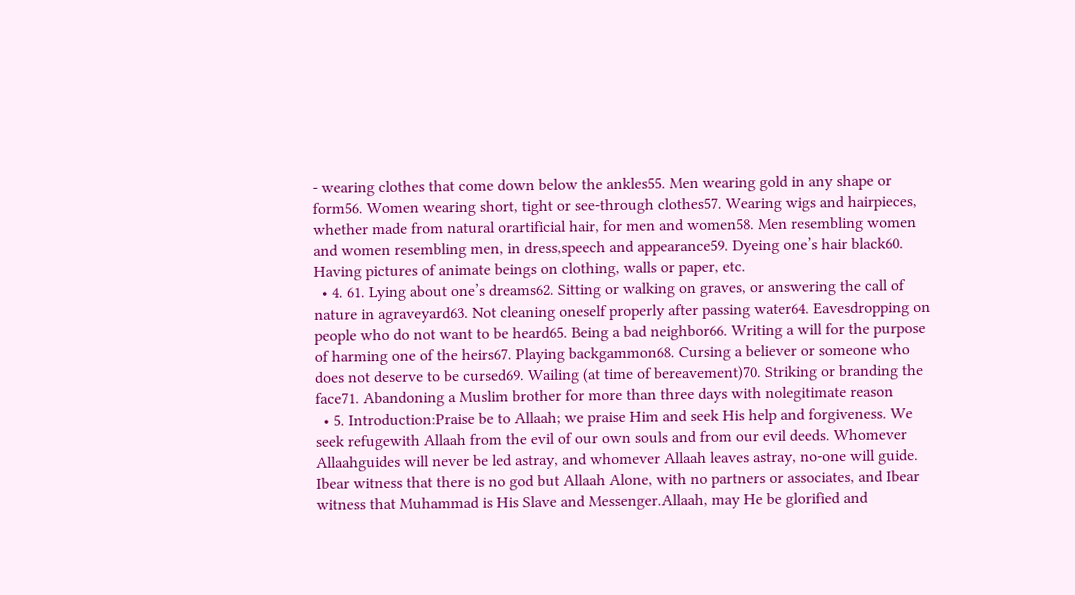- wearing clothes that come down below the ankles55. Men wearing gold in any shape or form56. Women wearing short, tight or see-through clothes57. Wearing wigs and hairpieces, whether made from natural orartificial hair, for men and women58. Men resembling women and women resembling men, in dress,speech and appearance59. Dyeing one’s hair black60. Having pictures of animate beings on clothing, walls or paper, etc.
  • 4. 61. Lying about one’s dreams62. Sitting or walking on graves, or answering the call of nature in agraveyard63. Not cleaning oneself properly after passing water64. Eavesdropping on people who do not want to be heard65. Being a bad neighbor66. Writing a will for the purpose of harming one of the heirs67. Playing backgammon68. Cursing a believer or someone who does not deserve to be cursed69. Wailing (at time of bereavement)70. Striking or branding the face71. Abandoning a Muslim brother for more than three days with nolegitimate reason
  • 5. Introduction:Praise be to Allaah; we praise Him and seek His help and forgiveness. We seek refugewith Allaah from the evil of our own souls and from our evil deeds. Whomever Allaahguides will never be led astray, and whomever Allaah leaves astray, no-one will guide. Ibear witness that there is no god but Allaah Alone, with no partners or associates, and Ibear witness that Muhammad is His Slave and Messenger.Allaah, may He be glorified and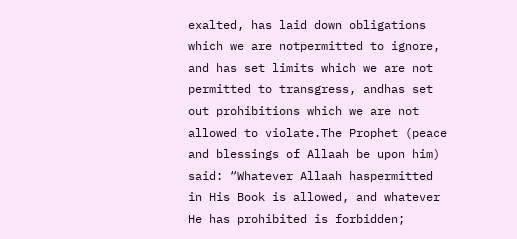exalted, has laid down obligations which we are notpermitted to ignore, and has set limits which we are not permitted to transgress, andhas set out prohibitions which we are not allowed to violate.The Prophet (peace and blessings of Allaah be upon him) said: “Whatever Allaah haspermitted in His Book is allowed, and whatever He has prohibited is forbidden;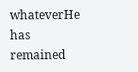whateverHe has remained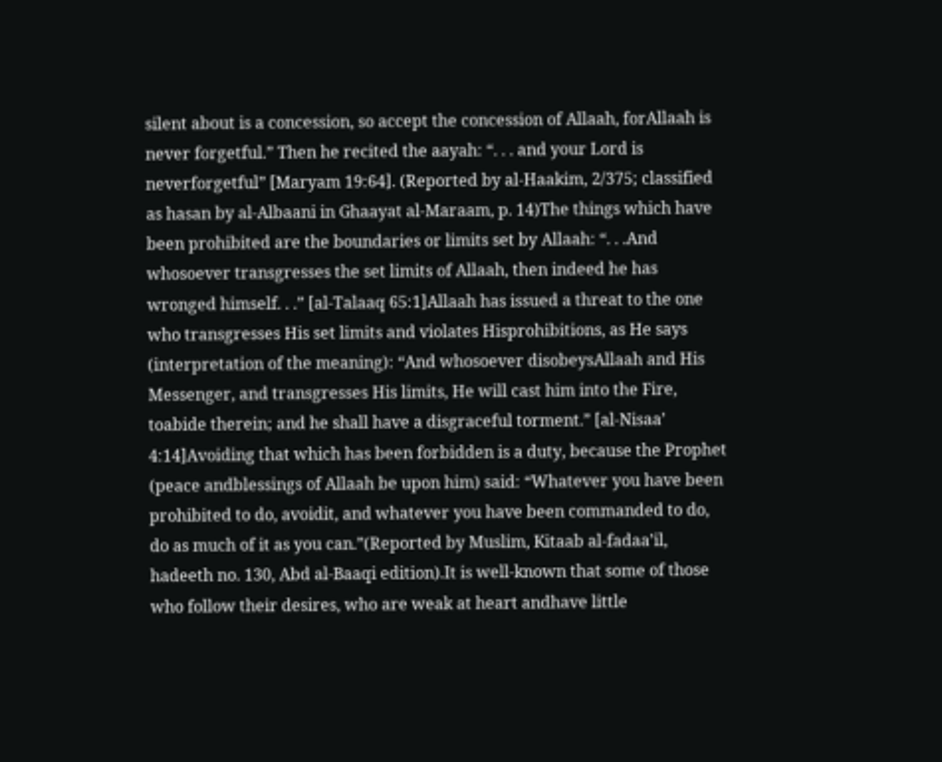silent about is a concession, so accept the concession of Allaah, forAllaah is never forgetful.” Then he recited the aayah: “. . . and your Lord is neverforgetful” [Maryam 19:64]. (Reported by al-Haakim, 2/375; classified as hasan by al-Albaani in Ghaayat al-Maraam, p. 14)The things which have been prohibited are the boundaries or limits set by Allaah: “. . .And whosoever transgresses the set limits of Allaah, then indeed he has wronged himself. . .” [al-Talaaq 65:1]Allaah has issued a threat to the one who transgresses His set limits and violates Hisprohibitions, as He says (interpretation of the meaning): “And whosoever disobeysAllaah and His Messenger, and transgresses His limits, He will cast him into the Fire, toabide therein; and he shall have a disgraceful torment.” [al-Nisaa’ 4:14]Avoiding that which has been forbidden is a duty, because the Prophet (peace andblessings of Allaah be upon him) said: “Whatever you have been prohibited to do, avoidit, and whatever you have been commanded to do, do as much of it as you can.”(Reported by Muslim, Kitaab al-fadaa’il, hadeeth no. 130, Abd al-Baaqi edition).It is well-known that some of those who follow their desires, who are weak at heart andhave little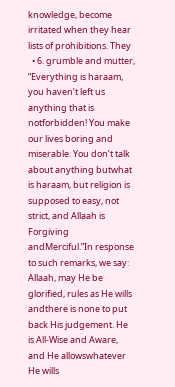knowledge, become irritated when they hear lists of prohibitions. They
  • 6. grumble and mutter, “Everything is haraam, you haven’t left us anything that is notforbidden! You make our lives boring and miserable. You don’t talk about anything butwhat is haraam, but religion is supposed to easy, not strict, and Allaah is Forgiving andMerciful.”In response to such remarks, we say: Allaah, may He be glorified, rules as He wills andthere is none to put back His judgement. He is All-Wise and Aware, and He allowswhatever He wills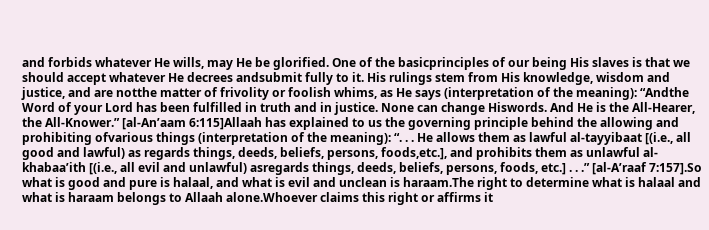and forbids whatever He wills, may He be glorified. One of the basicprinciples of our being His slaves is that we should accept whatever He decrees andsubmit fully to it. His rulings stem from His knowledge, wisdom and justice, and are notthe matter of frivolity or foolish whims, as He says (interpretation of the meaning): “Andthe Word of your Lord has been fulfilled in truth and in justice. None can change Hiswords. And He is the All-Hearer, the All-Knower.” [al-An’aam 6:115]Allaah has explained to us the governing principle behind the allowing and prohibiting ofvarious things (interpretation of the meaning): “. . . He allows them as lawful al-tayyibaat [(i.e., all good and lawful) as regards things, deeds, beliefs, persons, foods,etc.], and prohibits them as unlawful al-khabaa’ith [(i.e., all evil and unlawful) asregards things, deeds, beliefs, persons, foods, etc.] . . .” [al-A’raaf 7:157].So what is good and pure is halaal, and what is evil and unclean is haraam.The right to determine what is halaal and what is haraam belongs to Allaah alone.Whoever claims this right or affirms it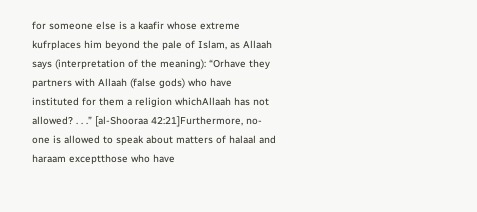for someone else is a kaafir whose extreme kufrplaces him beyond the pale of Islam, as Allaah says (interpretation of the meaning): “Orhave they partners with Allaah (false gods) who have instituted for them a religion whichAllaah has not allowed? . . .” [al-Shooraa 42:21]Furthermore, no-one is allowed to speak about matters of halaal and haraam exceptthose who have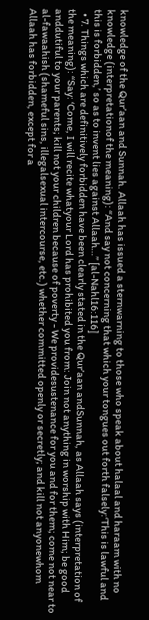knowledge of the Qur’aan and Sunnah. Allaah has issued a sternwarning to those who speak about halaal and haraam with no knowledge (interpretationof the meaning): “And say not concerning that which your tongues out forth falsely:‘This is lawful and this is forbidden,’ so as to invent lies against Allaah…” [al-Nahl16:116]
  • 7. Things which are definitively forbidden have been clearly stated in the Qur’aan andSunnah, as Allaah says (interpretation of the meaning): “Say: ‘Come, I will recite whatyour Lord has prohibited you from: Join not anything in worship with Him; be good anddutiful to your parents; kill not your children because of poverty - We providesustenance for you and for them; come not near to al-fawaahish (shameful sins, illegalsexual intercourse, etc.) whether committed openly or secretly; and kill not anyonewhom Allaah has forbidden, except for a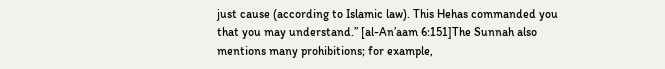just cause (according to Islamic law). This Hehas commanded you that you may understand.” [al-An’aam 6:151]The Sunnah also mentions many prohibitions; for example,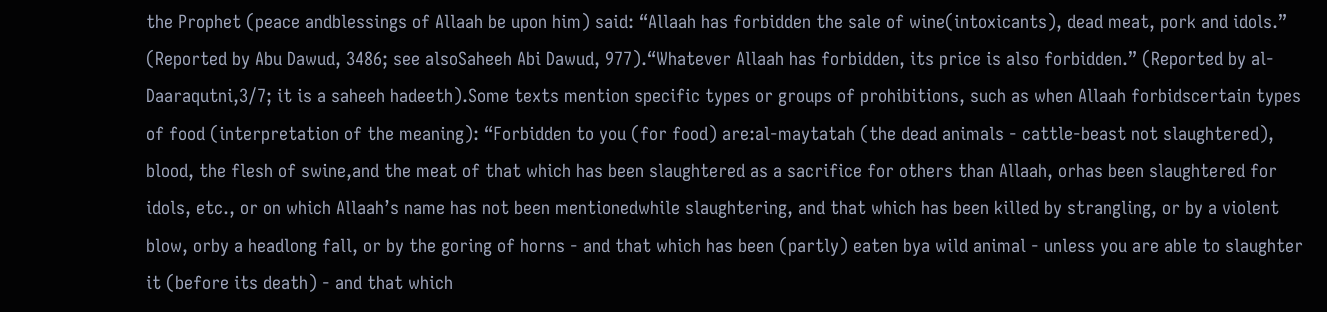the Prophet (peace andblessings of Allaah be upon him) said: “Allaah has forbidden the sale of wine(intoxicants), dead meat, pork and idols.” (Reported by Abu Dawud, 3486; see alsoSaheeh Abi Dawud, 977).“Whatever Allaah has forbidden, its price is also forbidden.” (Reported by al-Daaraqutni,3/7; it is a saheeh hadeeth).Some texts mention specific types or groups of prohibitions, such as when Allaah forbidscertain types of food (interpretation of the meaning): “Forbidden to you (for food) are:al-maytatah (the dead animals - cattle-beast not slaughtered), blood, the flesh of swine,and the meat of that which has been slaughtered as a sacrifice for others than Allaah, orhas been slaughtered for idols, etc., or on which Allaah’s name has not been mentionedwhile slaughtering, and that which has been killed by strangling, or by a violent blow, orby a headlong fall, or by the goring of horns - and that which has been (partly) eaten bya wild animal - unless you are able to slaughter it (before its death) - and that which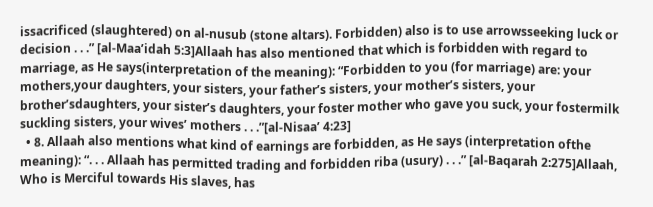issacrificed (slaughtered) on al-nusub (stone altars). Forbidden) also is to use arrowsseeking luck or decision . . .” [al-Maa’idah 5:3]Allaah has also mentioned that which is forbidden with regard to marriage, as He says(interpretation of the meaning): “Forbidden to you (for marriage) are: your mothers,your daughters, your sisters, your father’s sisters, your mother’s sisters, your brother’sdaughters, your sister’s daughters, your foster mother who gave you suck, your fostermilk suckling sisters, your wives’ mothers . . .”[al-Nisaa’ 4:23]
  • 8. Allaah also mentions what kind of earnings are forbidden, as He says (interpretation ofthe meaning): “. . . Allaah has permitted trading and forbidden riba (usury) . . .” [al-Baqarah 2:275]Allaah, Who is Merciful towards His slaves, has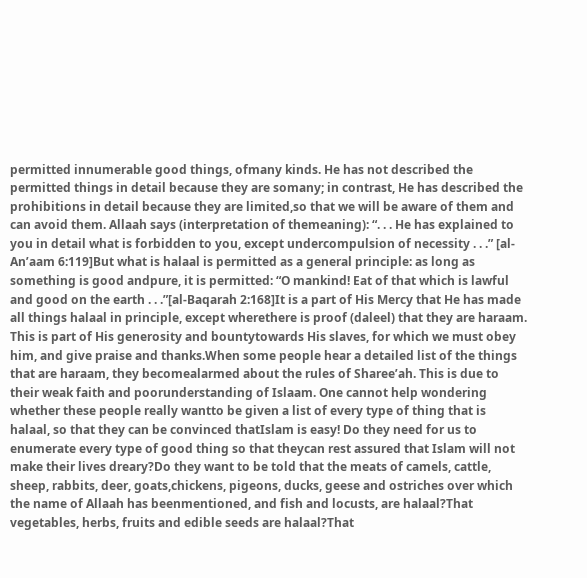permitted innumerable good things, ofmany kinds. He has not described the permitted things in detail because they are somany; in contrast, He has described the prohibitions in detail because they are limited,so that we will be aware of them and can avoid them. Allaah says (interpretation of themeaning): “. . . He has explained to you in detail what is forbidden to you, except undercompulsion of necessity . . .” [al-An’aam 6:119]But what is halaal is permitted as a general principle: as long as something is good andpure, it is permitted: “O mankind! Eat of that which is lawful and good on the earth . . .”[al-Baqarah 2:168]It is a part of His Mercy that He has made all things halaal in principle, except wherethere is proof (daleel) that they are haraam. This is part of His generosity and bountytowards His slaves, for which we must obey him, and give praise and thanks.When some people hear a detailed list of the things that are haraam, they becomealarmed about the rules of Sharee’ah. This is due to their weak faith and poorunderstanding of Islaam. One cannot help wondering whether these people really wantto be given a list of every type of thing that is halaal, so that they can be convinced thatIslam is easy! Do they need for us to enumerate every type of good thing so that theycan rest assured that Islam will not make their lives dreary?Do they want to be told that the meats of camels, cattle, sheep, rabbits, deer, goats,chickens, pigeons, ducks, geese and ostriches over which the name of Allaah has beenmentioned, and fish and locusts, are halaal?That vegetables, herbs, fruits and edible seeds are halaal?That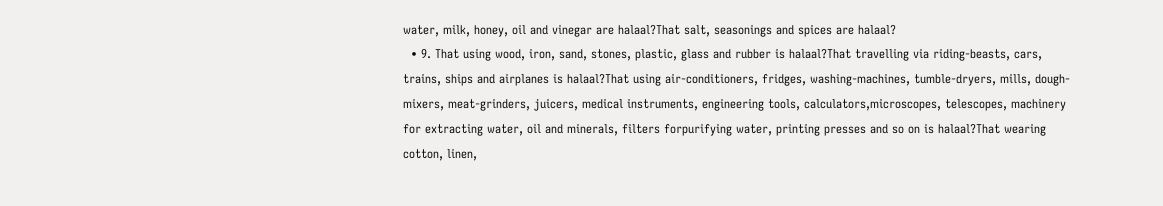water, milk, honey, oil and vinegar are halaal?That salt, seasonings and spices are halaal?
  • 9. That using wood, iron, sand, stones, plastic, glass and rubber is halaal?That travelling via riding-beasts, cars, trains, ships and airplanes is halaal?That using air-conditioners, fridges, washing-machines, tumble-dryers, mills, dough-mixers, meat-grinders, juicers, medical instruments, engineering tools, calculators,microscopes, telescopes, machinery for extracting water, oil and minerals, filters forpurifying water, printing presses and so on is halaal?That wearing cotton, linen,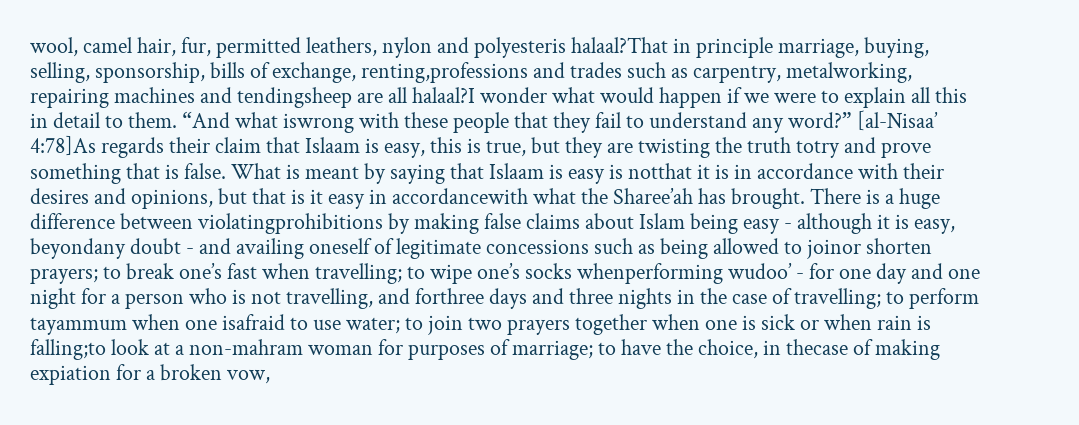wool, camel hair, fur, permitted leathers, nylon and polyesteris halaal?That in principle marriage, buying, selling, sponsorship, bills of exchange, renting,professions and trades such as carpentry, metalworking, repairing machines and tendingsheep are all halaal?I wonder what would happen if we were to explain all this in detail to them. “And what iswrong with these people that they fail to understand any word?” [al-Nisaa’ 4:78]As regards their claim that Islaam is easy, this is true, but they are twisting the truth totry and prove something that is false. What is meant by saying that Islaam is easy is notthat it is in accordance with their desires and opinions, but that is it easy in accordancewith what the Sharee’ah has brought. There is a huge difference between violatingprohibitions by making false claims about Islam being easy - although it is easy, beyondany doubt - and availing oneself of legitimate concessions such as being allowed to joinor shorten prayers; to break one’s fast when travelling; to wipe one’s socks whenperforming wudoo’ - for one day and one night for a person who is not travelling, and forthree days and three nights in the case of travelling; to perform tayammum when one isafraid to use water; to join two prayers together when one is sick or when rain is falling;to look at a non-mahram woman for purposes of marriage; to have the choice, in thecase of making expiation for a broken vow,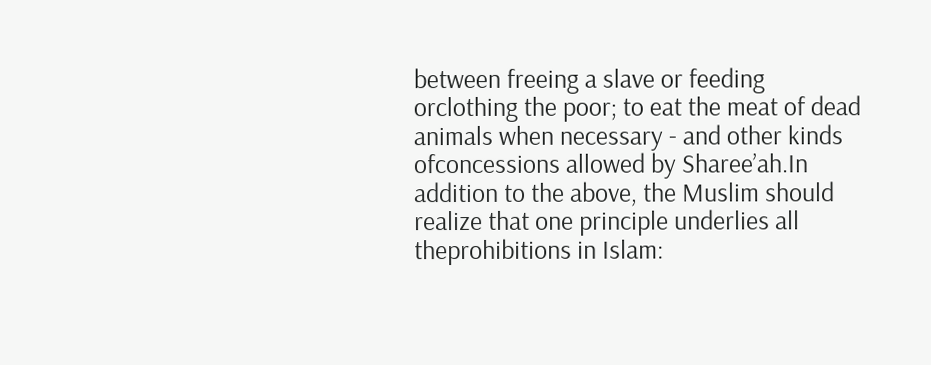between freeing a slave or feeding orclothing the poor; to eat the meat of dead animals when necessary - and other kinds ofconcessions allowed by Sharee’ah.In addition to the above, the Muslim should realize that one principle underlies all theprohibitions in Islam: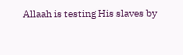Allaah is testing His slaves by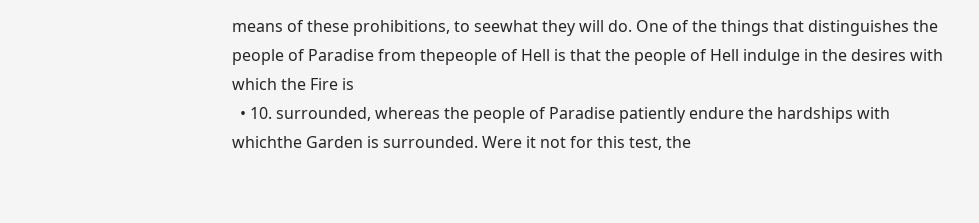means of these prohibitions, to seewhat they will do. One of the things that distinguishes the people of Paradise from thepeople of Hell is that the people of Hell indulge in the desires with which the Fire is
  • 10. surrounded, whereas the people of Paradise patiently endure the hardships with whichthe Garden is surrounded. Were it not for this test, the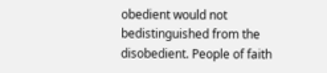obedient would not bedistinguished from the disobedient. People of faith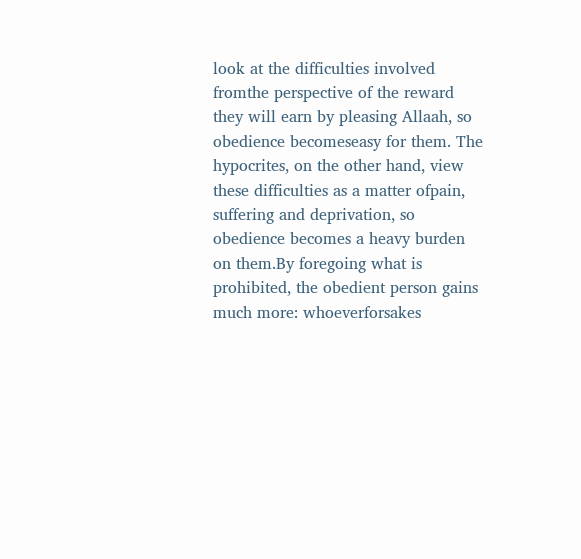look at the difficulties involved fromthe perspective of the reward they will earn by pleasing Allaah, so obedience becomeseasy for them. The hypocrites, on the other hand, view these difficulties as a matter ofpain, suffering and deprivation, so obedience becomes a heavy burden on them.By foregoing what is prohibited, the obedient person gains much more: whoeverforsakes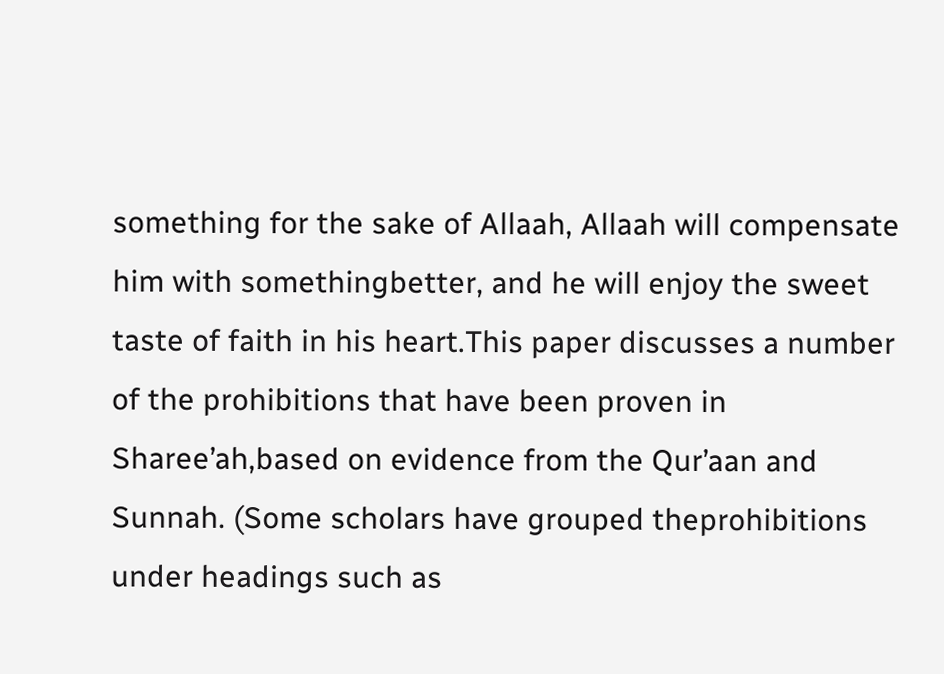something for the sake of Allaah, Allaah will compensate him with somethingbetter, and he will enjoy the sweet taste of faith in his heart.This paper discusses a number of the prohibitions that have been proven in Sharee’ah,based on evidence from the Qur’aan and Sunnah. (Some scholars have grouped theprohibitions under headings such as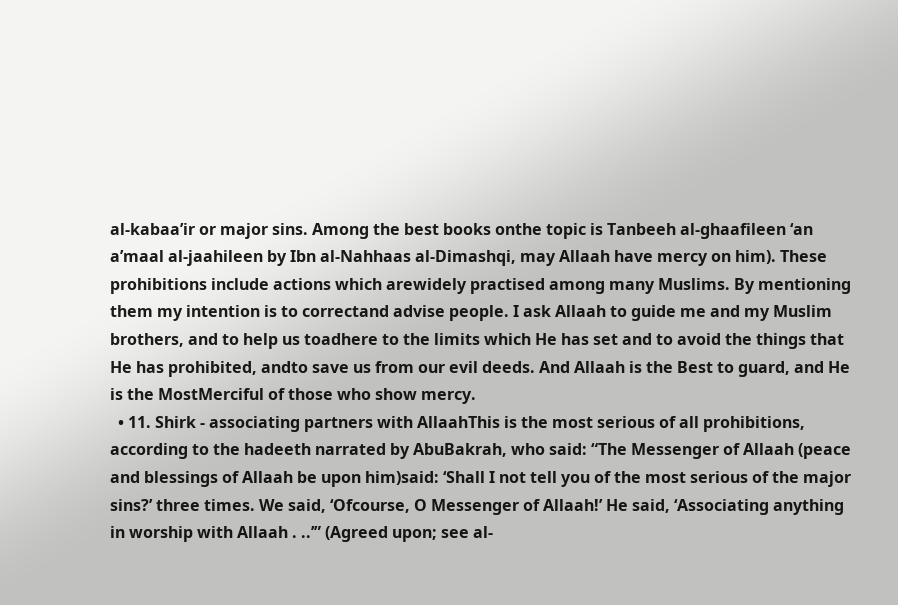al-kabaa’ir or major sins. Among the best books onthe topic is Tanbeeh al-ghaafileen ‘an a’maal al-jaahileen by Ibn al-Nahhaas al-Dimashqi, may Allaah have mercy on him). These prohibitions include actions which arewidely practised among many Muslims. By mentioning them my intention is to correctand advise people. I ask Allaah to guide me and my Muslim brothers, and to help us toadhere to the limits which He has set and to avoid the things that He has prohibited, andto save us from our evil deeds. And Allaah is the Best to guard, and He is the MostMerciful of those who show mercy.
  • 11. Shirk - associating partners with AllaahThis is the most serious of all prohibitions, according to the hadeeth narrated by AbuBakrah, who said: “The Messenger of Allaah (peace and blessings of Allaah be upon him)said: ‘Shall I not tell you of the most serious of the major sins?’ three times. We said, ‘Ofcourse, O Messenger of Allaah!’ He said, ‘Associating anything in worship with Allaah . ..’” (Agreed upon; see al-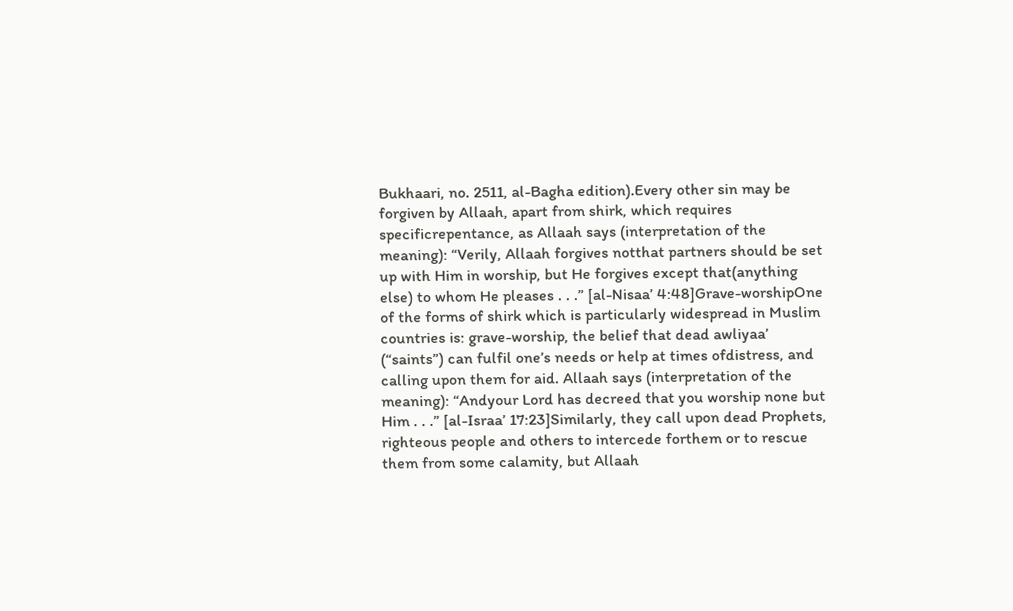Bukhaari, no. 2511, al-Bagha edition).Every other sin may be forgiven by Allaah, apart from shirk, which requires specificrepentance, as Allaah says (interpretation of the meaning): “Verily, Allaah forgives notthat partners should be set up with Him in worship, but He forgives except that(anything else) to whom He pleases . . .” [al-Nisaa’ 4:48]Grave-worshipOne of the forms of shirk which is particularly widespread in Muslim countries is: grave-worship, the belief that dead awliyaa’ (“saints”) can fulfil one’s needs or help at times ofdistress, and calling upon them for aid. Allaah says (interpretation of the meaning): “Andyour Lord has decreed that you worship none but Him . . .” [al-Israa’ 17:23]Similarly, they call upon dead Prophets, righteous people and others to intercede forthem or to rescue them from some calamity, but Allaah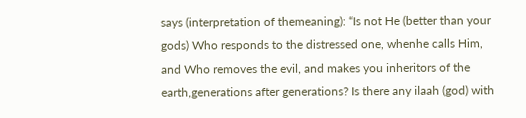says (interpretation of themeaning): “Is not He (better than your gods) Who responds to the distressed one, whenhe calls Him, and Who removes the evil, and makes you inheritors of the earth,generations after generations? Is there any ilaah (god) with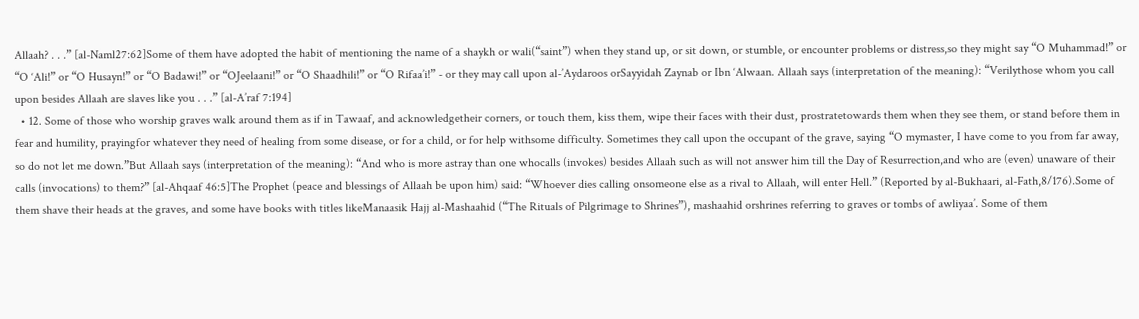Allaah? . . .” [al-Naml27:62]Some of them have adopted the habit of mentioning the name of a shaykh or wali(“saint”) when they stand up, or sit down, or stumble, or encounter problems or distress,so they might say “O Muhammad!” or “O ‘Ali!” or “O Husayn!” or “O Badawi!” or “OJeelaani!” or “O Shaadhili!” or “O Rifaa’i!” - or they may call upon al-’Aydaroos orSayyidah Zaynab or Ibn ‘Alwaan. Allaah says (interpretation of the meaning): “Verilythose whom you call upon besides Allaah are slaves like you . . .” [al-A’raf 7:194]
  • 12. Some of those who worship graves walk around them as if in Tawaaf, and acknowledgetheir corners, or touch them, kiss them, wipe their faces with their dust, prostratetowards them when they see them, or stand before them in fear and humility, prayingfor whatever they need of healing from some disease, or for a child, or for help withsome difficulty. Sometimes they call upon the occupant of the grave, saying “O mymaster, I have come to you from far away, so do not let me down.”But Allaah says (interpretation of the meaning): “And who is more astray than one whocalls (invokes) besides Allaah such as will not answer him till the Day of Resurrection,and who are (even) unaware of their calls (invocations) to them?” [al-Ahqaaf 46:5]The Prophet (peace and blessings of Allaah be upon him) said: “Whoever dies calling onsomeone else as a rival to Allaah, will enter Hell.” (Reported by al-Bukhaari, al-Fath,8/176).Some of them shave their heads at the graves, and some have books with titles likeManaasik Hajj al-Mashaahid (“The Rituals of Pilgrimage to Shrines”), mashaahid orshrines referring to graves or tombs of awliyaa’. Some of them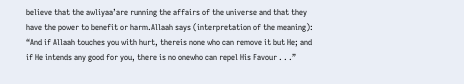believe that the awliyaa’are running the affairs of the universe and that they have the power to benefit or harm.Allaah says (interpretation of the meaning): “And if Allaah touches you with hurt, thereis none who can remove it but He; and if He intends any good for you, there is no onewho can repel His Favour . . .”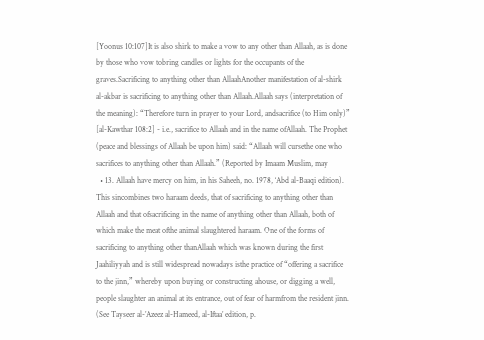[Yoonus 10:107]It is also shirk to make a vow to any other than Allaah, as is done by those who vow tobring candles or lights for the occupants of the graves.Sacrificing to anything other than AllaahAnother manifestation of al-shirk al-akbar is sacrificing to anything other than Allaah.Allaah says (interpretation of the meaning): “Therefore turn in prayer to your Lord, andsacrifice (to Him only)” [al-Kawthar 108:2] - i.e., sacrifice to Allaah and in the name ofAllaah. The Prophet (peace and blessings of Allaah be upon him) said: “Allaah will cursethe one who sacrifices to anything other than Allaah.” (Reported by Imaam Muslim, may
  • 13. Allaah have mercy on him, in his Saheeh, no. 1978, ‘Abd al-Baaqi edition). This sincombines two haraam deeds, that of sacrificing to anything other than Allaah and that ofsacrificing in the name of anything other than Allaah, both of which make the meat ofthe animal slaughtered haraam. One of the forms of sacrificing to anything other thanAllaah which was known during the first Jaahiliyyah and is still widespread nowadays isthe practice of “offering a sacrifice to the jinn,” whereby upon buying or constructing ahouse, or digging a well, people slaughter an animal at its entrance, out of fear of harmfrom the resident jinn. (See Tayseer al-’Azeez al-Hameed, al-Iftaa’ edition, p.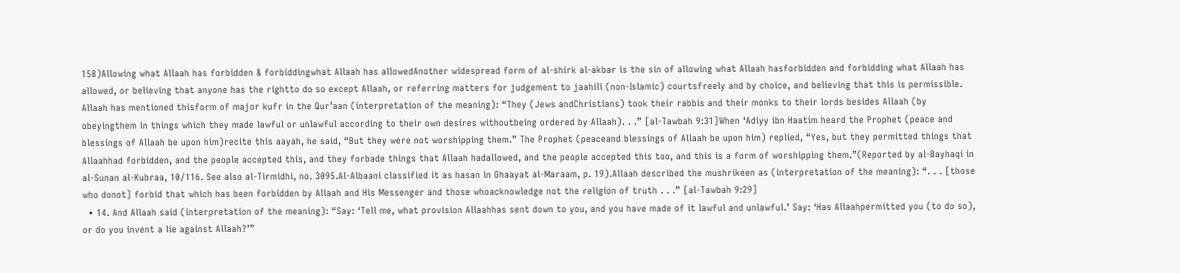158)Allowing what Allaah has forbidden & forbiddingwhat Allaah has allowedAnother widespread form of al-shirk al-akbar is the sin of allowing what Allaah hasforbidden and forbidding what Allaah has allowed, or believing that anyone has the rightto do so except Allaah, or referring matters for judgement to jaahili (non-Islamic) courtsfreely and by choice, and believing that this is permissible. Allaah has mentioned thisform of major kufr in the Qur’aan (interpretation of the meaning): “They (Jews andChristians) took their rabbis and their monks to their lords besides Allaah (by obeyingthem in things which they made lawful or unlawful according to their own desires withoutbeing ordered by Allaah). . .” [al-Tawbah 9:31]When ‘Adiyy ibn Haatim heard the Prophet (peace and blessings of Allaah be upon him)recite this aayah, he said, “But they were not worshipping them.” The Prophet (peaceand blessings of Allaah be upon him) replied, “Yes, but they permitted things that Allaahhad forbidden, and the people accepted this, and they forbade things that Allaah hadallowed, and the people accepted this too, and this is a form of worshipping them.”(Reported by al-Bayhaqi in al-Sunan al-Kubraa, 10/116. See also al-Tirmidhi, no. 3095.Al-Albaani classified it as hasan in Ghaayat al-Maraam, p. 19).Allaah described the mushrikeen as (interpretation of the meaning): “. . . [those who donot] forbid that which has been forbidden by Allaah and His Messenger and those whoacknowledge not the religion of truth . . .” [al-Tawbah 9:29]
  • 14. And Allaah said (interpretation of the meaning): “Say: ‘Tell me, what provision Allaahhas sent down to you, and you have made of it lawful and unlawful.’ Say: ‘Has Allaahpermitted you (to do so), or do you invent a lie against Allaah?’”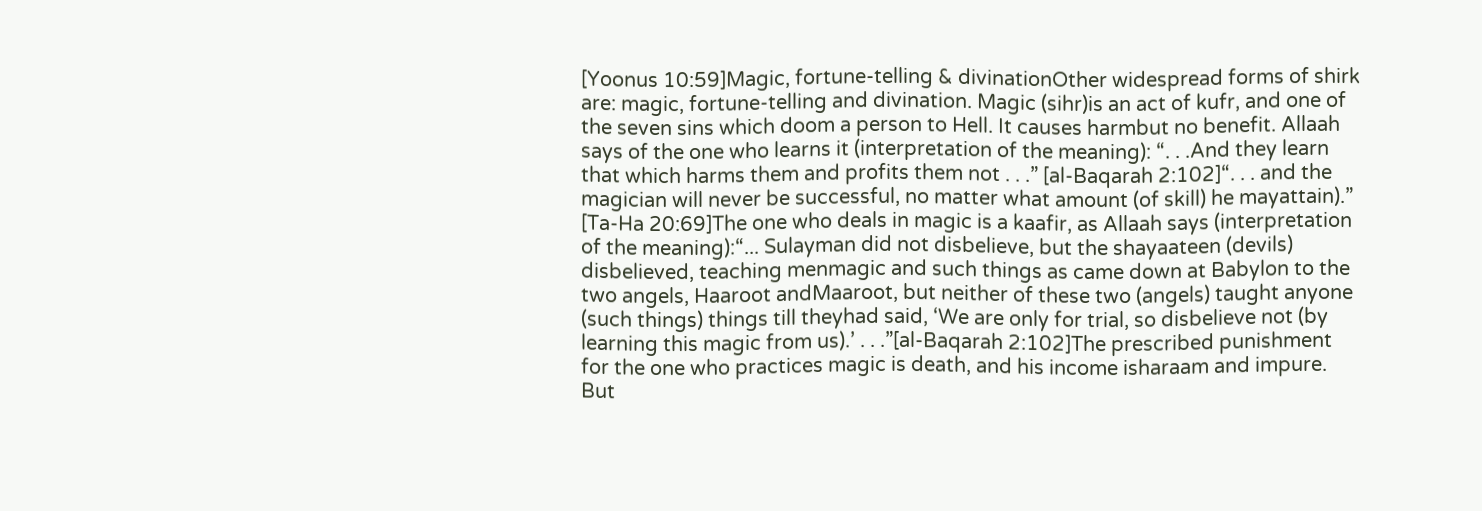[Yoonus 10:59]Magic, fortune-telling & divinationOther widespread forms of shirk are: magic, fortune-telling and divination. Magic (sihr)is an act of kufr, and one of the seven sins which doom a person to Hell. It causes harmbut no benefit. Allaah says of the one who learns it (interpretation of the meaning): “. . .And they learn that which harms them and profits them not . . .” [al-Baqarah 2:102]“. . . and the magician will never be successful, no matter what amount (of skill) he mayattain).” [Ta-Ha 20:69]The one who deals in magic is a kaafir, as Allaah says (interpretation of the meaning):“... Sulayman did not disbelieve, but the shayaateen (devils) disbelieved, teaching menmagic and such things as came down at Babylon to the two angels, Haaroot andMaaroot, but neither of these two (angels) taught anyone (such things) things till theyhad said, ‘We are only for trial, so disbelieve not (by learning this magic from us).’ . . .”[al-Baqarah 2:102]The prescribed punishment for the one who practices magic is death, and his income isharaam and impure. But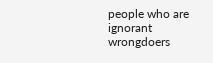people who are ignorant wrongdoers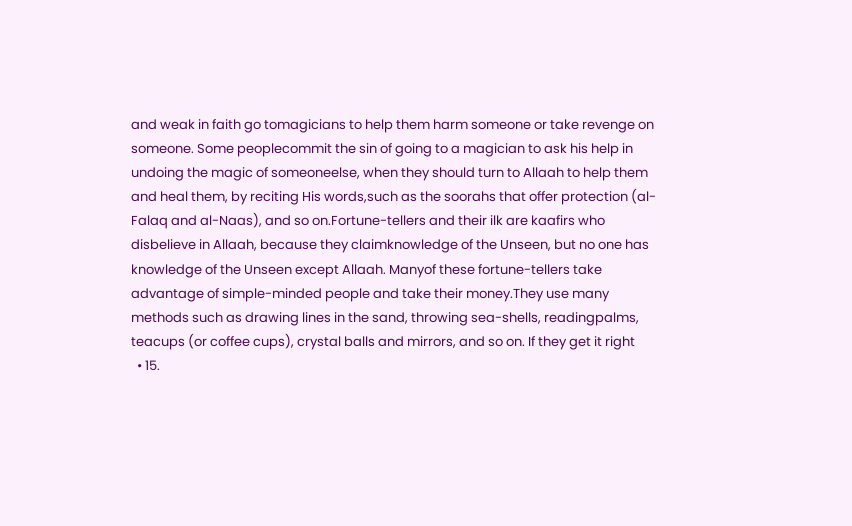and weak in faith go tomagicians to help them harm someone or take revenge on someone. Some peoplecommit the sin of going to a magician to ask his help in undoing the magic of someoneelse, when they should turn to Allaah to help them and heal them, by reciting His words,such as the soorahs that offer protection (al-Falaq and al-Naas), and so on.Fortune-tellers and their ilk are kaafirs who disbelieve in Allaah, because they claimknowledge of the Unseen, but no one has knowledge of the Unseen except Allaah. Manyof these fortune-tellers take advantage of simple-minded people and take their money.They use many methods such as drawing lines in the sand, throwing sea-shells, readingpalms, teacups (or coffee cups), crystal balls and mirrors, and so on. If they get it right
  • 15.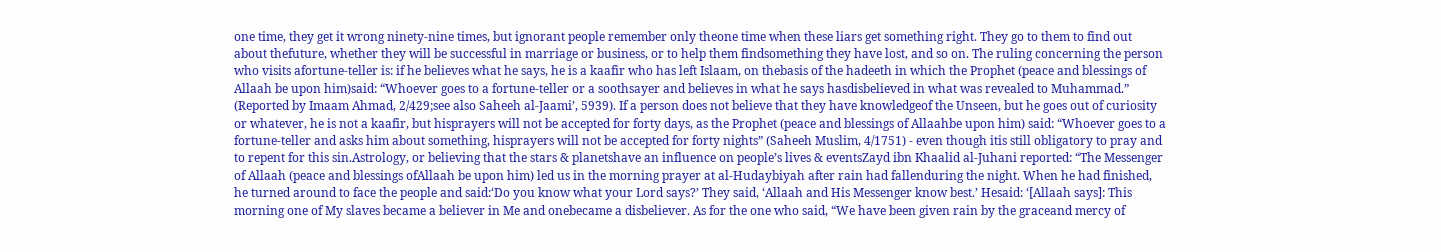one time, they get it wrong ninety-nine times, but ignorant people remember only theone time when these liars get something right. They go to them to find out about thefuture, whether they will be successful in marriage or business, or to help them findsomething they have lost, and so on. The ruling concerning the person who visits afortune-teller is: if he believes what he says, he is a kaafir who has left Islaam, on thebasis of the hadeeth in which the Prophet (peace and blessings of Allaah be upon him)said: “Whoever goes to a fortune-teller or a soothsayer and believes in what he says hasdisbelieved in what was revealed to Muhammad.” (Reported by Imaam Ahmad, 2/429;see also Saheeh al-Jaami’, 5939). If a person does not believe that they have knowledgeof the Unseen, but he goes out of curiosity or whatever, he is not a kaafir, but hisprayers will not be accepted for forty days, as the Prophet (peace and blessings of Allaahbe upon him) said: “Whoever goes to a fortune-teller and asks him about something, hisprayers will not be accepted for forty nights” (Saheeh Muslim, 4/1751) - even though itis still obligatory to pray and to repent for this sin.Astrology, or believing that the stars & planetshave an influence on people’s lives & eventsZayd ibn Khaalid al-Juhani reported: “The Messenger of Allaah (peace and blessings ofAllaah be upon him) led us in the morning prayer at al-Hudaybiyah after rain had fallenduring the night. When he had finished, he turned around to face the people and said:‘Do you know what your Lord says?’ They said, ‘Allaah and His Messenger know best.’ Hesaid: ‘[Allaah says]: This morning one of My slaves became a believer in Me and onebecame a disbeliever. As for the one who said, “We have been given rain by the graceand mercy of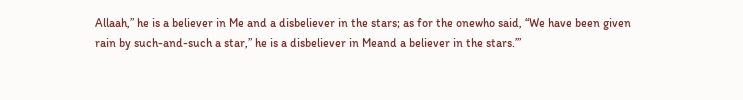Allaah,” he is a believer in Me and a disbeliever in the stars; as for the onewho said, “We have been given rain by such-and-such a star,” he is a disbeliever in Meand a believer in the stars.’”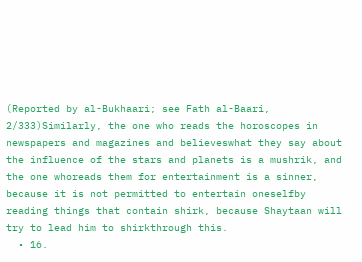(Reported by al-Bukhaari; see Fath al-Baari, 2/333)Similarly, the one who reads the horoscopes in newspapers and magazines and believeswhat they say about the influence of the stars and planets is a mushrik, and the one whoreads them for entertainment is a sinner, because it is not permitted to entertain oneselfby reading things that contain shirk, because Shaytaan will try to lead him to shirkthrough this.
  • 16.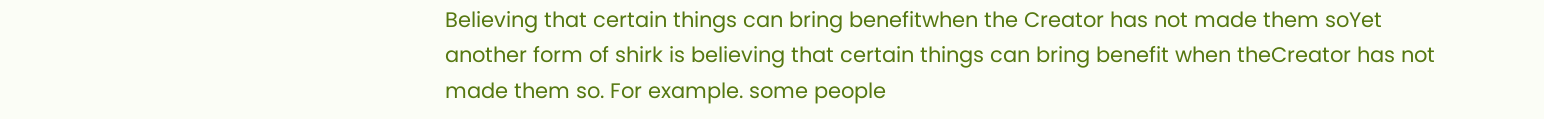Believing that certain things can bring benefitwhen the Creator has not made them soYet another form of shirk is believing that certain things can bring benefit when theCreator has not made them so. For example. some people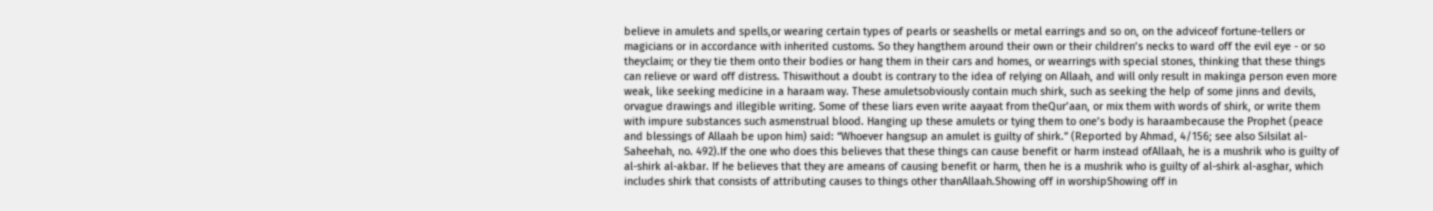believe in amulets and spells,or wearing certain types of pearls or seashells or metal earrings and so on, on the adviceof fortune-tellers or magicians or in accordance with inherited customs. So they hangthem around their own or their children’s necks to ward off the evil eye - or so theyclaim; or they tie them onto their bodies or hang them in their cars and homes, or wearrings with special stones, thinking that these things can relieve or ward off distress. Thiswithout a doubt is contrary to the idea of relying on Allaah, and will only result in makinga person even more weak, like seeking medicine in a haraam way. These amuletsobviously contain much shirk, such as seeking the help of some jinns and devils, orvague drawings and illegible writing. Some of these liars even write aayaat from theQur’aan, or mix them with words of shirk, or write them with impure substances such asmenstrual blood. Hanging up these amulets or tying them to one’s body is haraambecause the Prophet (peace and blessings of Allaah be upon him) said: “Whoever hangsup an amulet is guilty of shirk.” (Reported by Ahmad, 4/156; see also Silsilat al-Saheehah, no. 492).If the one who does this believes that these things can cause benefit or harm instead ofAllaah, he is a mushrik who is guilty of al-shirk al-akbar. If he believes that they are ameans of causing benefit or harm, then he is a mushrik who is guilty of al-shirk al-asghar, which includes shirk that consists of attributing causes to things other thanAllaah.Showing off in worshipShowing off in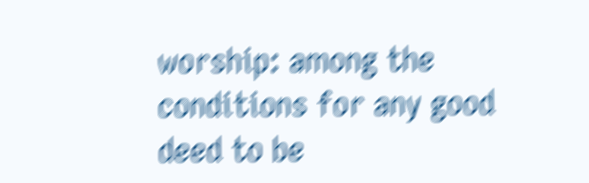worship: among the conditions for any good deed to be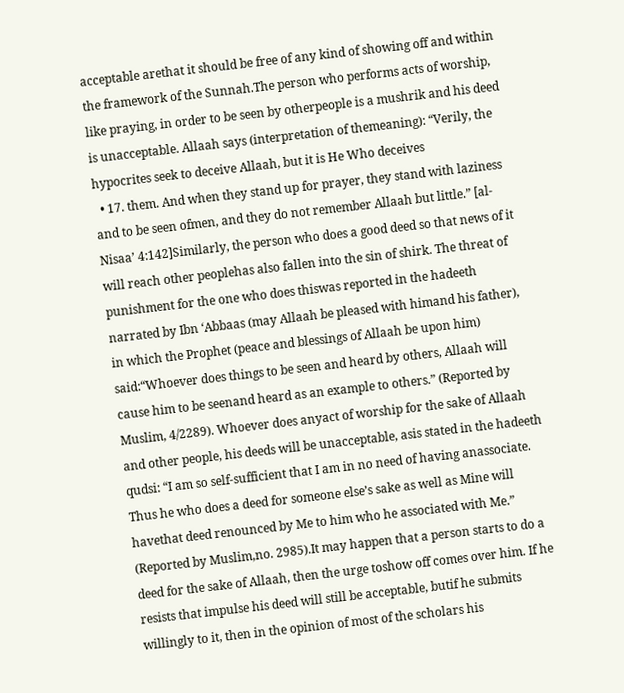acceptable arethat it should be free of any kind of showing off and within the framework of the Sunnah.The person who performs acts of worship, like praying, in order to be seen by otherpeople is a mushrik and his deed is unacceptable. Allaah says (interpretation of themeaning): “Verily, the hypocrites seek to deceive Allaah, but it is He Who deceives
  • 17. them. And when they stand up for prayer, they stand with laziness and to be seen ofmen, and they do not remember Allaah but little.” [al-Nisaa’ 4:142]Similarly, the person who does a good deed so that news of it will reach other peoplehas also fallen into the sin of shirk. The threat of punishment for the one who does thiswas reported in the hadeeth narrated by Ibn ‘Abbaas (may Allaah be pleased with himand his father), in which the Prophet (peace and blessings of Allaah be upon him) said:“Whoever does things to be seen and heard by others, Allaah will cause him to be seenand heard as an example to others.” (Reported by Muslim, 4/2289). Whoever does anyact of worship for the sake of Allaah and other people, his deeds will be unacceptable, asis stated in the hadeeth qudsi: “I am so self-sufficient that I am in no need of having anassociate. Thus he who does a deed for someone else’s sake as well as Mine will havethat deed renounced by Me to him who he associated with Me.” (Reported by Muslim,no. 2985).It may happen that a person starts to do a deed for the sake of Allaah, then the urge toshow off comes over him. If he resists that impulse his deed will still be acceptable, butif he submits willingly to it, then in the opinion of most of the scholars his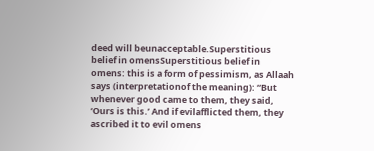deed will beunacceptable.Superstitious belief in omensSuperstitious belief in omens: this is a form of pessimism, as Allaah says (interpretationof the meaning): “But whenever good came to them, they said, ‘Ours is this.’ And if evilafflicted them, they ascribed it to evil omens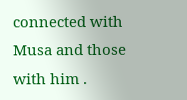connected with Musa and those with him .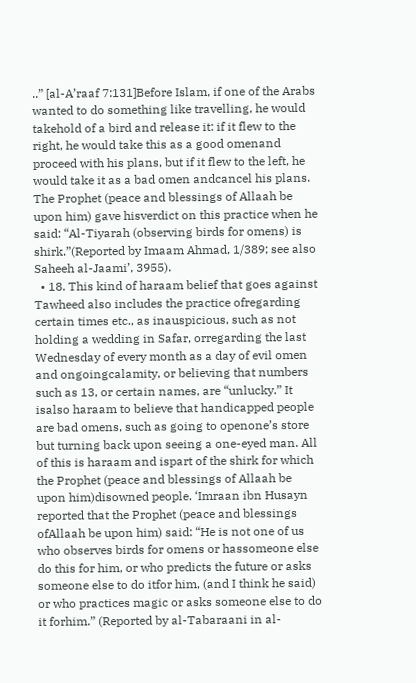..” [al-A’raaf 7:131]Before Islam, if one of the Arabs wanted to do something like travelling, he would takehold of a bird and release it: if it flew to the right, he would take this as a good omenand proceed with his plans, but if it flew to the left, he would take it as a bad omen andcancel his plans. The Prophet (peace and blessings of Allaah be upon him) gave hisverdict on this practice when he said: “Al-Tiyarah (observing birds for omens) is shirk.”(Reported by Imaam Ahmad, 1/389; see also Saheeh al-Jaami’, 3955).
  • 18. This kind of haraam belief that goes against Tawheed also includes the practice ofregarding certain times etc., as inauspicious, such as not holding a wedding in Safar, orregarding the last Wednesday of every month as a day of evil omen and ongoingcalamity, or believing that numbers such as 13, or certain names, are “unlucky.” It isalso haraam to believe that handicapped people are bad omens, such as going to openone’s store but turning back upon seeing a one-eyed man. All of this is haraam and ispart of the shirk for which the Prophet (peace and blessings of Allaah be upon him)disowned people. ‘Imraan ibn Husayn reported that the Prophet (peace and blessings ofAllaah be upon him) said: “He is not one of us who observes birds for omens or hassomeone else do this for him, or who predicts the future or asks someone else to do itfor him, (and I think he said) or who practices magic or asks someone else to do it forhim.” (Reported by al-Tabaraani in al-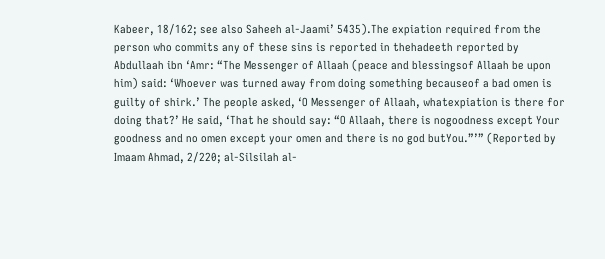Kabeer, 18/162; see also Saheeh al-Jaami’ 5435).The expiation required from the person who commits any of these sins is reported in thehadeeth reported by Abdullaah ibn ‘Amr: “The Messenger of Allaah (peace and blessingsof Allaah be upon him) said: ‘Whoever was turned away from doing something becauseof a bad omen is guilty of shirk.’ The people asked, ‘O Messenger of Allaah, whatexpiation is there for doing that?’ He said, ‘That he should say: “O Allaah, there is nogoodness except Your goodness and no omen except your omen and there is no god butYou.”’” (Reported by Imaam Ahmad, 2/220; al-Silsilah al-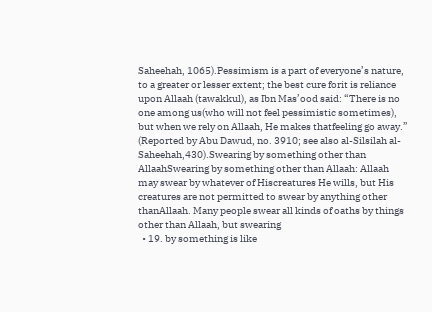Saheehah, 1065).Pessimism is a part of everyone’s nature, to a greater or lesser extent; the best cure forit is reliance upon Allaah (tawakkul), as Ibn Mas’ood said: “There is no one among us(who will not feel pessimistic sometimes), but when we rely on Allaah, He makes thatfeeling go away.” (Reported by Abu Dawud, no. 3910; see also al-Silsilah al-Saheehah,430).Swearing by something other than AllaahSwearing by something other than Allaah: Allaah may swear by whatever of Hiscreatures He wills, but His creatures are not permitted to swear by anything other thanAllaah. Many people swear all kinds of oaths by things other than Allaah, but swearing
  • 19. by something is like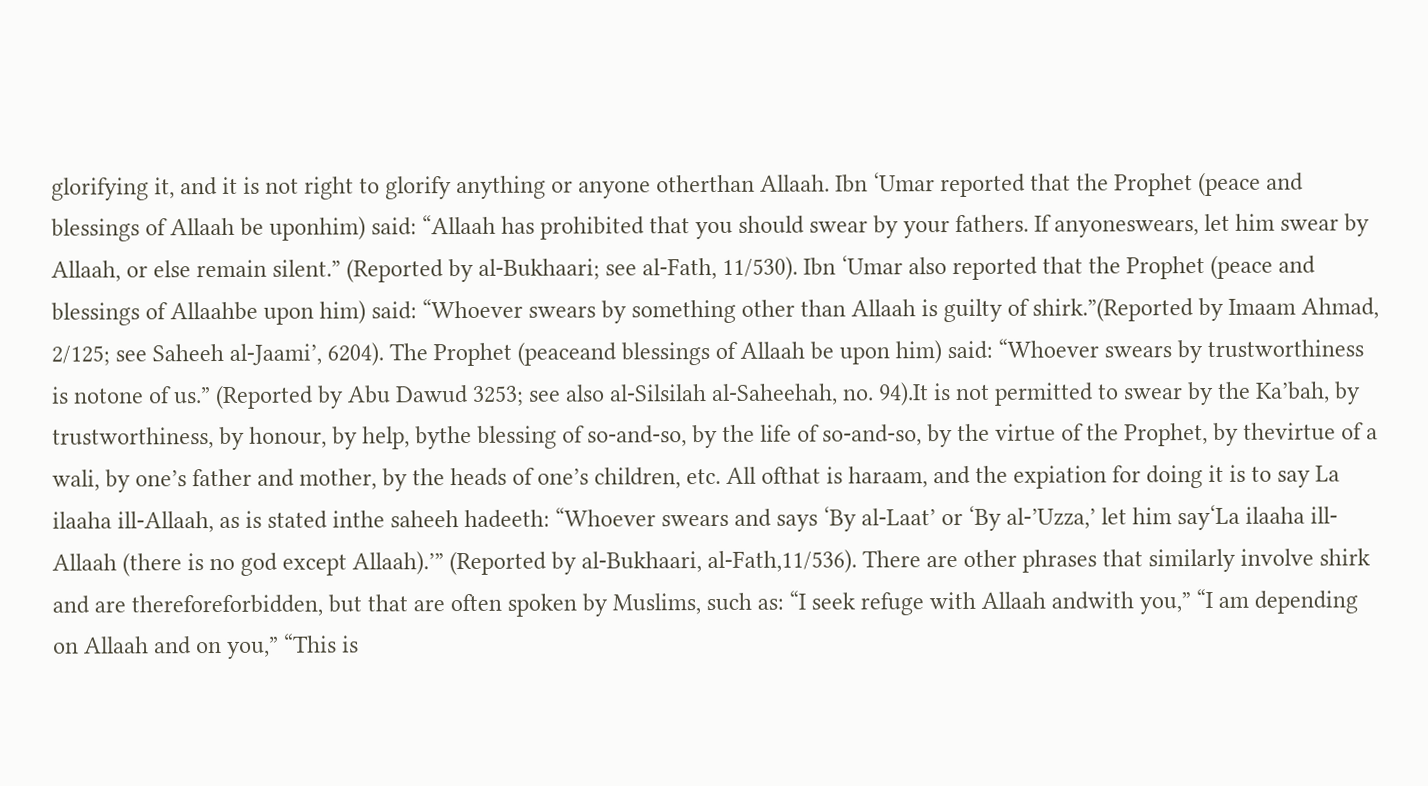glorifying it, and it is not right to glorify anything or anyone otherthan Allaah. Ibn ‘Umar reported that the Prophet (peace and blessings of Allaah be uponhim) said: “Allaah has prohibited that you should swear by your fathers. If anyoneswears, let him swear by Allaah, or else remain silent.” (Reported by al-Bukhaari; see al-Fath, 11/530). Ibn ‘Umar also reported that the Prophet (peace and blessings of Allaahbe upon him) said: “Whoever swears by something other than Allaah is guilty of shirk.”(Reported by Imaam Ahmad, 2/125; see Saheeh al-Jaami’, 6204). The Prophet (peaceand blessings of Allaah be upon him) said: “Whoever swears by trustworthiness is notone of us.” (Reported by Abu Dawud 3253; see also al-Silsilah al-Saheehah, no. 94).It is not permitted to swear by the Ka’bah, by trustworthiness, by honour, by help, bythe blessing of so-and-so, by the life of so-and-so, by the virtue of the Prophet, by thevirtue of a wali, by one’s father and mother, by the heads of one’s children, etc. All ofthat is haraam, and the expiation for doing it is to say La ilaaha ill-Allaah, as is stated inthe saheeh hadeeth: “Whoever swears and says ‘By al-Laat’ or ‘By al-’Uzza,’ let him say‘La ilaaha ill-Allaah (there is no god except Allaah).’” (Reported by al-Bukhaari, al-Fath,11/536). There are other phrases that similarly involve shirk and are thereforeforbidden, but that are often spoken by Muslims, such as: “I seek refuge with Allaah andwith you,” “I am depending on Allaah and on you,” “This is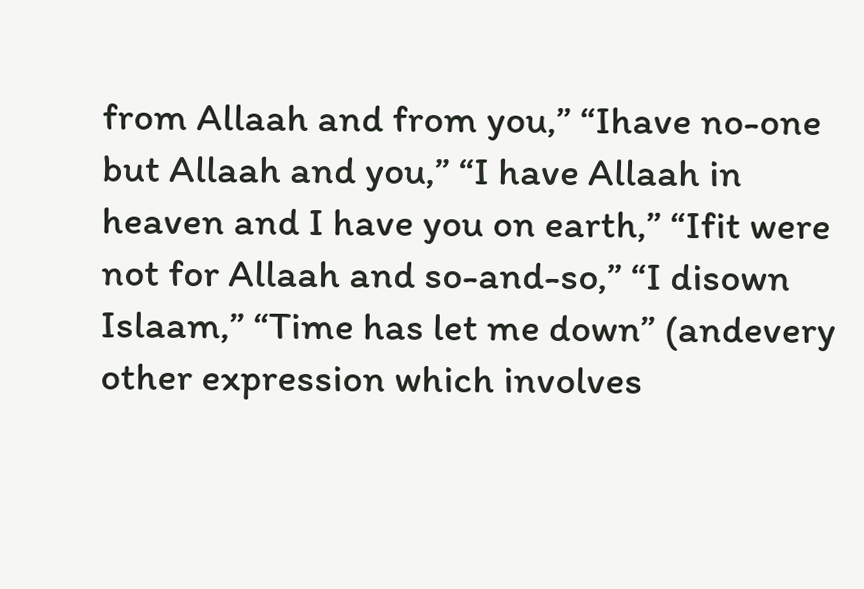from Allaah and from you,” “Ihave no-one but Allaah and you,” “I have Allaah in heaven and I have you on earth,” “Ifit were not for Allaah and so-and-so,” “I disown Islaam,” “Time has let me down” (andevery other expression which involves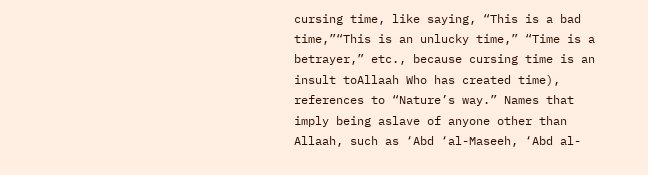cursing time, like saying, “This is a bad time,”“This is an unlucky time,” “Time is a betrayer,” etc., because cursing time is an insult toAllaah Who has created time), references to “Nature’s way.” Names that imply being aslave of anyone other than Allaah, such as ‘Abd ‘al-Maseeh, ‘Abd al-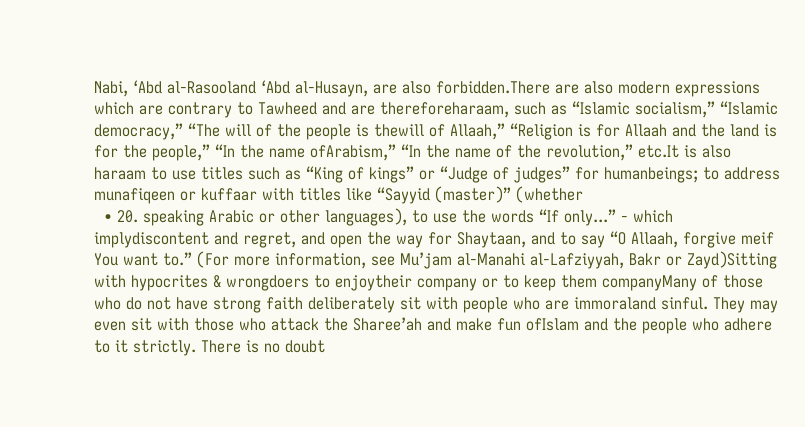Nabi, ‘Abd al-Rasooland ‘Abd al-Husayn, are also forbidden.There are also modern expressions which are contrary to Tawheed and are thereforeharaam, such as “Islamic socialism,” “Islamic democracy,” “The will of the people is thewill of Allaah,” “Religion is for Allaah and the land is for the people,” “In the name ofArabism,” “In the name of the revolution,” etc.It is also haraam to use titles such as “King of kings” or “Judge of judges” for humanbeings; to address munafiqeen or kuffaar with titles like “Sayyid (master)” (whether
  • 20. speaking Arabic or other languages), to use the words “If only...” - which implydiscontent and regret, and open the way for Shaytaan, and to say “O Allaah, forgive meif You want to.” (For more information, see Mu’jam al-Manahi al-Lafziyyah, Bakr or Zayd)Sitting with hypocrites & wrongdoers to enjoytheir company or to keep them companyMany of those who do not have strong faith deliberately sit with people who are immoraland sinful. They may even sit with those who attack the Sharee’ah and make fun ofIslam and the people who adhere to it strictly. There is no doubt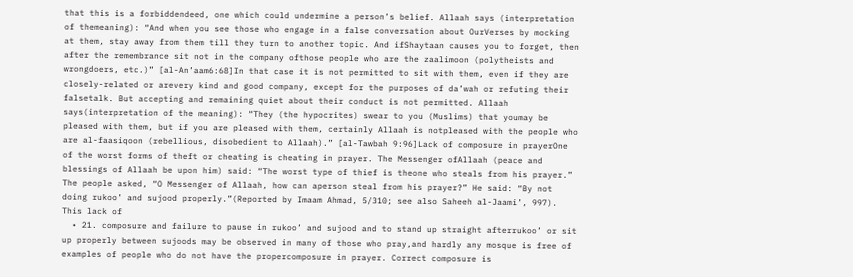that this is a forbiddendeed, one which could undermine a person’s belief. Allaah says (interpretation of themeaning): “And when you see those who engage in a false conversation about OurVerses by mocking at them, stay away from them till they turn to another topic. And ifShaytaan causes you to forget, then after the remembrance sit not in the company ofthose people who are the zaalimoon (polytheists and wrongdoers, etc.)” [al-An’aam6:68]In that case it is not permitted to sit with them, even if they are closely-related or arevery kind and good company, except for the purposes of da’wah or refuting their falsetalk. But accepting and remaining quiet about their conduct is not permitted. Allaah says(interpretation of the meaning): “They (the hypocrites) swear to you (Muslims) that youmay be pleased with them, but if you are pleased with them, certainly Allaah is notpleased with the people who are al-faasiqoon (rebellious, disobedient to Allaah).” [al-Tawbah 9:96]Lack of composure in prayerOne of the worst forms of theft or cheating is cheating in prayer. The Messenger ofAllaah (peace and blessings of Allaah be upon him) said: “The worst type of thief is theone who steals from his prayer.” The people asked, “O Messenger of Allaah, how can aperson steal from his prayer?” He said: “By not doing rukoo’ and sujood properly.”(Reported by Imaam Ahmad, 5/310; see also Saheeh al-Jaami’, 997). This lack of
  • 21. composure and failure to pause in rukoo’ and sujood and to stand up straight afterrukoo’ or sit up properly between sujoods may be observed in many of those who pray,and hardly any mosque is free of examples of people who do not have the propercomposure in prayer. Correct composure is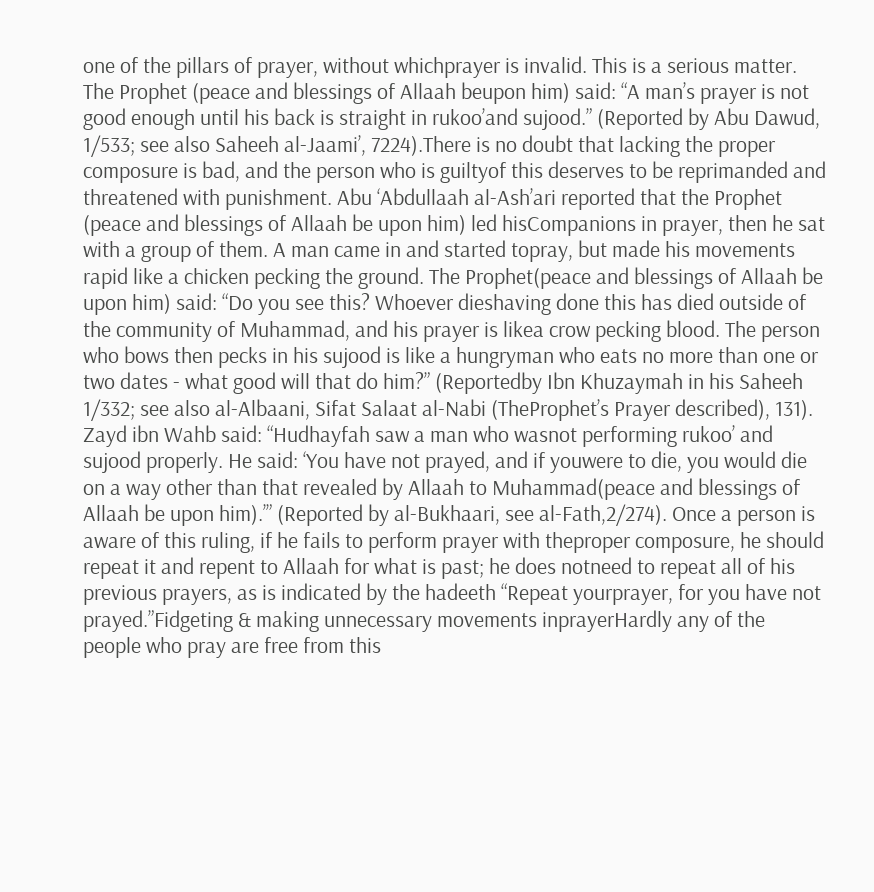one of the pillars of prayer, without whichprayer is invalid. This is a serious matter. The Prophet (peace and blessings of Allaah beupon him) said: “A man’s prayer is not good enough until his back is straight in rukoo’and sujood.” (Reported by Abu Dawud, 1/533; see also Saheeh al-Jaami’, 7224).There is no doubt that lacking the proper composure is bad, and the person who is guiltyof this deserves to be reprimanded and threatened with punishment. Abu ‘Abdullaah al-Ash’ari reported that the Prophet (peace and blessings of Allaah be upon him) led hisCompanions in prayer, then he sat with a group of them. A man came in and started topray, but made his movements rapid like a chicken pecking the ground. The Prophet(peace and blessings of Allaah be upon him) said: “Do you see this? Whoever dieshaving done this has died outside of the community of Muhammad, and his prayer is likea crow pecking blood. The person who bows then pecks in his sujood is like a hungryman who eats no more than one or two dates - what good will that do him?” (Reportedby Ibn Khuzaymah in his Saheeh 1/332; see also al-Albaani, Sifat Salaat al-Nabi (TheProphet’s Prayer described), 131). Zayd ibn Wahb said: “Hudhayfah saw a man who wasnot performing rukoo’ and sujood properly. He said: ‘You have not prayed, and if youwere to die, you would die on a way other than that revealed by Allaah to Muhammad(peace and blessings of Allaah be upon him).’” (Reported by al-Bukhaari, see al-Fath,2/274). Once a person is aware of this ruling, if he fails to perform prayer with theproper composure, he should repeat it and repent to Allaah for what is past; he does notneed to repeat all of his previous prayers, as is indicated by the hadeeth “Repeat yourprayer, for you have not prayed.”Fidgeting & making unnecessary movements inprayerHardly any of the people who pray are free from this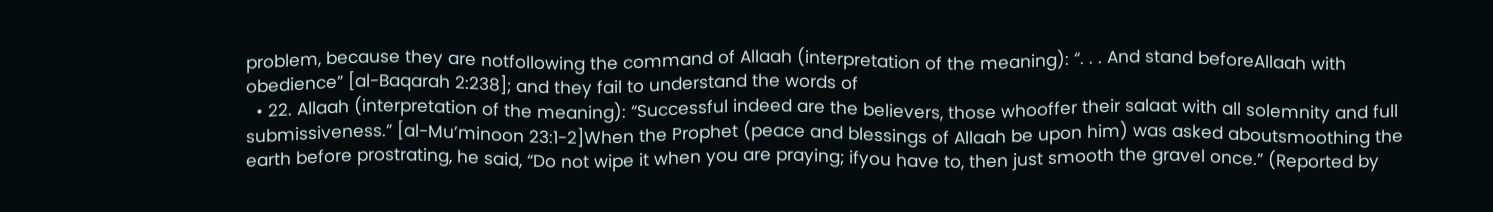problem, because they are notfollowing the command of Allaah (interpretation of the meaning): “. . . And stand beforeAllaah with obedience” [al-Baqarah 2:238]; and they fail to understand the words of
  • 22. Allaah (interpretation of the meaning): “Successful indeed are the believers, those whooffer their salaat with all solemnity and full submissiveness.” [al-Mu’minoon 23:1-2]When the Prophet (peace and blessings of Allaah be upon him) was asked aboutsmoothing the earth before prostrating, he said, “Do not wipe it when you are praying; ifyou have to, then just smooth the gravel once.” (Reported by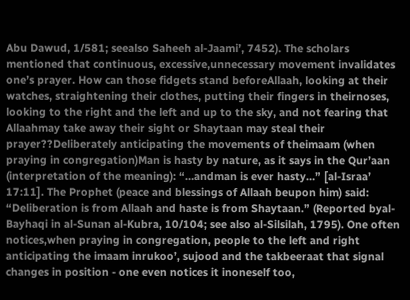Abu Dawud, 1/581; seealso Saheeh al-Jaami’, 7452). The scholars mentioned that continuous, excessive,unnecessary movement invalidates one’s prayer. How can those fidgets stand beforeAllaah, looking at their watches, straightening their clothes, putting their fingers in theirnoses, looking to the right and the left and up to the sky, and not fearing that Allaahmay take away their sight or Shaytaan may steal their prayer??Deliberately anticipating the movements of theimaam (when praying in congregation)Man is hasty by nature, as it says in the Qur’aan (interpretation of the meaning): “…andman is ever hasty…” [al-Israa’ 17:11]. The Prophet (peace and blessings of Allaah beupon him) said: “Deliberation is from Allaah and haste is from Shaytaan.” (Reported byal-Bayhaqi in al-Sunan al-Kubra, 10/104; see also al-Silsilah, 1795). One often notices,when praying in congregation, people to the left and right anticipating the imaam inrukoo’, sujood and the takbeeraat that signal changes in position - one even notices it inoneself too,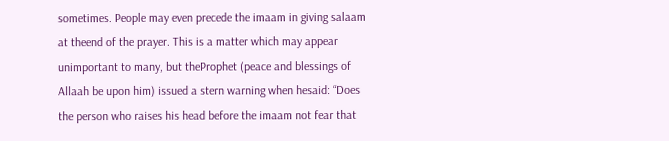sometimes. People may even precede the imaam in giving salaam at theend of the prayer. This is a matter which may appear unimportant to many, but theProphet (peace and blessings of Allaah be upon him) issued a stern warning when hesaid: “Does the person who raises his head before the imaam not fear that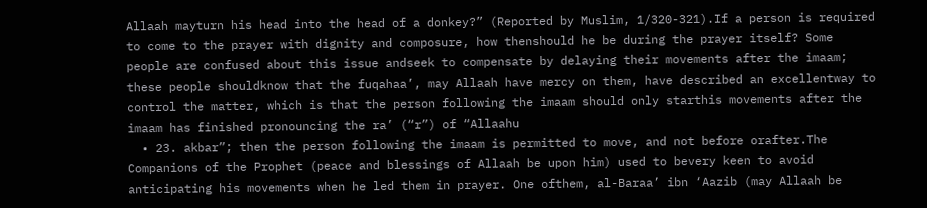Allaah mayturn his head into the head of a donkey?” (Reported by Muslim, 1/320-321).If a person is required to come to the prayer with dignity and composure, how thenshould he be during the prayer itself? Some people are confused about this issue andseek to compensate by delaying their movements after the imaam; these people shouldknow that the fuqahaa’, may Allaah have mercy on them, have described an excellentway to control the matter, which is that the person following the imaam should only starthis movements after the imaam has finished pronouncing the ra’ (“r”) of “Allaahu
  • 23. akbar”; then the person following the imaam is permitted to move, and not before orafter.The Companions of the Prophet (peace and blessings of Allaah be upon him) used to bevery keen to avoid anticipating his movements when he led them in prayer. One ofthem, al-Baraa’ ibn ‘Aazib (may Allaah be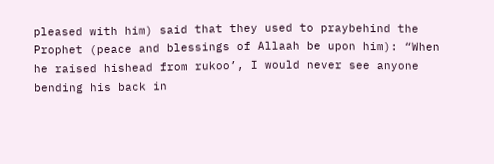pleased with him) said that they used to praybehind the Prophet (peace and blessings of Allaah be upon him): “When he raised hishead from rukoo’, I would never see anyone bending his back in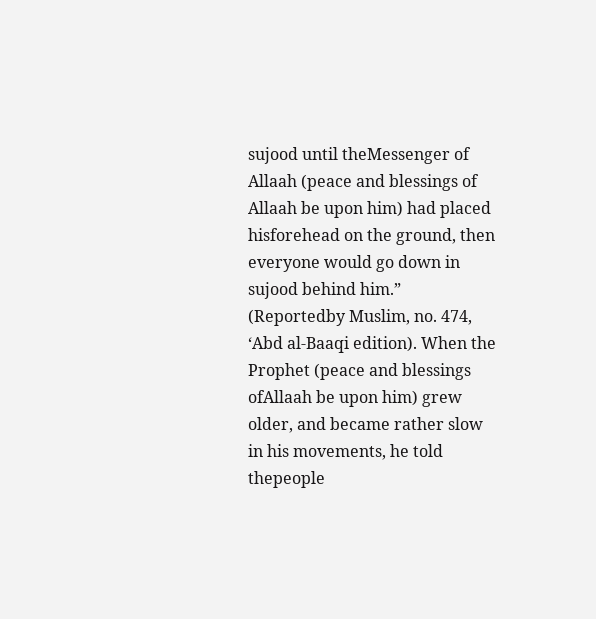sujood until theMessenger of Allaah (peace and blessings of Allaah be upon him) had placed hisforehead on the ground, then everyone would go down in sujood behind him.” (Reportedby Muslim, no. 474, ‘Abd al-Baaqi edition). When the Prophet (peace and blessings ofAllaah be upon him) grew older, and became rather slow in his movements, he told thepeople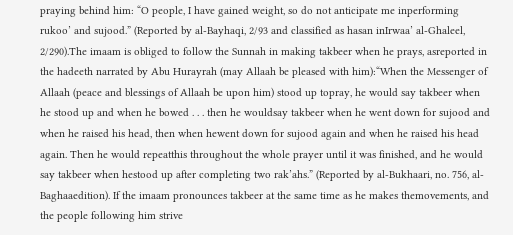praying behind him: “O people, I have gained weight, so do not anticipate me inperforming rukoo’ and sujood.” (Reported by al-Bayhaqi, 2/93 and classified as hasan inIrwaa’ al-Ghaleel, 2/290).The imaam is obliged to follow the Sunnah in making takbeer when he prays, asreported in the hadeeth narrated by Abu Hurayrah (may Allaah be pleased with him):“When the Messenger of Allaah (peace and blessings of Allaah be upon him) stood up topray, he would say takbeer when he stood up and when he bowed . . . then he wouldsay takbeer when he went down for sujood and when he raised his head, then when hewent down for sujood again and when he raised his head again. Then he would repeatthis throughout the whole prayer until it was finished, and he would say takbeer when hestood up after completing two rak’ahs.” (Reported by al-Bukhaari, no. 756, al-Baghaaedition). If the imaam pronounces takbeer at the same time as he makes themovements, and the people following him strive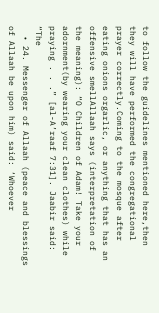to follow the guidelines mentioned here,then they will have performed the congregational prayer correctly.Coming to the mosque after eating onions orgarlic, or anything that has an offensive smellAllaah says (interpretation of the meaning): “O Children of Adam! Take your adornment(by wearing your clean clothes) while praying . . .” [al-A’raaf 7:31]. Jaabir said: “The
  • 24. Messenger of Allaah (peace and blessings of Allaah be upon him) said: ‘Whoever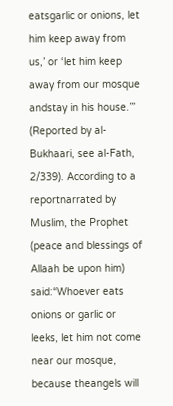eatsgarlic or onions, let him keep away from us,’ or ‘let him keep away from our mosque andstay in his house.’” (Reported by al-Bukhaari, see al-Fath, 2/339). According to a reportnarrated by Muslim, the Prophet (peace and blessings of Allaah be upon him) said:“Whoever eats onions or garlic or leeks, let him not come near our mosque, because theangels will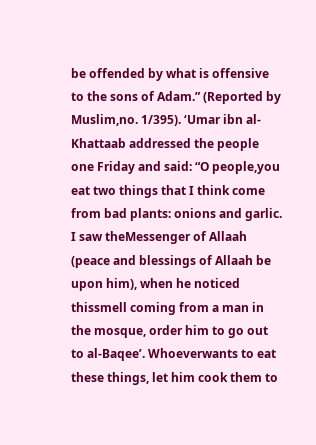be offended by what is offensive to the sons of Adam.” (Reported by Muslim,no. 1/395). ‘Umar ibn al-Khattaab addressed the people one Friday and said: “O people,you eat two things that I think come from bad plants: onions and garlic. I saw theMessenger of Allaah (peace and blessings of Allaah be upon him), when he noticed thissmell coming from a man in the mosque, order him to go out to al-Baqee’. Whoeverwants to eat these things, let him cook them to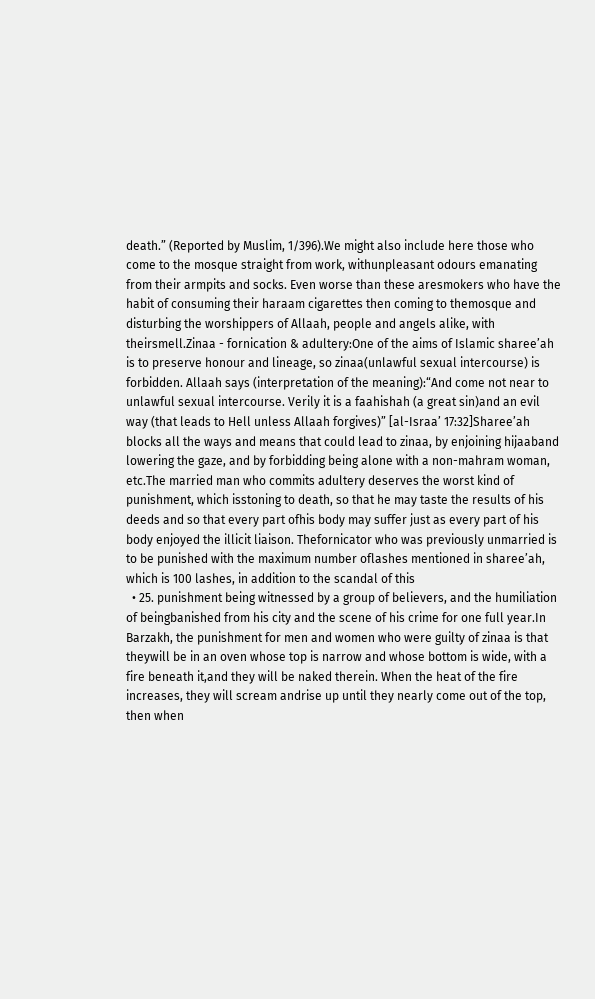death.” (Reported by Muslim, 1/396).We might also include here those who come to the mosque straight from work, withunpleasant odours emanating from their armpits and socks. Even worse than these aresmokers who have the habit of consuming their haraam cigarettes then coming to themosque and disturbing the worshippers of Allaah, people and angels alike, with theirsmell.Zinaa - fornication & adultery:One of the aims of Islamic sharee’ah is to preserve honour and lineage, so zinaa(unlawful sexual intercourse) is forbidden. Allaah says (interpretation of the meaning):“And come not near to unlawful sexual intercourse. Verily it is a faahishah (a great sin)and an evil way (that leads to Hell unless Allaah forgives)” [al-Israa’ 17:32]Sharee’ah blocks all the ways and means that could lead to zinaa, by enjoining hijaaband lowering the gaze, and by forbidding being alone with a non-mahram woman, etc.The married man who commits adultery deserves the worst kind of punishment, which isstoning to death, so that he may taste the results of his deeds and so that every part ofhis body may suffer just as every part of his body enjoyed the illicit liaison. Thefornicator who was previously unmarried is to be punished with the maximum number oflashes mentioned in sharee’ah, which is 100 lashes, in addition to the scandal of this
  • 25. punishment being witnessed by a group of believers, and the humiliation of beingbanished from his city and the scene of his crime for one full year.In Barzakh, the punishment for men and women who were guilty of zinaa is that theywill be in an oven whose top is narrow and whose bottom is wide, with a fire beneath it,and they will be naked therein. When the heat of the fire increases, they will scream andrise up until they nearly come out of the top, then when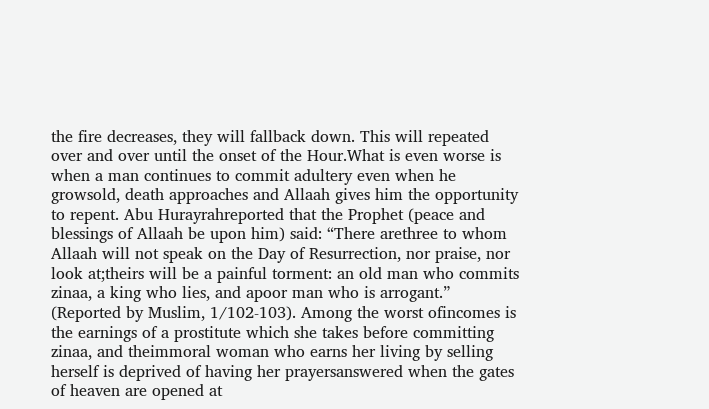the fire decreases, they will fallback down. This will repeated over and over until the onset of the Hour.What is even worse is when a man continues to commit adultery even when he growsold, death approaches and Allaah gives him the opportunity to repent. Abu Hurayrahreported that the Prophet (peace and blessings of Allaah be upon him) said: “There arethree to whom Allaah will not speak on the Day of Resurrection, nor praise, nor look at;theirs will be a painful torment: an old man who commits zinaa, a king who lies, and apoor man who is arrogant.” (Reported by Muslim, 1/102-103). Among the worst ofincomes is the earnings of a prostitute which she takes before committing zinaa, and theimmoral woman who earns her living by selling herself is deprived of having her prayersanswered when the gates of heaven are opened at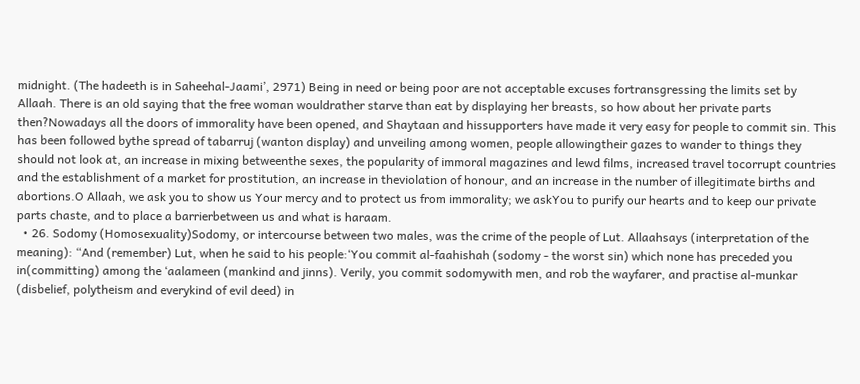midnight. (The hadeeth is in Saheehal-Jaami’, 2971) Being in need or being poor are not acceptable excuses fortransgressing the limits set by Allaah. There is an old saying that the free woman wouldrather starve than eat by displaying her breasts, so how about her private parts then?Nowadays all the doors of immorality have been opened, and Shaytaan and hissupporters have made it very easy for people to commit sin. This has been followed bythe spread of tabarruj (wanton display) and unveiling among women, people allowingtheir gazes to wander to things they should not look at, an increase in mixing betweenthe sexes, the popularity of immoral magazines and lewd films, increased travel tocorrupt countries and the establishment of a market for prostitution, an increase in theviolation of honour, and an increase in the number of illegitimate births and abortions.O Allaah, we ask you to show us Your mercy and to protect us from immorality; we askYou to purify our hearts and to keep our private parts chaste, and to place a barrierbetween us and what is haraam.
  • 26. Sodomy (Homosexuality)Sodomy, or intercourse between two males, was the crime of the people of Lut. Allaahsays (interpretation of the meaning): “And (remember) Lut, when he said to his people:‘You commit al-faahishah (sodomy - the worst sin) which none has preceded you in(committing) among the ‘aalameen (mankind and jinns). Verily, you commit sodomywith men, and rob the wayfarer, and practise al-munkar (disbelief, polytheism and everykind of evil deed) in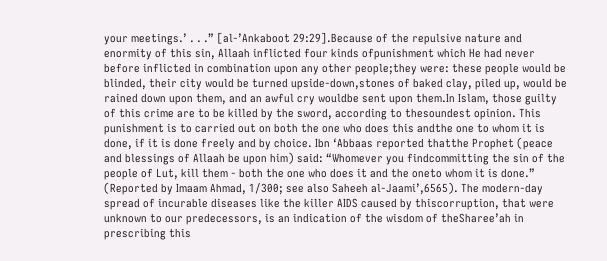your meetings.’ . . .” [al-’Ankaboot 29:29].Because of the repulsive nature and enormity of this sin, Allaah inflicted four kinds ofpunishment which He had never before inflicted in combination upon any other people;they were: these people would be blinded, their city would be turned upside-down,stones of baked clay, piled up, would be rained down upon them, and an awful cry wouldbe sent upon them.In Islam, those guilty of this crime are to be killed by the sword, according to thesoundest opinion. This punishment is to carried out on both the one who does this andthe one to whom it is done, if it is done freely and by choice. Ibn ‘Abbaas reported thatthe Prophet (peace and blessings of Allaah be upon him) said: “Whomever you findcommitting the sin of the people of Lut, kill them - both the one who does it and the oneto whom it is done.” (Reported by Imaam Ahmad, 1/300; see also Saheeh al-Jaami’,6565). The modern-day spread of incurable diseases like the killer AIDS caused by thiscorruption, that were unknown to our predecessors, is an indication of the wisdom of theSharee’ah in prescribing this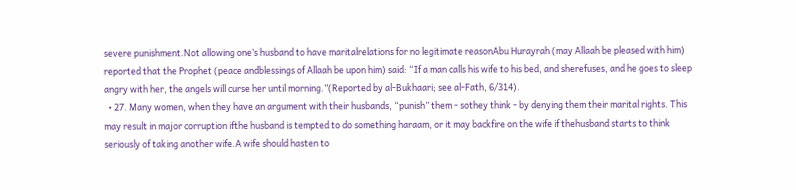severe punishment.Not allowing one’s husband to have maritalrelations for no legitimate reasonAbu Hurayrah (may Allaah be pleased with him) reported that the Prophet (peace andblessings of Allaah be upon him) said: “If a man calls his wife to his bed, and sherefuses, and he goes to sleep angry with her, the angels will curse her until morning.”(Reported by al-Bukhaari; see al-Fath, 6/314).
  • 27. Many women, when they have an argument with their husbands, “punish” them - sothey think - by denying them their marital rights. This may result in major corruption ifthe husband is tempted to do something haraam, or it may backfire on the wife if thehusband starts to think seriously of taking another wife.A wife should hasten to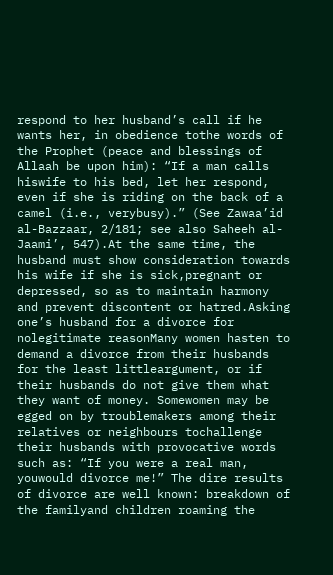respond to her husband’s call if he wants her, in obedience tothe words of the Prophet (peace and blessings of Allaah be upon him): “If a man calls hiswife to his bed, let her respond, even if she is riding on the back of a camel (i.e., verybusy).” (See Zawaa’id al-Bazzaar, 2/181; see also Saheeh al-Jaami’, 547).At the same time, the husband must show consideration towards his wife if she is sick,pregnant or depressed, so as to maintain harmony and prevent discontent or hatred.Asking one’s husband for a divorce for nolegitimate reasonMany women hasten to demand a divorce from their husbands for the least littleargument, or if their husbands do not give them what they want of money. Somewomen may be egged on by troublemakers among their relatives or neighbours tochallenge their husbands with provocative words such as: “If you were a real man, youwould divorce me!” The dire results of divorce are well known: breakdown of the familyand children roaming the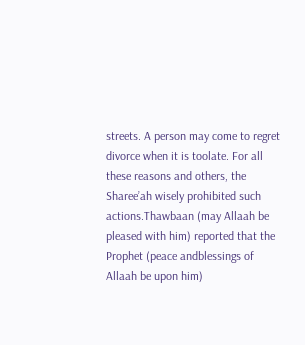streets. A person may come to regret divorce when it is toolate. For all these reasons and others, the Sharee’ah wisely prohibited such actions.Thawbaan (may Allaah be pleased with him) reported that the Prophet (peace andblessings of Allaah be upon him)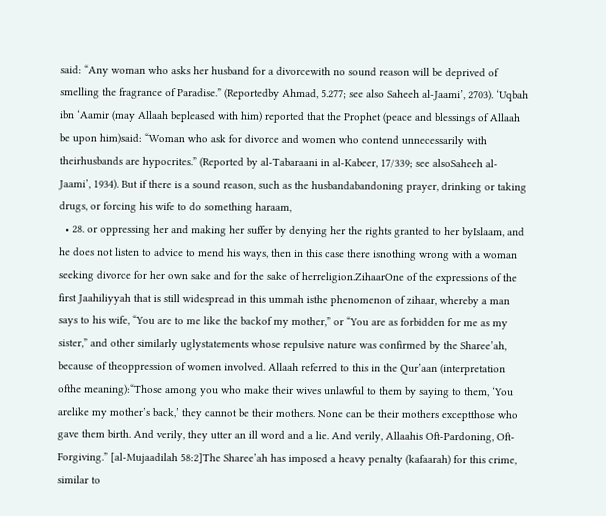said: “Any woman who asks her husband for a divorcewith no sound reason will be deprived of smelling the fragrance of Paradise.” (Reportedby Ahmad, 5.277; see also Saheeh al-Jaami’, 2703). ‘Uqbah ibn ‘Aamir (may Allaah bepleased with him) reported that the Prophet (peace and blessings of Allaah be upon him)said: “Woman who ask for divorce and women who contend unnecessarily with theirhusbands are hypocrites.” (Reported by al-Tabaraani in al-Kabeer, 17/339; see alsoSaheeh al-Jaami’, 1934). But if there is a sound reason, such as the husbandabandoning prayer, drinking or taking drugs, or forcing his wife to do something haraam,
  • 28. or oppressing her and making her suffer by denying her the rights granted to her byIslaam, and he does not listen to advice to mend his ways, then in this case there isnothing wrong with a woman seeking divorce for her own sake and for the sake of herreligion.ZihaarOne of the expressions of the first Jaahiliyyah that is still widespread in this ummah isthe phenomenon of zihaar, whereby a man says to his wife, “You are to me like the backof my mother,” or “You are as forbidden for me as my sister,” and other similarly uglystatements whose repulsive nature was confirmed by the Sharee’ah, because of theoppression of women involved. Allaah referred to this in the Qur’aan (interpretation ofthe meaning):“Those among you who make their wives unlawful to them by saying to them, ‘You arelike my mother’s back,’ they cannot be their mothers. None can be their mothers exceptthose who gave them birth. And verily, they utter an ill word and a lie. And verily, Allaahis Oft-Pardoning, Oft-Forgiving.” [al-Mujaadilah 58:2]The Sharee’ah has imposed a heavy penalty (kafaarah) for this crime, similar to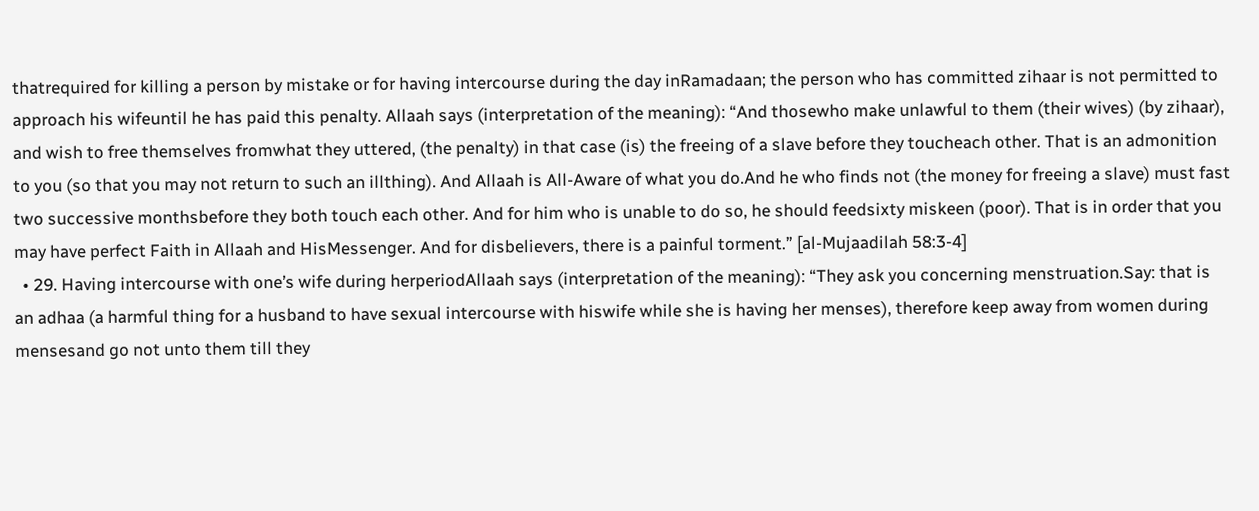thatrequired for killing a person by mistake or for having intercourse during the day inRamadaan; the person who has committed zihaar is not permitted to approach his wifeuntil he has paid this penalty. Allaah says (interpretation of the meaning): “And thosewho make unlawful to them (their wives) (by zihaar), and wish to free themselves fromwhat they uttered, (the penalty) in that case (is) the freeing of a slave before they toucheach other. That is an admonition to you (so that you may not return to such an illthing). And Allaah is All-Aware of what you do.And he who finds not (the money for freeing a slave) must fast two successive monthsbefore they both touch each other. And for him who is unable to do so, he should feedsixty miskeen (poor). That is in order that you may have perfect Faith in Allaah and HisMessenger. And for disbelievers, there is a painful torment.” [al-Mujaadilah 58:3-4]
  • 29. Having intercourse with one’s wife during herperiodAllaah says (interpretation of the meaning): “They ask you concerning menstruation.Say: that is an adhaa (a harmful thing for a husband to have sexual intercourse with hiswife while she is having her menses), therefore keep away from women during mensesand go not unto them till they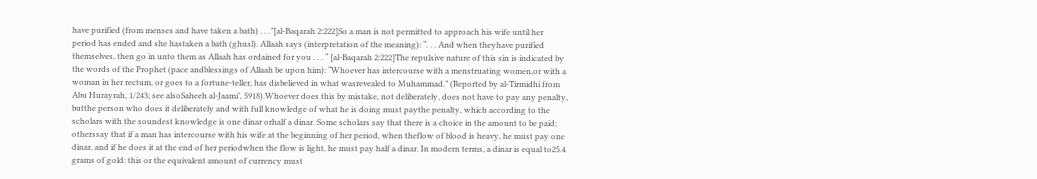have purified (from menses and have taken a bath) . . .”[al-Baqarah 2:222]So a man is not permitted to approach his wife until her period has ended and she hastaken a bath (ghusl). Allaah says (interpretation of the meaning): “. . . And when theyhave purified themselves, then go in unto them as Allaah has ordained for you . . . “ [al-Baqarah 2:222]The repulsive nature of this sin is indicated by the words of the Prophet (pace andblessings of Allaah be upon him): “Whoever has intercourse with a menstruating women,or with a woman in her rectum, or goes to a fortune-teller, has disbelieved in what wasrevealed to Muhammad.” (Reported by al-Tirmidhi from Abu Hurayrah, 1/243; see alsoSaheeh al-Jaami’, 5918).Whoever does this by mistake, not deliberately, does not have to pay any penalty, butthe person who does it deliberately and with full knowledge of what he is doing must paythe penalty, which according to the scholars with the soundest knowledge is one dinar orhalf a dinar. Some scholars say that there is a choice in the amount to be paid; otherssay that if a man has intercourse with his wife at the beginning of her period, when theflow of blood is heavy, he must pay one dinar, and if he does it at the end of her periodwhen the flow is light, he must pay half a dinar. In modern terms, a dinar is equal to25.4 grams of gold: this or the equivalent amount of currency must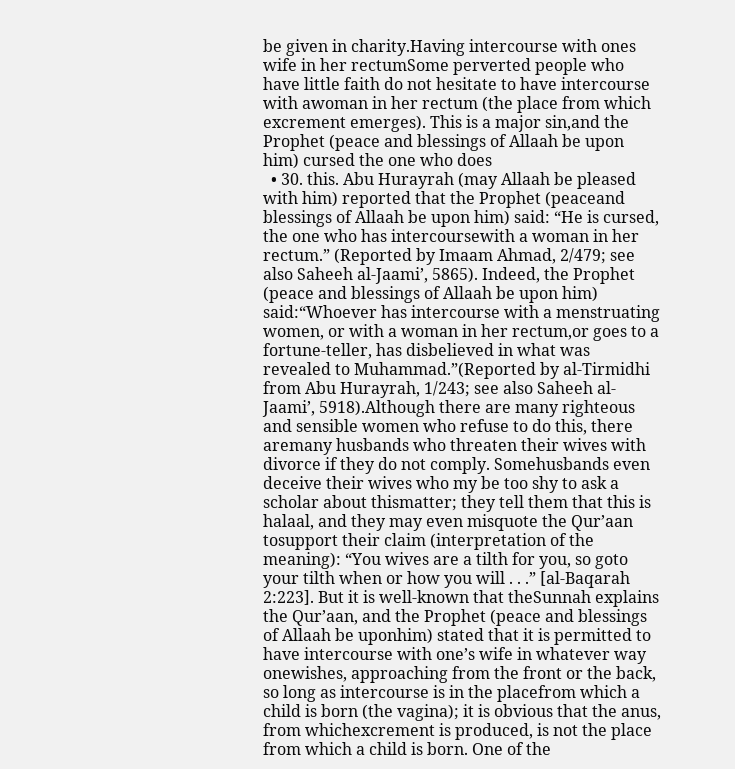be given in charity.Having intercourse with ones wife in her rectumSome perverted people who have little faith do not hesitate to have intercourse with awoman in her rectum (the place from which excrement emerges). This is a major sin,and the Prophet (peace and blessings of Allaah be upon him) cursed the one who does
  • 30. this. Abu Hurayrah (may Allaah be pleased with him) reported that the Prophet (peaceand blessings of Allaah be upon him) said: “He is cursed, the one who has intercoursewith a woman in her rectum.” (Reported by Imaam Ahmad, 2/479; see also Saheeh al-Jaami’, 5865). Indeed, the Prophet (peace and blessings of Allaah be upon him) said:“Whoever has intercourse with a menstruating women, or with a woman in her rectum,or goes to a fortune-teller, has disbelieved in what was revealed to Muhammad.”(Reported by al-Tirmidhi from Abu Hurayrah, 1/243; see also Saheeh al-Jaami’, 5918).Although there are many righteous and sensible women who refuse to do this, there aremany husbands who threaten their wives with divorce if they do not comply. Somehusbands even deceive their wives who my be too shy to ask a scholar about thismatter; they tell them that this is halaal, and they may even misquote the Qur’aan tosupport their claim (interpretation of the meaning): “You wives are a tilth for you, so goto your tilth when or how you will . . .” [al-Baqarah 2:223]. But it is well-known that theSunnah explains the Qur’aan, and the Prophet (peace and blessings of Allaah be uponhim) stated that it is permitted to have intercourse with one’s wife in whatever way onewishes, approaching from the front or the back, so long as intercourse is in the placefrom which a child is born (the vagina); it is obvious that the anus, from whichexcrement is produced, is not the place from which a child is born. One of the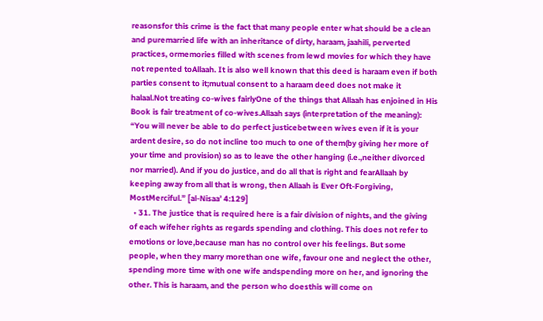reasonsfor this crime is the fact that many people enter what should be a clean and puremarried life with an inheritance of dirty, haraam, jaahili, perverted practices, ormemories filled with scenes from lewd movies for which they have not repented toAllaah. It is also well known that this deed is haraam even if both parties consent to it;mutual consent to a haraam deed does not make it halaal.Not treating co-wives fairlyOne of the things that Allaah has enjoined in His Book is fair treatment of co-wives.Allaah says (interpretation of the meaning): “You will never be able to do perfect justicebetween wives even if it is your ardent desire, so do not incline too much to one of them(by giving her more of your time and provision) so as to leave the other hanging (i.e.,neither divorced nor married). And if you do justice, and do all that is right and fearAllaah by keeping away from all that is wrong, then Allaah is Ever Oft-Forgiving, MostMerciful.” [al-Nisaa’ 4:129]
  • 31. The justice that is required here is a fair division of nights, and the giving of each wifeher rights as regards spending and clothing. This does not refer to emotions or love,because man has no control over his feelings. But some people, when they marry morethan one wife, favour one and neglect the other, spending more time with one wife andspending more on her, and ignoring the other. This is haraam, and the person who doesthis will come on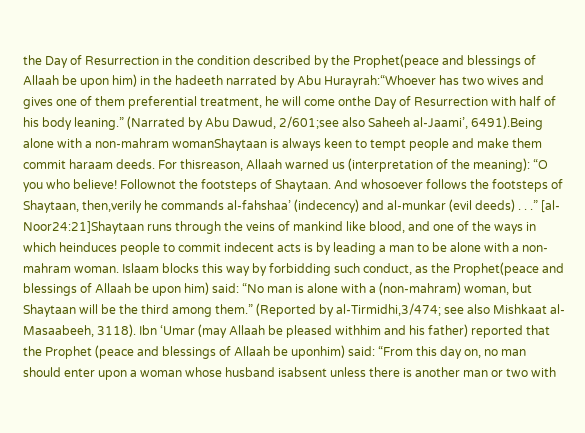the Day of Resurrection in the condition described by the Prophet(peace and blessings of Allaah be upon him) in the hadeeth narrated by Abu Hurayrah:“Whoever has two wives and gives one of them preferential treatment, he will come onthe Day of Resurrection with half of his body leaning.” (Narrated by Abu Dawud, 2/601;see also Saheeh al-Jaami’, 6491).Being alone with a non-mahram womanShaytaan is always keen to tempt people and make them commit haraam deeds. For thisreason, Allaah warned us (interpretation of the meaning): “O you who believe! Follownot the footsteps of Shaytaan. And whosoever follows the footsteps of Shaytaan, then,verily he commands al-fahshaa’ (indecency) and al-munkar (evil deeds) . . .” [al-Noor24:21]Shaytaan runs through the veins of mankind like blood, and one of the ways in which heinduces people to commit indecent acts is by leading a man to be alone with a non-mahram woman. Islaam blocks this way by forbidding such conduct, as the Prophet(peace and blessings of Allaah be upon him) said: “No man is alone with a (non-mahram) woman, but Shaytaan will be the third among them.” (Reported by al-Tirmidhi,3/474; see also Mishkaat al-Masaabeeh, 3118). Ibn ‘Umar (may Allaah be pleased withhim and his father) reported that the Prophet (peace and blessings of Allaah be uponhim) said: “From this day on, no man should enter upon a woman whose husband isabsent unless there is another man or two with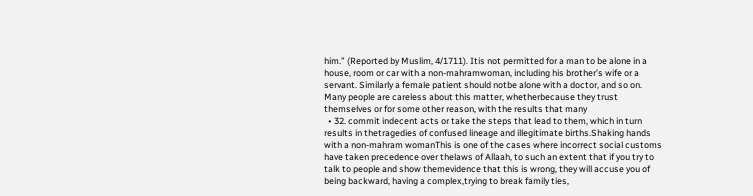him.” (Reported by Muslim, 4/1711). Itis not permitted for a man to be alone in a house, room or car with a non-mahramwoman, including his brother’s wife or a servant. Similarly a female patient should notbe alone with a doctor, and so on. Many people are careless about this matter, whetherbecause they trust themselves or for some other reason, with the results that many
  • 32. commit indecent acts or take the steps that lead to them, which in turn results in thetragedies of confused lineage and illegitimate births.Shaking hands with a non-mahram womanThis is one of the cases where incorrect social customs have taken precedence over thelaws of Allaah, to such an extent that if you try to talk to people and show themevidence that this is wrong, they will accuse you of being backward, having a complex,trying to break family ties,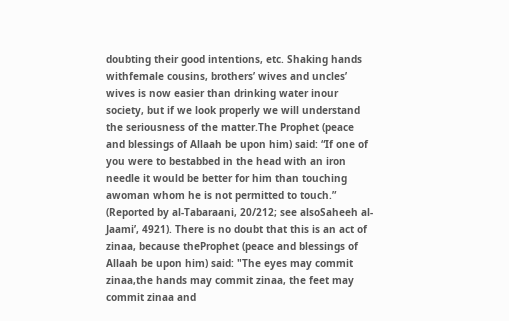doubting their good intentions, etc. Shaking hands withfemale cousins, brothers’ wives and uncles’ wives is now easier than drinking water inour society, but if we look properly we will understand the seriousness of the matter.The Prophet (peace and blessings of Allaah be upon him) said: “If one of you were to bestabbed in the head with an iron needle it would be better for him than touching awoman whom he is not permitted to touch.” (Reported by al-Tabaraani, 20/212; see alsoSaheeh al-Jaami’, 4921). There is no doubt that this is an act of zinaa, because theProphet (peace and blessings of Allaah be upon him) said: "The eyes may commit zinaa,the hands may commit zinaa, the feet may commit zinaa and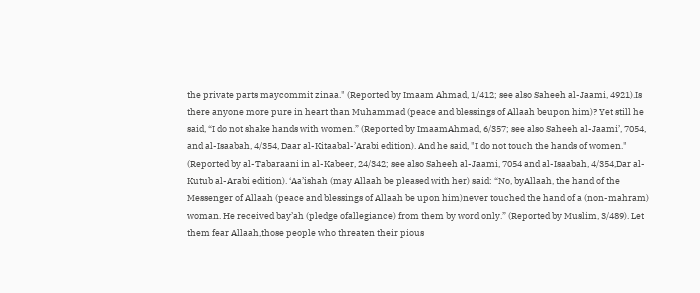the private parts maycommit zinaa." (Reported by Imaam Ahmad, 1/412; see also Saheeh al-Jaami, 4921).Is there anyone more pure in heart than Muhammad (peace and blessings of Allaah beupon him)? Yet still he said, “I do not shake hands with women.” (Reported by ImaamAhmad, 6/357; see also Saheeh al-Jaami’, 7054, and al-Isaabah, 4/354, Daar al-Kitaabal-’Arabi edition). And he said, "I do not touch the hands of women." (Reported by al-Tabaraani in al-Kabeer, 24/342; see also Saheeh al-Jaami, 7054 and al-Isaabah, 4/354,Dar al-Kutub al-Arabi edition). ‘Aa’ishah (may Allaah be pleased with her) said: “No, byAllaah, the hand of the Messenger of Allaah (peace and blessings of Allaah be upon him)never touched the hand of a (non-mahram) woman. He received bay’ah (pledge ofallegiance) from them by word only.” (Reported by Muslim, 3/489). Let them fear Allaah,those people who threaten their pious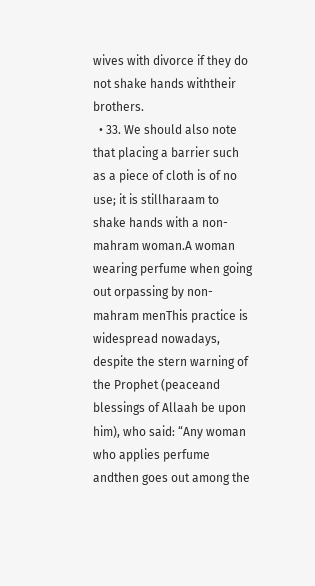wives with divorce if they do not shake hands withtheir brothers.
  • 33. We should also note that placing a barrier such as a piece of cloth is of no use; it is stillharaam to shake hands with a non-mahram woman.A woman wearing perfume when going out orpassing by non-mahram menThis practice is widespread nowadays, despite the stern warning of the Prophet (peaceand blessings of Allaah be upon him), who said: “Any woman who applies perfume andthen goes out among the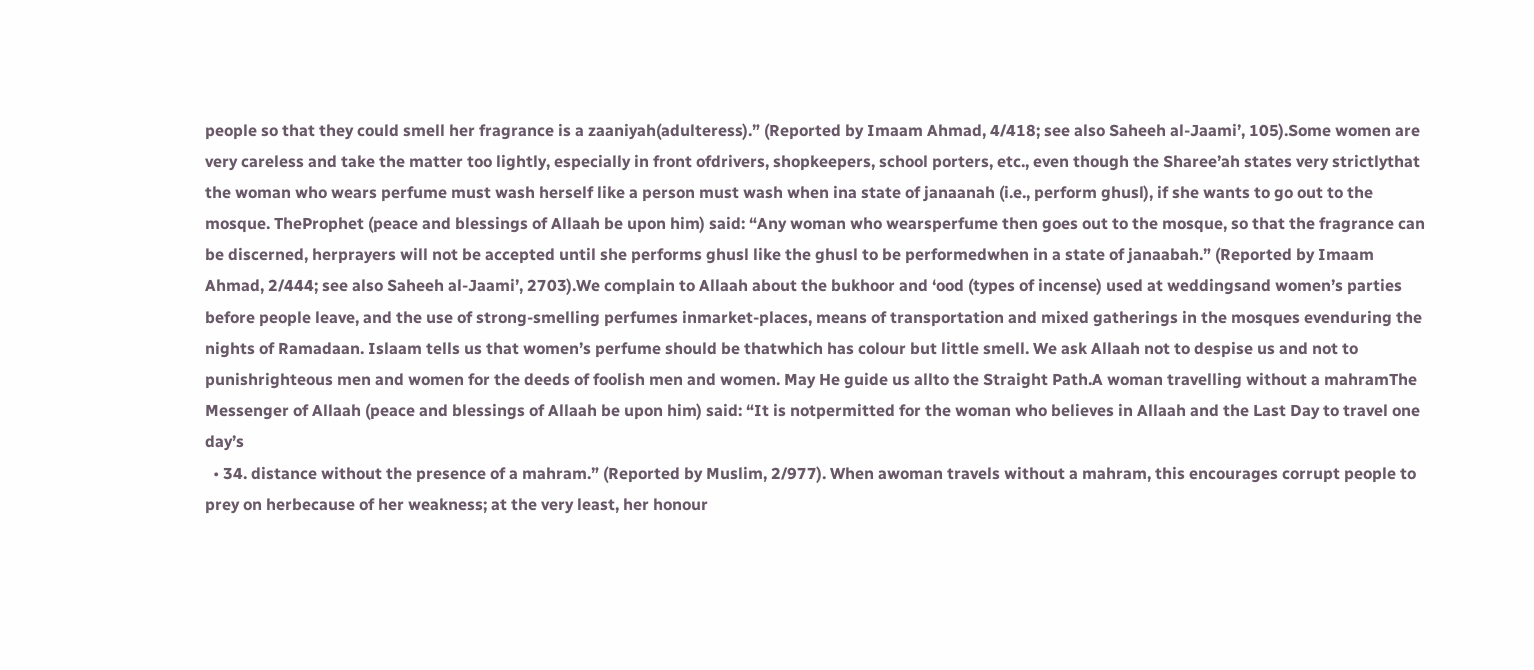people so that they could smell her fragrance is a zaaniyah(adulteress).” (Reported by Imaam Ahmad, 4/418; see also Saheeh al-Jaami’, 105).Some women are very careless and take the matter too lightly, especially in front ofdrivers, shopkeepers, school porters, etc., even though the Sharee’ah states very strictlythat the woman who wears perfume must wash herself like a person must wash when ina state of janaanah (i.e., perform ghusl), if she wants to go out to the mosque. TheProphet (peace and blessings of Allaah be upon him) said: “Any woman who wearsperfume then goes out to the mosque, so that the fragrance can be discerned, herprayers will not be accepted until she performs ghusl like the ghusl to be performedwhen in a state of janaabah.” (Reported by Imaam Ahmad, 2/444; see also Saheeh al-Jaami’, 2703).We complain to Allaah about the bukhoor and ‘ood (types of incense) used at weddingsand women’s parties before people leave, and the use of strong-smelling perfumes inmarket-places, means of transportation and mixed gatherings in the mosques evenduring the nights of Ramadaan. Islaam tells us that women’s perfume should be thatwhich has colour but little smell. We ask Allaah not to despise us and not to punishrighteous men and women for the deeds of foolish men and women. May He guide us allto the Straight Path.A woman travelling without a mahramThe Messenger of Allaah (peace and blessings of Allaah be upon him) said: “It is notpermitted for the woman who believes in Allaah and the Last Day to travel one day’s
  • 34. distance without the presence of a mahram.” (Reported by Muslim, 2/977). When awoman travels without a mahram, this encourages corrupt people to prey on herbecause of her weakness; at the very least, her honour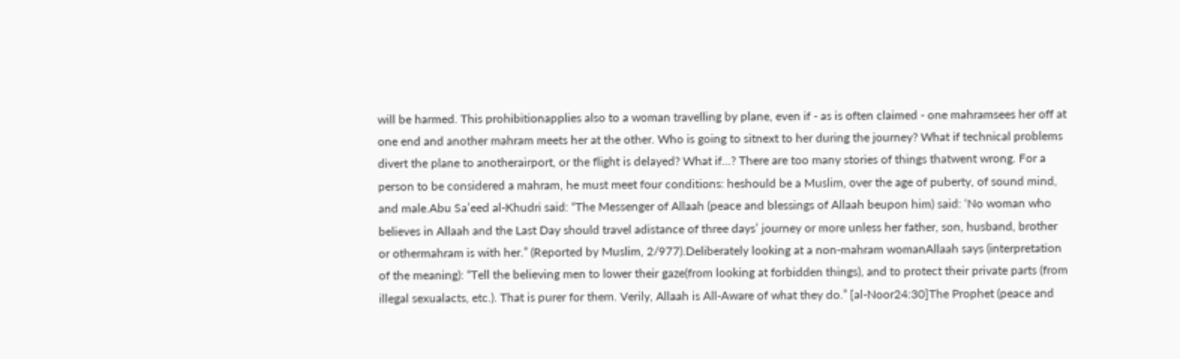will be harmed. This prohibitionapplies also to a woman travelling by plane, even if - as is often claimed - one mahramsees her off at one end and another mahram meets her at the other. Who is going to sitnext to her during the journey? What if technical problems divert the plane to anotherairport, or the flight is delayed? What if...? There are too many stories of things thatwent wrong. For a person to be considered a mahram, he must meet four conditions: heshould be a Muslim, over the age of puberty, of sound mind, and male.Abu Sa’eed al-Khudri said: “The Messenger of Allaah (peace and blessings of Allaah beupon him) said: ‘No woman who believes in Allaah and the Last Day should travel adistance of three days’ journey or more unless her father, son, husband, brother or othermahram is with her.” (Reported by Muslim, 2/977).Deliberately looking at a non-mahram womanAllaah says (interpretation of the meaning): “Tell the believing men to lower their gaze(from looking at forbidden things), and to protect their private parts (from illegal sexualacts, etc.). That is purer for them. Verily, Allaah is All-Aware of what they do.” [al-Noor24:30]The Prophet (peace and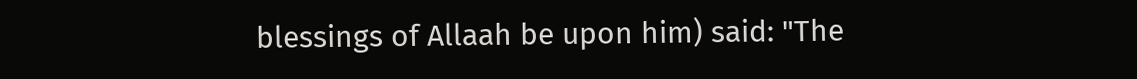blessings of Allaah be upon him) said: "The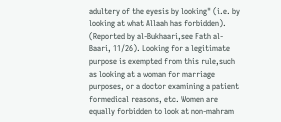adultery of the eyesis by looking" (i.e. by looking at what Allaah has forbidden). (Reported by al-Bukhaari,see Fath al-Baari, 11/26). Looking for a legitimate purpose is exempted from this rule,such as looking at a woman for marriage purposes, or a doctor examining a patient formedical reasons, etc. Women are equally forbidden to look at non-mahram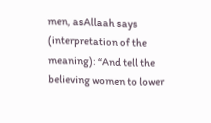men, asAllaah says (interpretation of the meaning): “And tell the believing women to lower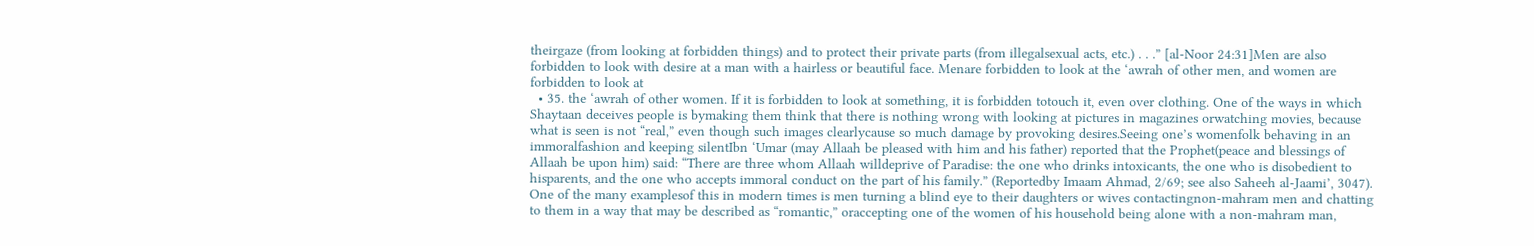theirgaze (from looking at forbidden things) and to protect their private parts (from illegalsexual acts, etc.) . . .” [al-Noor 24:31]Men are also forbidden to look with desire at a man with a hairless or beautiful face. Menare forbidden to look at the ‘awrah of other men, and women are forbidden to look at
  • 35. the ‘awrah of other women. If it is forbidden to look at something, it is forbidden totouch it, even over clothing. One of the ways in which Shaytaan deceives people is bymaking them think that there is nothing wrong with looking at pictures in magazines orwatching movies, because what is seen is not “real,” even though such images clearlycause so much damage by provoking desires.Seeing one’s womenfolk behaving in an immoralfashion and keeping silentIbn ‘Umar (may Allaah be pleased with him and his father) reported that the Prophet(peace and blessings of Allaah be upon him) said: “There are three whom Allaah willdeprive of Paradise: the one who drinks intoxicants, the one who is disobedient to hisparents, and the one who accepts immoral conduct on the part of his family.” (Reportedby Imaam Ahmad, 2/69; see also Saheeh al-Jaami’, 3047). One of the many examplesof this in modern times is men turning a blind eye to their daughters or wives contactingnon-mahram men and chatting to them in a way that may be described as “romantic,” oraccepting one of the women of his household being alone with a non-mahram man,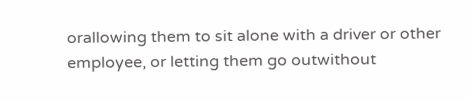orallowing them to sit alone with a driver or other employee, or letting them go outwithout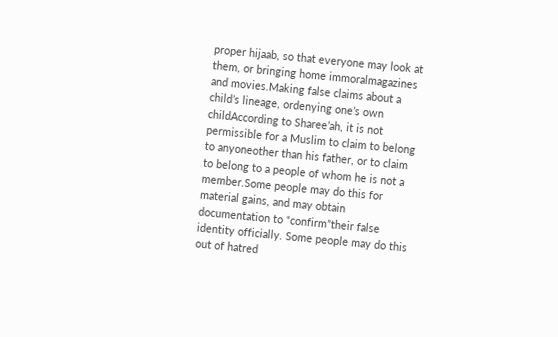proper hijaab, so that everyone may look at them, or bringing home immoralmagazines and movies.Making false claims about a child’s lineage, ordenying one’s own childAccording to Sharee’ah, it is not permissible for a Muslim to claim to belong to anyoneother than his father, or to claim to belong to a people of whom he is not a member.Some people may do this for material gains, and may obtain documentation to “confirm”their false identity officially. Some people may do this out of hatred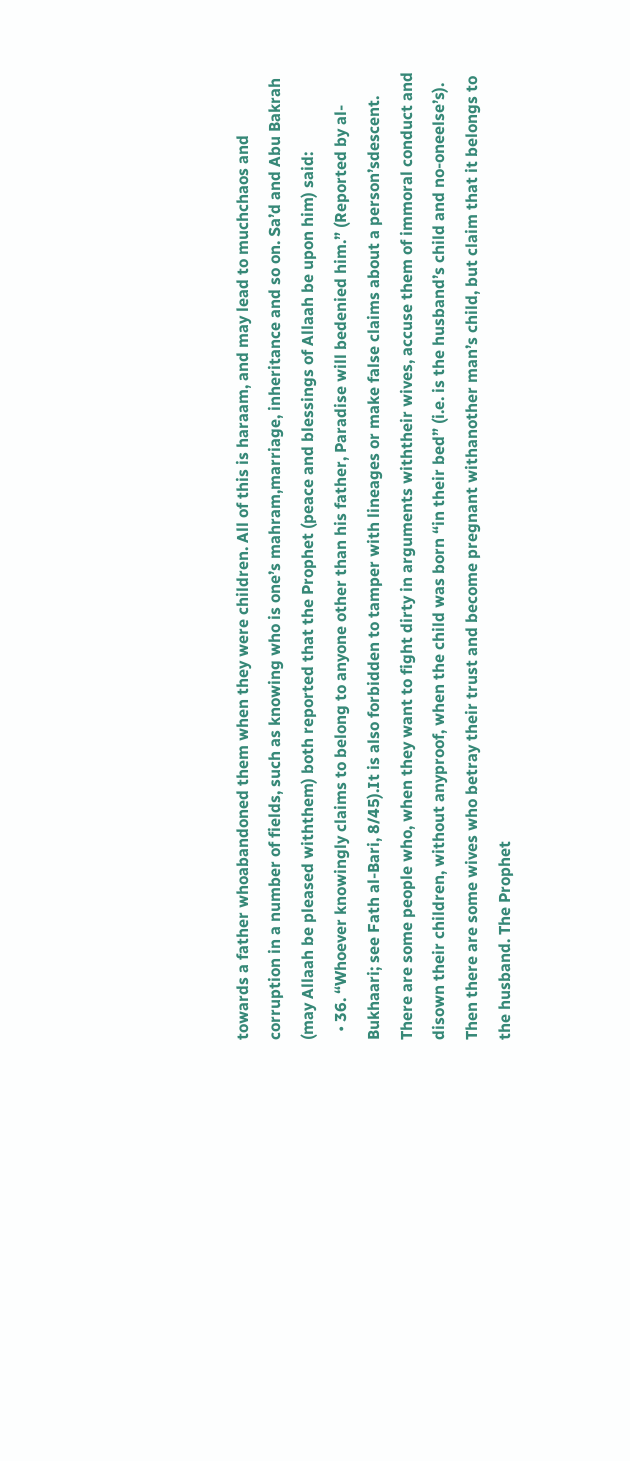towards a father whoabandoned them when they were children. All of this is haraam, and may lead to muchchaos and corruption in a number of fields, such as knowing who is one’s mahram,marriage, inheritance and so on. Sa’d and Abu Bakrah (may Allaah be pleased withthem) both reported that the Prophet (peace and blessings of Allaah be upon him) said:
  • 36. “Whoever knowingly claims to belong to anyone other than his father, Paradise will bedenied him.” (Reported by al-Bukhaari; see Fath al-Bari, 8/45).It is also forbidden to tamper with lineages or make false claims about a person’sdescent. There are some people who, when they want to fight dirty in arguments withtheir wives, accuse them of immoral conduct and disown their children, without anyproof, when the child was born “in their bed” (i.e. is the husband’s child and no-oneelse’s). Then there are some wives who betray their trust and become pregnant withanother man’s child, but claim that it belongs to the husband. The Prophet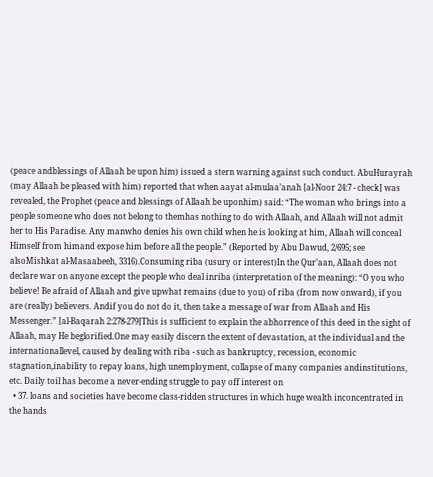(peace andblessings of Allaah be upon him) issued a stern warning against such conduct. AbuHurayrah (may Allaah be pleased with him) reported that when aayat al-mulaa’anah [al-Noor 24:7 - check] was revealed, the Prophet (peace and blessings of Allaah be uponhim) said: “The woman who brings into a people someone who does not belong to themhas nothing to do with Allaah, and Allaah will not admit her to His Paradise. Any manwho denies his own child when he is looking at him, Allaah will conceal Himself from himand expose him before all the people.” (Reported by Abu Dawud, 2/695; see alsoMishkat al-Masaabeeh, 3316).Consuming riba (usury or interest)In the Qur’aan, Allaah does not declare war on anyone except the people who deal inriba (interpretation of the meaning): “O you who believe! Be afraid of Allaah and give upwhat remains (due to you) of riba (from now onward), if you are (really) believers. Andif you do not do it, then take a message of war from Allaah and His Messenger.” [al-Baqarah 2:278-279]This is sufficient to explain the abhorrence of this deed in the sight of Allaah, may He beglorified.One may easily discern the extent of devastation, at the individual and the internationallevel, caused by dealing with riba - such as bankruptcy, recession, economic stagnation,inability to repay loans, high unemployment, collapse of many companies andinstitutions, etc. Daily toil has become a never-ending struggle to pay off interest on
  • 37. loans and societies have become class-ridden structures in which huge wealth inconcentrated in the hands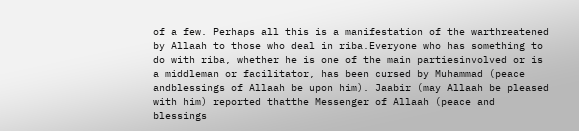of a few. Perhaps all this is a manifestation of the warthreatened by Allaah to those who deal in riba.Everyone who has something to do with riba, whether he is one of the main partiesinvolved or is a middleman or facilitator, has been cursed by Muhammad (peace andblessings of Allaah be upon him). Jaabir (may Allaah be pleased with him) reported thatthe Messenger of Allaah (peace and blessings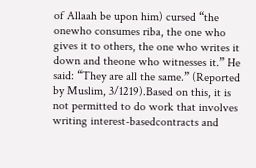of Allaah be upon him) cursed “the onewho consumes riba, the one who gives it to others, the one who writes it down and theone who witnesses it.” He said: “They are all the same.” (Reported by Muslim, 3/1219).Based on this, it is not permitted to do work that involves writing interest-basedcontracts and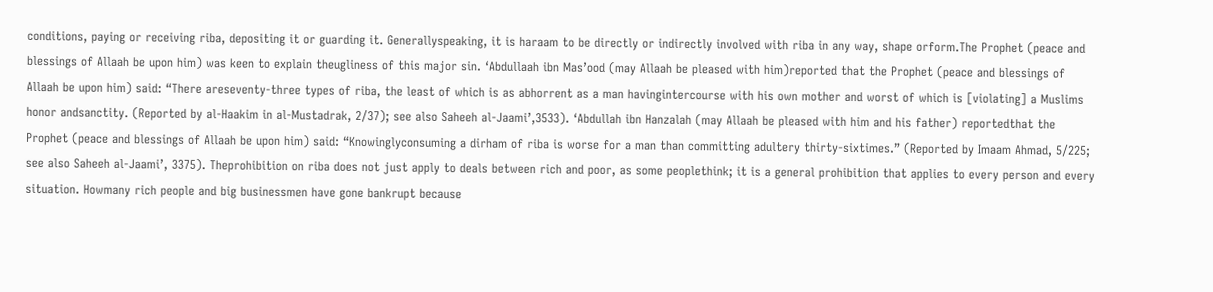conditions, paying or receiving riba, depositing it or guarding it. Generallyspeaking, it is haraam to be directly or indirectly involved with riba in any way, shape orform.The Prophet (peace and blessings of Allaah be upon him) was keen to explain theugliness of this major sin. ‘Abdullaah ibn Mas’ood (may Allaah be pleased with him)reported that the Prophet (peace and blessings of Allaah be upon him) said: “There areseventy-three types of riba, the least of which is as abhorrent as a man havingintercourse with his own mother and worst of which is [violating] a Muslims honor andsanctity. (Reported by al-Haakim in al-Mustadrak, 2/37); see also Saheeh al-Jaami’,3533). ‘Abdullah ibn Hanzalah (may Allaah be pleased with him and his father) reportedthat the Prophet (peace and blessings of Allaah be upon him) said: “Knowinglyconsuming a dirham of riba is worse for a man than committing adultery thirty-sixtimes.” (Reported by Imaam Ahmad, 5/225; see also Saheeh al-Jaami’, 3375). Theprohibition on riba does not just apply to deals between rich and poor, as some peoplethink; it is a general prohibition that applies to every person and every situation. Howmany rich people and big businessmen have gone bankrupt because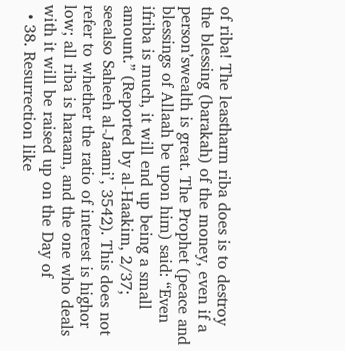of riba! The leastharm riba does is to destroy the blessing (barakah) of the money, even if a person’swealth is great. The Prophet (peace and blessings of Allaah be upon him) said: “Even ifriba is much, it will end up being a small amount.” (Reported by al-Haakim, 2/37; seealso Saheeh al-Jaami’, 3542). This does not refer to whether the ratio of interest is highor low; all riba is haraam, and the one who deals with it will be raised up on the Day of
  • 38. Resurrection like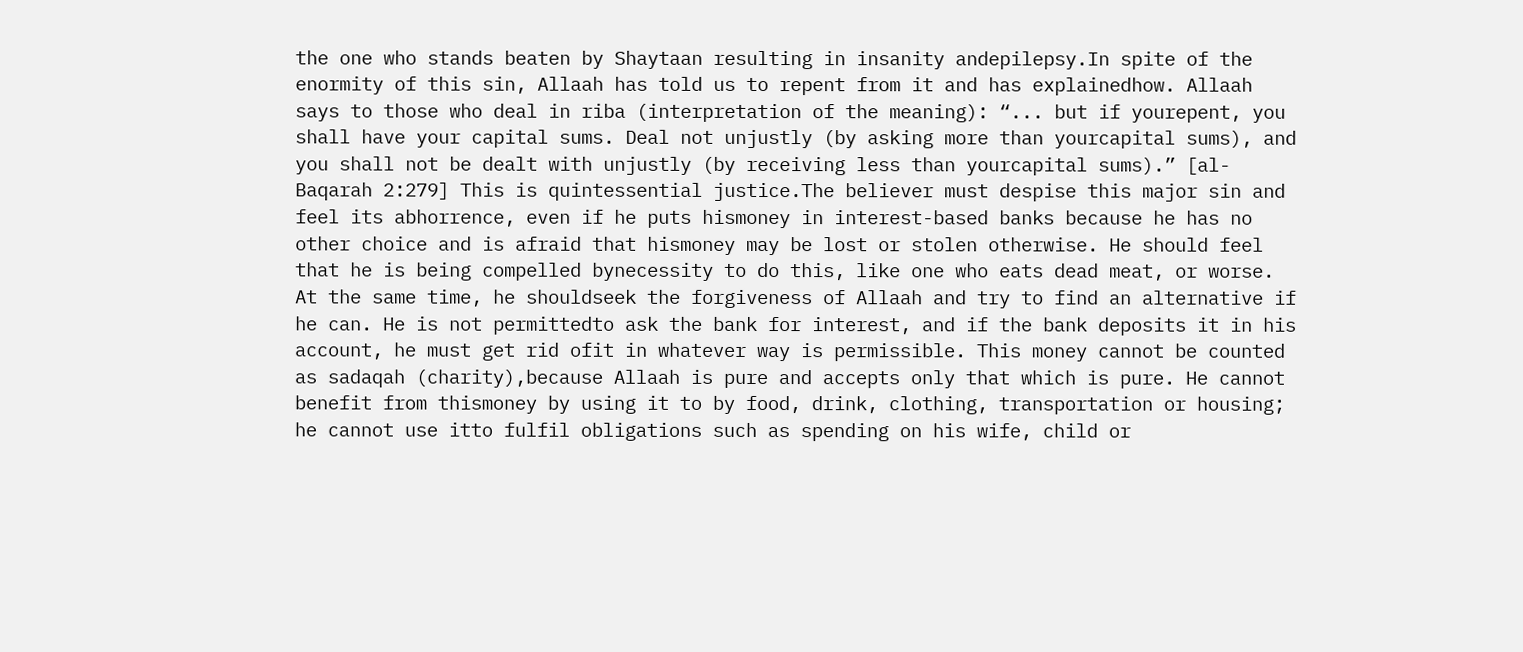the one who stands beaten by Shaytaan resulting in insanity andepilepsy.In spite of the enormity of this sin, Allaah has told us to repent from it and has explainedhow. Allaah says to those who deal in riba (interpretation of the meaning): “... but if yourepent, you shall have your capital sums. Deal not unjustly (by asking more than yourcapital sums), and you shall not be dealt with unjustly (by receiving less than yourcapital sums).” [al-Baqarah 2:279] This is quintessential justice.The believer must despise this major sin and feel its abhorrence, even if he puts hismoney in interest-based banks because he has no other choice and is afraid that hismoney may be lost or stolen otherwise. He should feel that he is being compelled bynecessity to do this, like one who eats dead meat, or worse. At the same time, he shouldseek the forgiveness of Allaah and try to find an alternative if he can. He is not permittedto ask the bank for interest, and if the bank deposits it in his account, he must get rid ofit in whatever way is permissible. This money cannot be counted as sadaqah (charity),because Allaah is pure and accepts only that which is pure. He cannot benefit from thismoney by using it to by food, drink, clothing, transportation or housing; he cannot use itto fulfil obligations such as spending on his wife, child or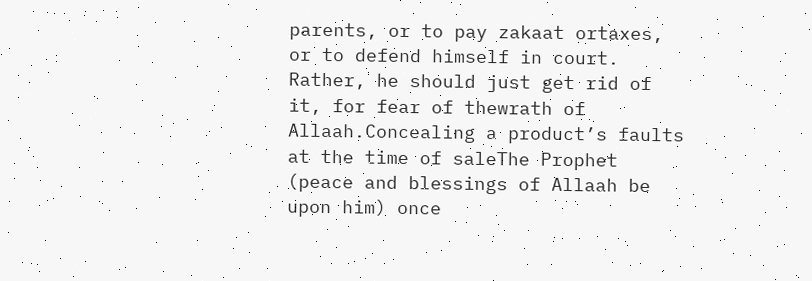parents, or to pay zakaat ortaxes, or to defend himself in court. Rather, he should just get rid of it, for fear of thewrath of Allaah.Concealing a product’s faults at the time of saleThe Prophet (peace and blessings of Allaah be upon him) once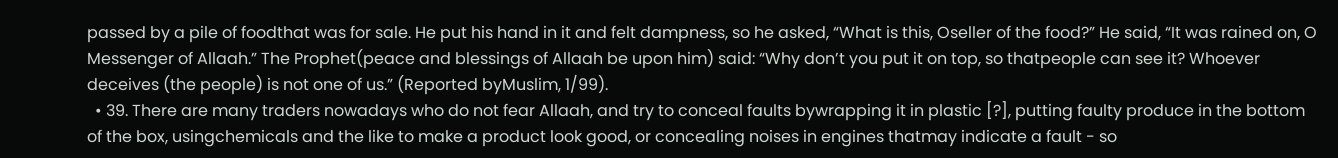passed by a pile of foodthat was for sale. He put his hand in it and felt dampness, so he asked, “What is this, Oseller of the food?” He said, “It was rained on, O Messenger of Allaah.” The Prophet(peace and blessings of Allaah be upon him) said: “Why don’t you put it on top, so thatpeople can see it? Whoever deceives (the people) is not one of us.” (Reported byMuslim, 1/99).
  • 39. There are many traders nowadays who do not fear Allaah, and try to conceal faults bywrapping it in plastic [?], putting faulty produce in the bottom of the box, usingchemicals and the like to make a product look good, or concealing noises in engines thatmay indicate a fault - so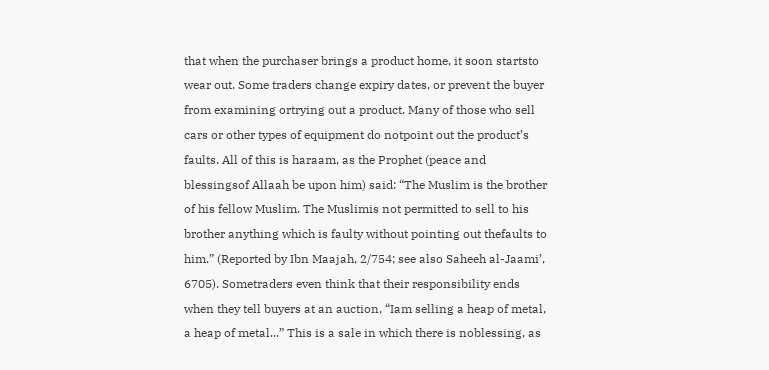that when the purchaser brings a product home, it soon startsto wear out. Some traders change expiry dates, or prevent the buyer from examining ortrying out a product. Many of those who sell cars or other types of equipment do notpoint out the product’s faults. All of this is haraam, as the Prophet (peace and blessingsof Allaah be upon him) said: “The Muslim is the brother of his fellow Muslim. The Muslimis not permitted to sell to his brother anything which is faulty without pointing out thefaults to him.” (Reported by Ibn Maajah, 2/754; see also Saheeh al-Jaami’, 6705). Sometraders even think that their responsibility ends when they tell buyers at an auction, “Iam selling a heap of metal, a heap of metal...” This is a sale in which there is noblessing, as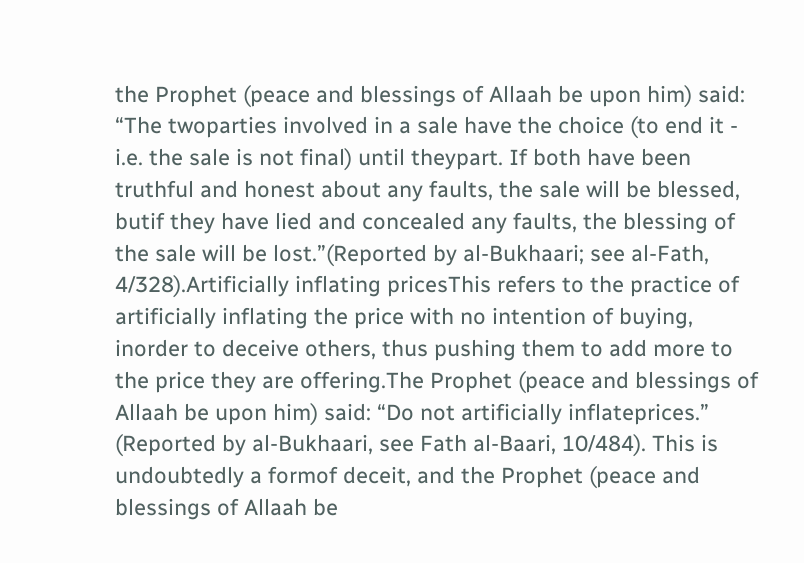the Prophet (peace and blessings of Allaah be upon him) said: “The twoparties involved in a sale have the choice (to end it - i.e. the sale is not final) until theypart. If both have been truthful and honest about any faults, the sale will be blessed, butif they have lied and concealed any faults, the blessing of the sale will be lost.”(Reported by al-Bukhaari; see al-Fath, 4/328).Artificially inflating pricesThis refers to the practice of artificially inflating the price with no intention of buying, inorder to deceive others, thus pushing them to add more to the price they are offering.The Prophet (peace and blessings of Allaah be upon him) said: “Do not artificially inflateprices.” (Reported by al-Bukhaari, see Fath al-Baari, 10/484). This is undoubtedly a formof deceit, and the Prophet (peace and blessings of Allaah be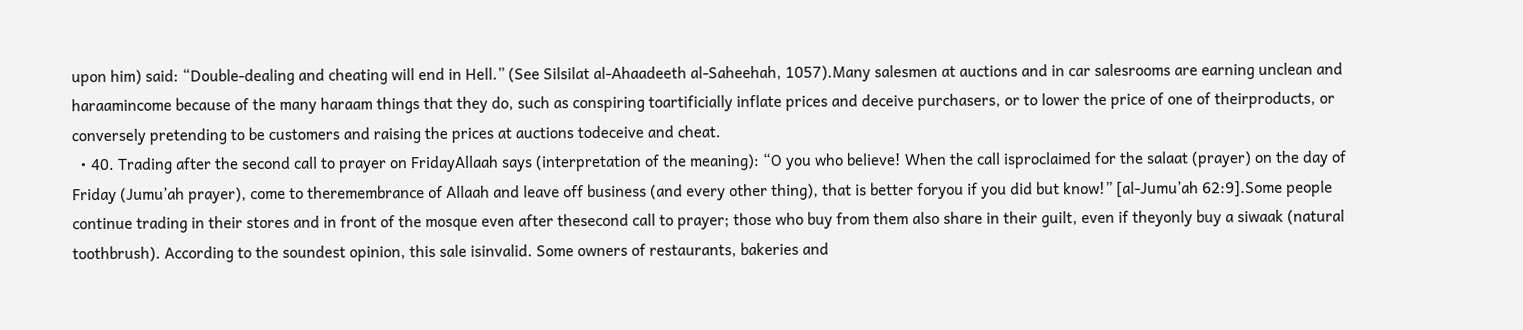upon him) said: “Double-dealing and cheating will end in Hell.” (See Silsilat al-Ahaadeeth al-Saheehah, 1057).Many salesmen at auctions and in car salesrooms are earning unclean and haraamincome because of the many haraam things that they do, such as conspiring toartificially inflate prices and deceive purchasers, or to lower the price of one of theirproducts, or conversely pretending to be customers and raising the prices at auctions todeceive and cheat.
  • 40. Trading after the second call to prayer on FridayAllaah says (interpretation of the meaning): “O you who believe! When the call isproclaimed for the salaat (prayer) on the day of Friday (Jumu’ah prayer), come to theremembrance of Allaah and leave off business (and every other thing), that is better foryou if you did but know!” [al-Jumu’ah 62:9].Some people continue trading in their stores and in front of the mosque even after thesecond call to prayer; those who buy from them also share in their guilt, even if theyonly buy a siwaak (natural toothbrush). According to the soundest opinion, this sale isinvalid. Some owners of restaurants, bakeries and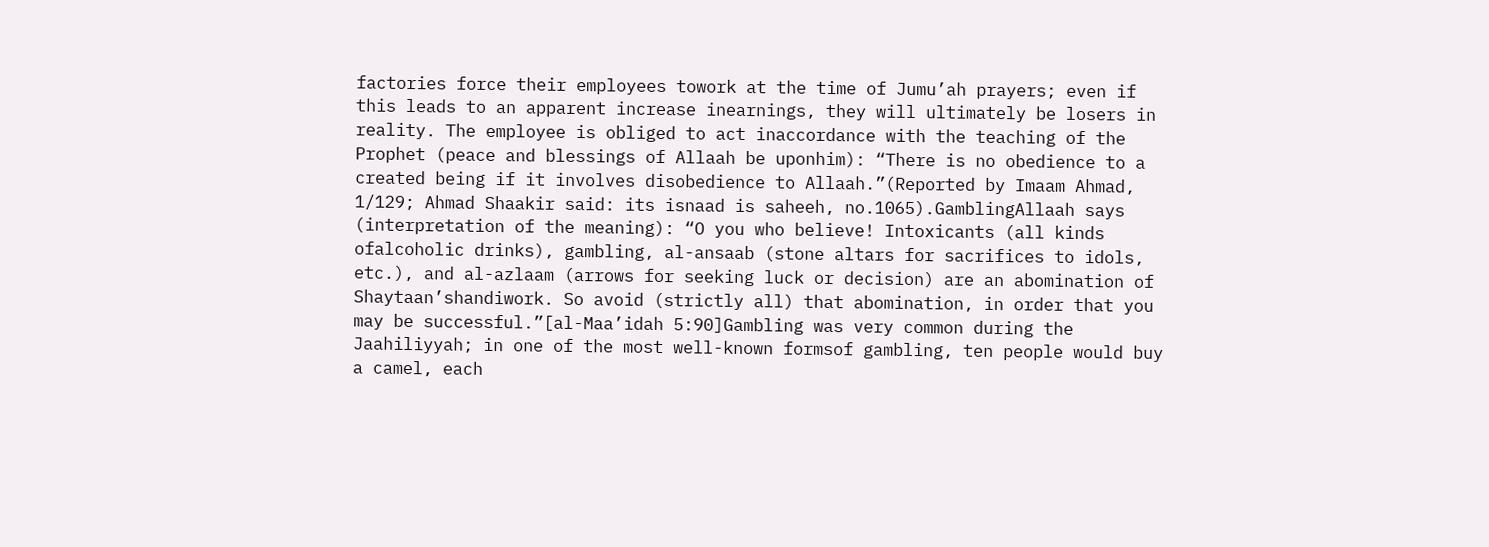factories force their employees towork at the time of Jumu’ah prayers; even if this leads to an apparent increase inearnings, they will ultimately be losers in reality. The employee is obliged to act inaccordance with the teaching of the Prophet (peace and blessings of Allaah be uponhim): “There is no obedience to a created being if it involves disobedience to Allaah.”(Reported by Imaam Ahmad, 1/129; Ahmad Shaakir said: its isnaad is saheeh, no.1065).GamblingAllaah says (interpretation of the meaning): “O you who believe! Intoxicants (all kinds ofalcoholic drinks), gambling, al-ansaab (stone altars for sacrifices to idols, etc.), and al-azlaam (arrows for seeking luck or decision) are an abomination of Shaytaan’shandiwork. So avoid (strictly all) that abomination, in order that you may be successful.”[al-Maa’idah 5:90]Gambling was very common during the Jaahiliyyah; in one of the most well-known formsof gambling, ten people would buy a camel, each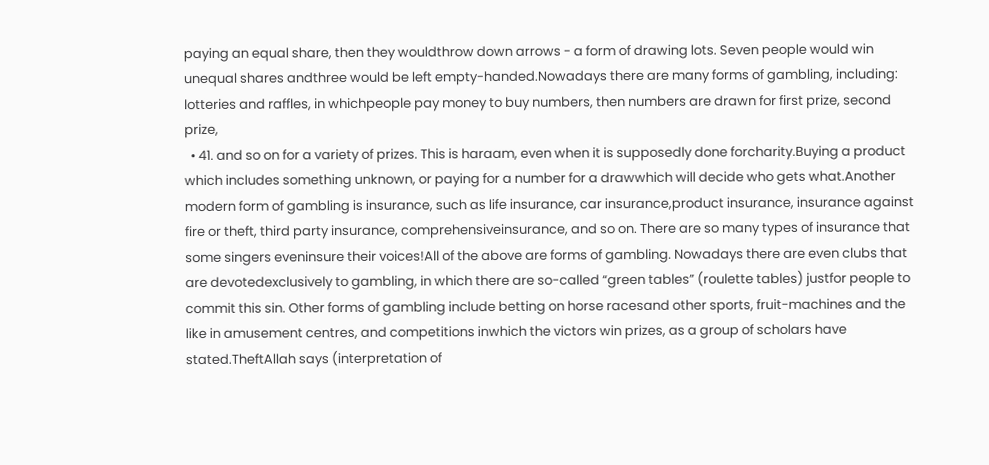paying an equal share, then they wouldthrow down arrows - a form of drawing lots. Seven people would win unequal shares andthree would be left empty-handed.Nowadays there are many forms of gambling, including: lotteries and raffles, in whichpeople pay money to buy numbers, then numbers are drawn for first prize, second prize,
  • 41. and so on for a variety of prizes. This is haraam, even when it is supposedly done forcharity.Buying a product which includes something unknown, or paying for a number for a drawwhich will decide who gets what.Another modern form of gambling is insurance, such as life insurance, car insurance,product insurance, insurance against fire or theft, third party insurance, comprehensiveinsurance, and so on. There are so many types of insurance that some singers eveninsure their voices!All of the above are forms of gambling. Nowadays there are even clubs that are devotedexclusively to gambling, in which there are so-called “green tables” (roulette tables) justfor people to commit this sin. Other forms of gambling include betting on horse racesand other sports, fruit-machines and the like in amusement centres, and competitions inwhich the victors win prizes, as a group of scholars have stated.TheftAllah says (interpretation of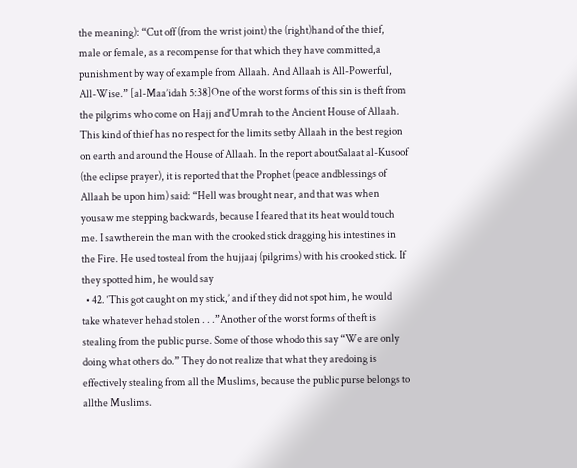the meaning): “Cut off (from the wrist joint) the (right)hand of the thief, male or female, as a recompense for that which they have committed,a punishment by way of example from Allaah. And Allaah is All-Powerful, All-Wise.” [al-Maa’idah 5:38]One of the worst forms of this sin is theft from the pilgrims who come on Hajj and‘Umrah to the Ancient House of Allaah. This kind of thief has no respect for the limits setby Allaah in the best region on earth and around the House of Allaah. In the report aboutSalaat al-Kusoof (the eclipse prayer), it is reported that the Prophet (peace andblessings of Allaah be upon him) said: “Hell was brought near, and that was when yousaw me stepping backwards, because I feared that its heat would touch me. I sawtherein the man with the crooked stick dragging his intestines in the Fire. He used tosteal from the hujjaaj (pilgrims) with his crooked stick. If they spotted him, he would say
  • 42. ‘This got caught on my stick,’ and if they did not spot him, he would take whatever hehad stolen . . .”Another of the worst forms of theft is stealing from the public purse. Some of those whodo this say “We are only doing what others do.” They do not realize that what they aredoing is effectively stealing from all the Muslims, because the public purse belongs to allthe Muslims.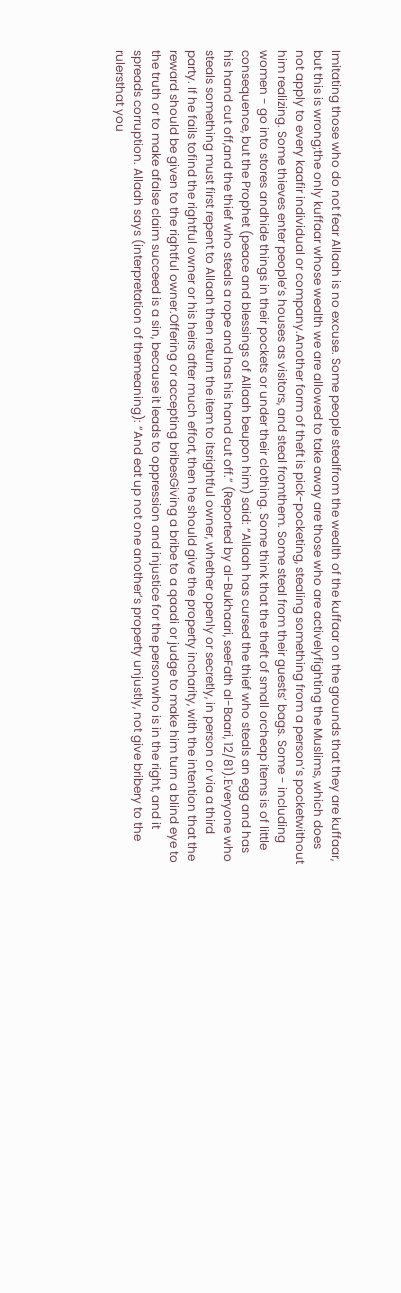Imitating those who do not fear Allaah is no excuse. Some people stealfrom the wealth of the kuffaar on the grounds that they are kuffaar, but this is wrong;the only kuffaar whose wealth we are allowed to take away are those who are activelyfighting the Muslims, which does not apply to every kaafir individual or company.Another form of theft is pick-pocketing, stealing something from a person’s pocketwithout him realizing. Some thieves enter people’s houses as visitors, and steal fromthem. Some steal from their guests’ bags. Some - including women - go into stores andhide things in their pockets or under their clothing. Some think that the theft of small orcheap items is of little consequence, but the Prophet (peace and blessings of Allaah beupon him) said: “Allaah has cursed the thief who steals an egg and has his hand cut off,and the thief who steals a rope and has his hand cut off.” (Reported by al-Bukhaari, seeFath al-Baari, 12/81).Everyone who steals something must first repent to Allaah then return the item to itsrightful owner, whether openly or secretly, in person or via a third party. If he fails tofind the rightful owner or his heirs after much effort, then he should give the property incharity, with the intention that the reward should be given to the rightful owner.Offering or accepting bribesGiving a bribe to a qaadi or judge to make him turn a blind eye to the truth or to make afalse claim succeed is a sin, because it leads to oppression and injustice for the personwho is in the right, and it spreads corruption. Allaah says (interpretation of themeaning): “And eat up not one another’s property unjustly, not give bribery to the rulersthat you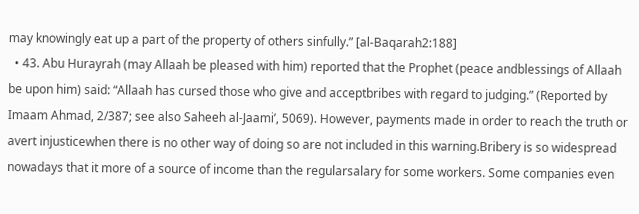may knowingly eat up a part of the property of others sinfully.” [al-Baqarah2:188]
  • 43. Abu Hurayrah (may Allaah be pleased with him) reported that the Prophet (peace andblessings of Allaah be upon him) said: “Allaah has cursed those who give and acceptbribes with regard to judging.” (Reported by Imaam Ahmad, 2/387; see also Saheeh al-Jaami’, 5069). However, payments made in order to reach the truth or avert injusticewhen there is no other way of doing so are not included in this warning.Bribery is so widespread nowadays that it more of a source of income than the regularsalary for some workers. Some companies even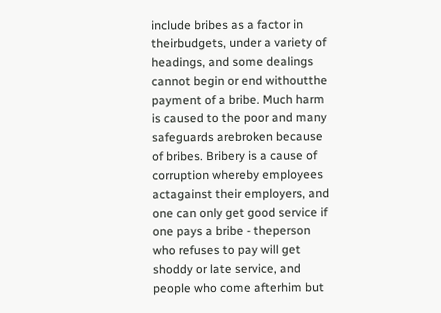include bribes as a factor in theirbudgets, under a variety of headings, and some dealings cannot begin or end withoutthe payment of a bribe. Much harm is caused to the poor and many safeguards arebroken because of bribes. Bribery is a cause of corruption whereby employees actagainst their employers, and one can only get good service if one pays a bribe - theperson who refuses to pay will get shoddy or late service, and people who come afterhim but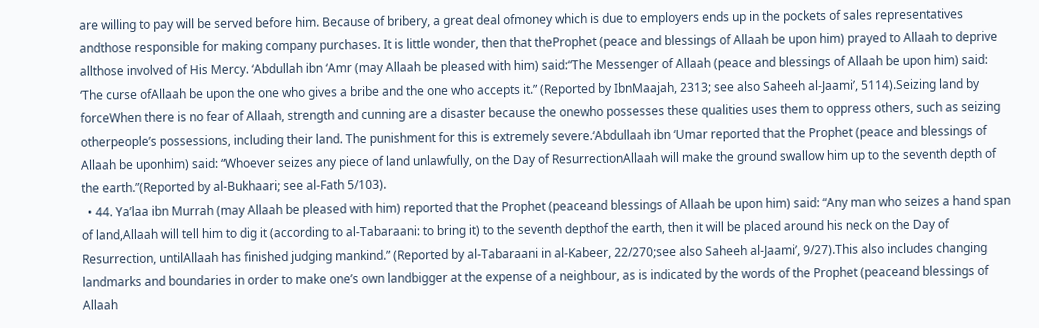are willing to pay will be served before him. Because of bribery, a great deal ofmoney which is due to employers ends up in the pockets of sales representatives andthose responsible for making company purchases. It is little wonder, then that theProphet (peace and blessings of Allaah be upon him) prayed to Allaah to deprive allthose involved of His Mercy. ‘Abdullah ibn ‘Amr (may Allaah be pleased with him) said:“The Messenger of Allaah (peace and blessings of Allaah be upon him) said: ‘The curse ofAllaah be upon the one who gives a bribe and the one who accepts it.” (Reported by IbnMaajah, 2313; see also Saheeh al-Jaami’, 5114).Seizing land by forceWhen there is no fear of Allaah, strength and cunning are a disaster because the onewho possesses these qualities uses them to oppress others, such as seizing otherpeople’s possessions, including their land. The punishment for this is extremely severe.‘Abdullaah ibn ‘Umar reported that the Prophet (peace and blessings of Allaah be uponhim) said: “Whoever seizes any piece of land unlawfully, on the Day of ResurrectionAllaah will make the ground swallow him up to the seventh depth of the earth.”(Reported by al-Bukhaari; see al-Fath 5/103).
  • 44. Ya’laa ibn Murrah (may Allaah be pleased with him) reported that the Prophet (peaceand blessings of Allaah be upon him) said: “Any man who seizes a hand span of land,Allaah will tell him to dig it (according to al-Tabaraani: to bring it) to the seventh depthof the earth, then it will be placed around his neck on the Day of Resurrection, untilAllaah has finished judging mankind.” (Reported by al-Tabaraani in al-Kabeer, 22/270;see also Saheeh al-Jaami’, 9/27).This also includes changing landmarks and boundaries in order to make one’s own landbigger at the expense of a neighbour, as is indicated by the words of the Prophet (peaceand blessings of Allaah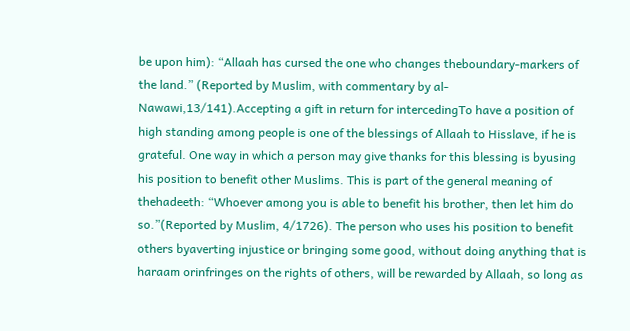be upon him): “Allaah has cursed the one who changes theboundary-markers of the land.” (Reported by Muslim, with commentary by al-Nawawi,13/141).Accepting a gift in return for intercedingTo have a position of high standing among people is one of the blessings of Allaah to Hisslave, if he is grateful. One way in which a person may give thanks for this blessing is byusing his position to benefit other Muslims. This is part of the general meaning of thehadeeth: “Whoever among you is able to benefit his brother, then let him do so.”(Reported by Muslim, 4/1726). The person who uses his position to benefit others byaverting injustice or bringing some good, without doing anything that is haraam orinfringes on the rights of others, will be rewarded by Allaah, so long as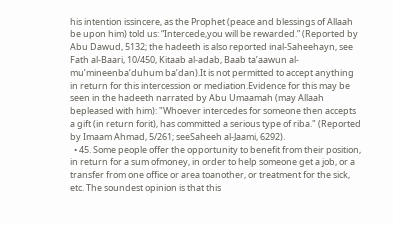his intention issincere, as the Prophet (peace and blessings of Allaah be upon him) told us: “Intercede,you will be rewarded.” (Reported by Abu Dawud, 5132; the hadeeth is also reported inal-Saheehayn, see Fath al-Baari, 10/450, Kitaab al-adab, Baab ta’aawun al-mu’mineenba’duhum ba’dan).It is not permitted to accept anything in return for this intercession or mediation.Evidence for this may be seen in the hadeeth narrated by Abu Umaamah (may Allaah bepleased with him): "Whoever intercedes for someone then accepts a gift (in return forit), has committed a serious type of riba." (Reported by Imaam Ahmad, 5/261; seeSaheeh al-Jaami, 6292).
  • 45. Some people offer the opportunity to benefit from their position, in return for a sum ofmoney, in order to help someone get a job, or a transfer from one office or area toanother, or treatment for the sick, etc. The soundest opinion is that this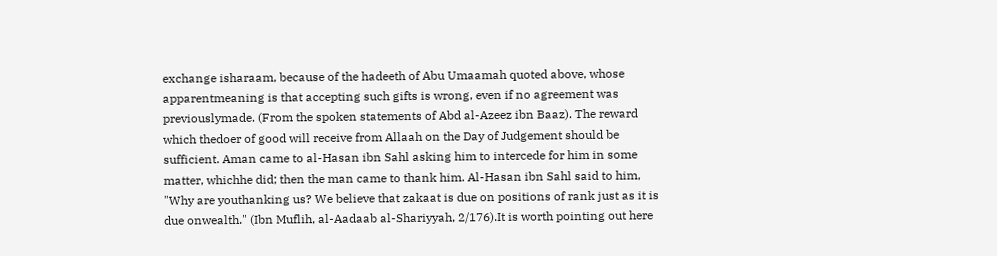exchange isharaam, because of the hadeeth of Abu Umaamah quoted above, whose apparentmeaning is that accepting such gifts is wrong, even if no agreement was previouslymade. (From the spoken statements of Abd al-Azeez ibn Baaz). The reward which thedoer of good will receive from Allaah on the Day of Judgement should be sufficient. Aman came to al-Hasan ibn Sahl asking him to intercede for him in some matter, whichhe did; then the man came to thank him. Al-Hasan ibn Sahl said to him, "Why are youthanking us? We believe that zakaat is due on positions of rank just as it is due onwealth." (Ibn Muflih, al-Aadaab al-Shariyyah, 2/176).It is worth pointing out here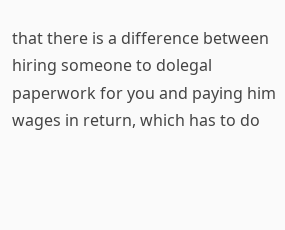that there is a difference between hiring someone to dolegal paperwork for you and paying him wages in return, which has to do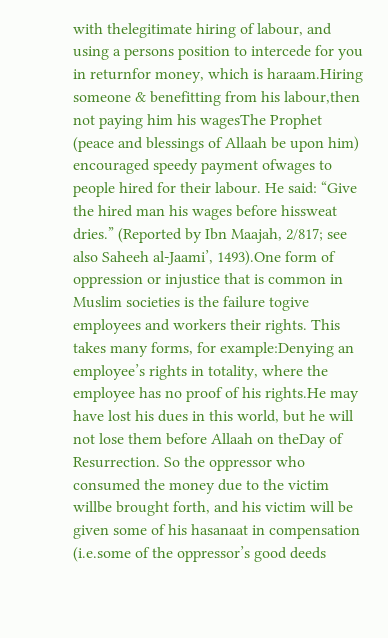with thelegitimate hiring of labour, and using a persons position to intercede for you in returnfor money, which is haraam.Hiring someone & benefitting from his labour,then not paying him his wagesThe Prophet (peace and blessings of Allaah be upon him) encouraged speedy payment ofwages to people hired for their labour. He said: “Give the hired man his wages before hissweat dries.” (Reported by Ibn Maajah, 2/817; see also Saheeh al-Jaami’, 1493).One form of oppression or injustice that is common in Muslim societies is the failure togive employees and workers their rights. This takes many forms, for example:Denying an employee’s rights in totality, where the employee has no proof of his rights.He may have lost his dues in this world, but he will not lose them before Allaah on theDay of Resurrection. So the oppressor who consumed the money due to the victim willbe brought forth, and his victim will be given some of his hasanaat in compensation (i.e.some of the oppressor’s good deeds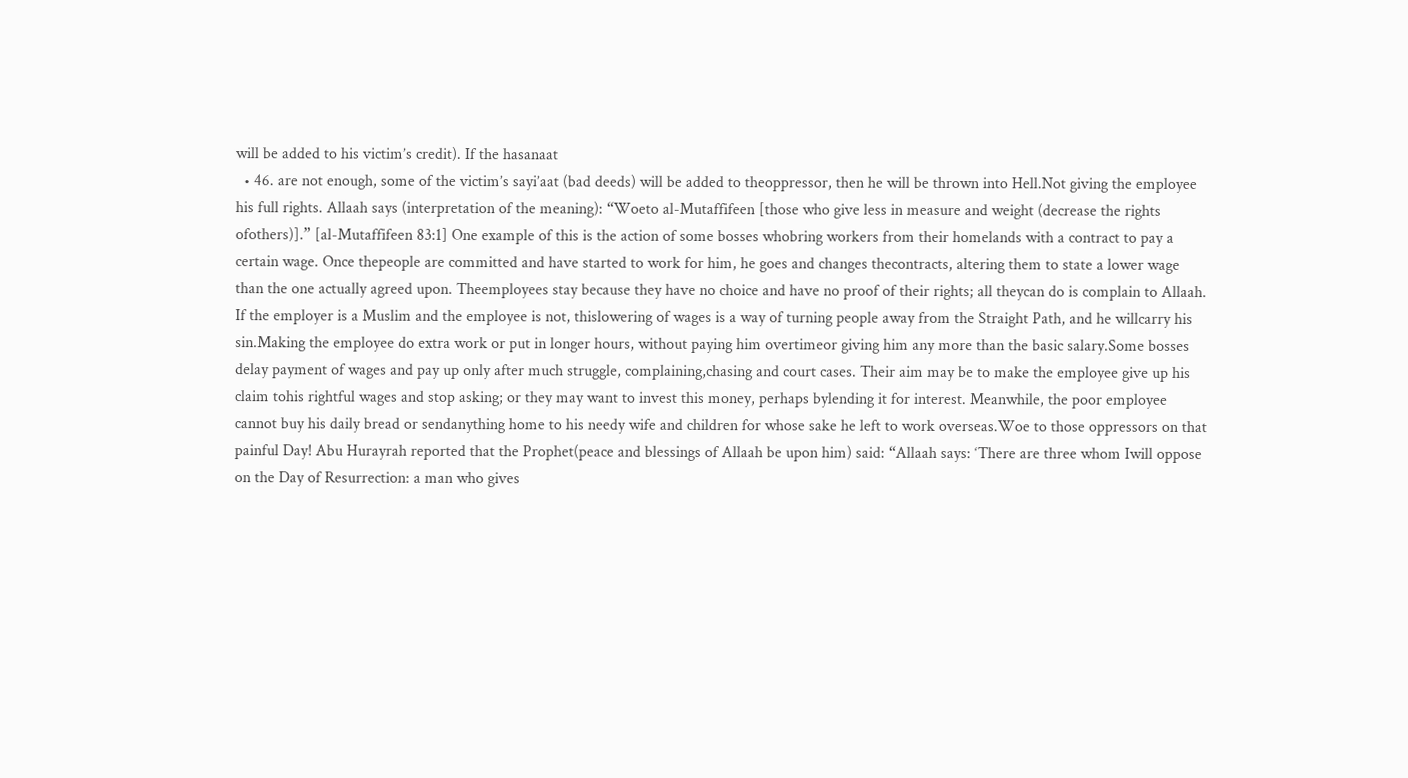will be added to his victim’s credit). If the hasanaat
  • 46. are not enough, some of the victim’s sayi’aat (bad deeds) will be added to theoppressor, then he will be thrown into Hell.Not giving the employee his full rights. Allaah says (interpretation of the meaning): “Woeto al-Mutaffifeen [those who give less in measure and weight (decrease the rights ofothers)].” [al-Mutaffifeen 83:1] One example of this is the action of some bosses whobring workers from their homelands with a contract to pay a certain wage. Once thepeople are committed and have started to work for him, he goes and changes thecontracts, altering them to state a lower wage than the one actually agreed upon. Theemployees stay because they have no choice and have no proof of their rights; all theycan do is complain to Allaah. If the employer is a Muslim and the employee is not, thislowering of wages is a way of turning people away from the Straight Path, and he willcarry his sin.Making the employee do extra work or put in longer hours, without paying him overtimeor giving him any more than the basic salary.Some bosses delay payment of wages and pay up only after much struggle, complaining,chasing and court cases. Their aim may be to make the employee give up his claim tohis rightful wages and stop asking; or they may want to invest this money, perhaps bylending it for interest. Meanwhile, the poor employee cannot buy his daily bread or sendanything home to his needy wife and children for whose sake he left to work overseas.Woe to those oppressors on that painful Day! Abu Hurayrah reported that the Prophet(peace and blessings of Allaah be upon him) said: “Allaah says: ‘There are three whom Iwill oppose on the Day of Resurrection: a man who gives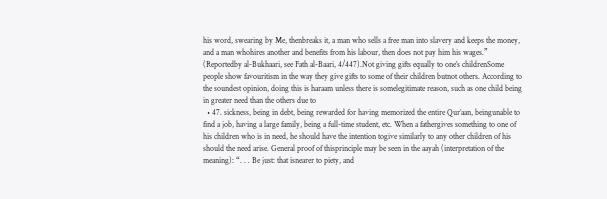his word, swearing by Me, thenbreaks it, a man who sells a free man into slavery and keeps the money, and a man whohires another and benefits from his labour, then does not pay him his wages.” (Reportedby al-Bukhaari, see Fath al-Baari, 4/447).Not giving gifts equally to one’s childrenSome people show favouritism in the way they give gifts to some of their children butnot others. According to the soundest opinion, doing this is haraam unless there is somelegitimate reason, such as one child being in greater need than the others due to
  • 47. sickness, being in debt, being rewarded for having memorized the entire Qur’aan, beingunable to find a job, having a large family, being a full-time student, etc. When a fathergives something to one of his children who is in need, he should have the intention togive similarly to any other children of his should the need arise. General proof of thisprinciple may be seen in the aayah (interpretation of the meaning): “. . . Be just: that isnearer to piety, and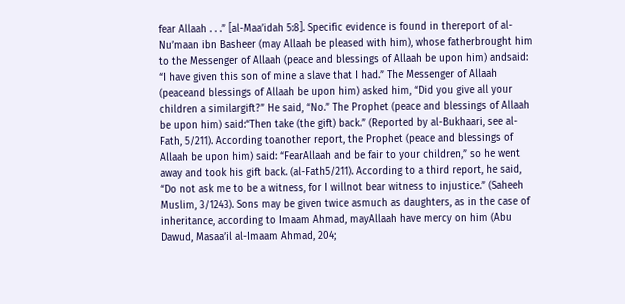fear Allaah . . .” [al-Maa’idah 5:8]. Specific evidence is found in thereport of al-Nu’maan ibn Basheer (may Allaah be pleased with him), whose fatherbrought him to the Messenger of Allaah (peace and blessings of Allaah be upon him) andsaid: “I have given this son of mine a slave that I had.” The Messenger of Allaah (peaceand blessings of Allaah be upon him) asked him, “Did you give all your children a similargift?” He said, “No.” The Prophet (peace and blessings of Allaah be upon him) said:“Then take (the gift) back.” (Reported by al-Bukhaari, see al-Fath, 5/211). According toanother report, the Prophet (peace and blessings of Allaah be upon him) said: “FearAllaah and be fair to your children,” so he went away and took his gift back. (al-Fath5/211). According to a third report, he said, “Do not ask me to be a witness, for I willnot bear witness to injustice.” (Saheeh Muslim, 3/1243). Sons may be given twice asmuch as daughters, as in the case of inheritance, according to Imaam Ahmad, mayAllaah have mercy on him (Abu Dawud, Masaa’il al-Imaam Ahmad, 204;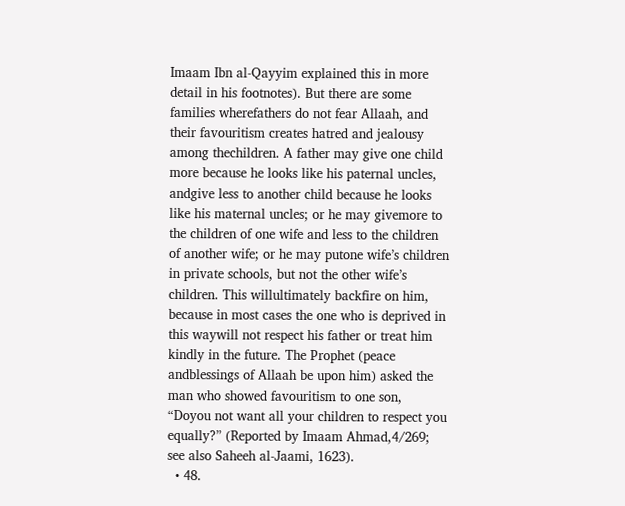Imaam Ibn al-Qayyim explained this in more detail in his footnotes). But there are some families wherefathers do not fear Allaah, and their favouritism creates hatred and jealousy among thechildren. A father may give one child more because he looks like his paternal uncles, andgive less to another child because he looks like his maternal uncles; or he may givemore to the children of one wife and less to the children of another wife; or he may putone wife’s children in private schools, but not the other wife’s children. This willultimately backfire on him, because in most cases the one who is deprived in this waywill not respect his father or treat him kindly in the future. The Prophet (peace andblessings of Allaah be upon him) asked the man who showed favouritism to one son, “Doyou not want all your children to respect you equally?” (Reported by Imaam Ahmad,4/269; see also Saheeh al-Jaami, 1623).
  • 48.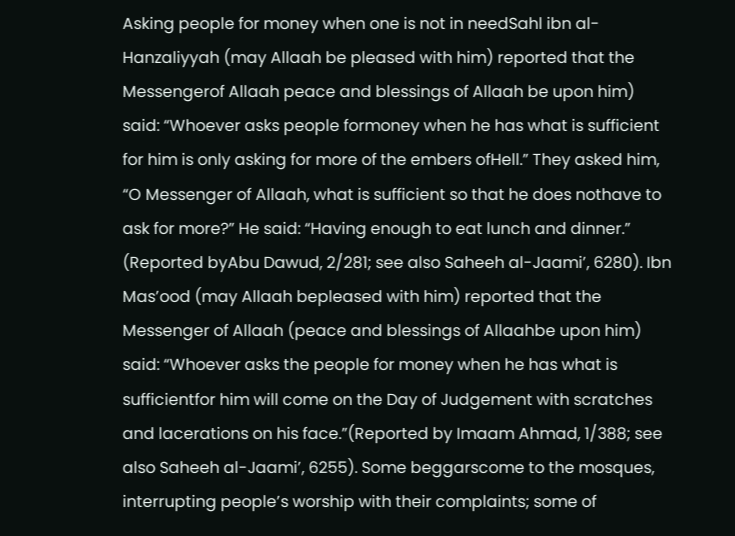Asking people for money when one is not in needSahl ibn al-Hanzaliyyah (may Allaah be pleased with him) reported that the Messengerof Allaah peace and blessings of Allaah be upon him) said: “Whoever asks people formoney when he has what is sufficient for him is only asking for more of the embers ofHell.” They asked him, “O Messenger of Allaah, what is sufficient so that he does nothave to ask for more?” He said: “Having enough to eat lunch and dinner.” (Reported byAbu Dawud, 2/281; see also Saheeh al-Jaami’, 6280). Ibn Mas’ood (may Allaah bepleased with him) reported that the Messenger of Allaah (peace and blessings of Allaahbe upon him) said: “Whoever asks the people for money when he has what is sufficientfor him will come on the Day of Judgement with scratches and lacerations on his face.”(Reported by Imaam Ahmad, 1/388; see also Saheeh al-Jaami’, 6255). Some beggarscome to the mosques, interrupting people’s worship with their complaints; some of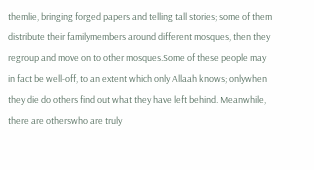themlie, bringing forged papers and telling tall stories; some of them distribute their familymembers around different mosques, then they regroup and move on to other mosques.Some of these people may in fact be well-off, to an extent which only Allaah knows; onlywhen they die do others find out what they have left behind. Meanwhile, there are otherswho are truly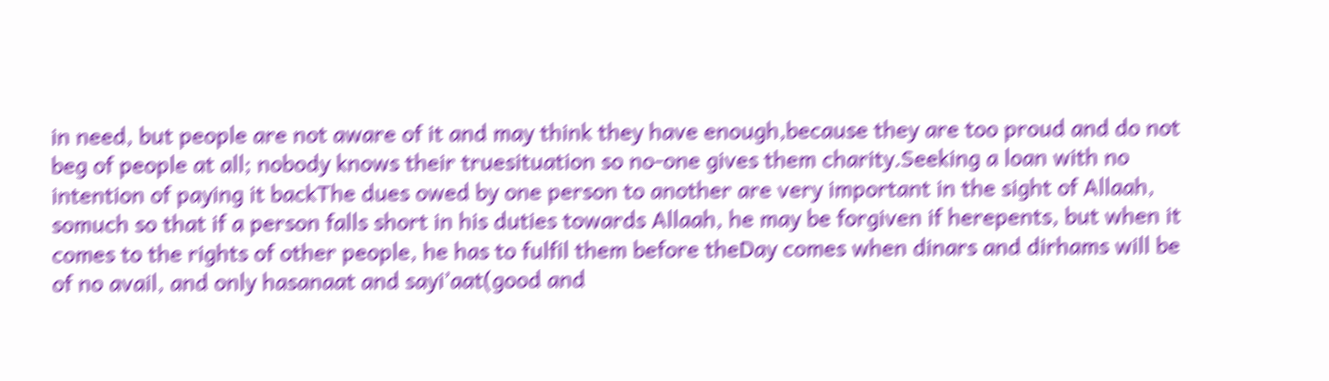in need, but people are not aware of it and may think they have enough,because they are too proud and do not beg of people at all; nobody knows their truesituation so no-one gives them charity.Seeking a loan with no intention of paying it backThe dues owed by one person to another are very important in the sight of Allaah, somuch so that if a person falls short in his duties towards Allaah, he may be forgiven if herepents, but when it comes to the rights of other people, he has to fulfil them before theDay comes when dinars and dirhams will be of no avail, and only hasanaat and sayi’aat(good and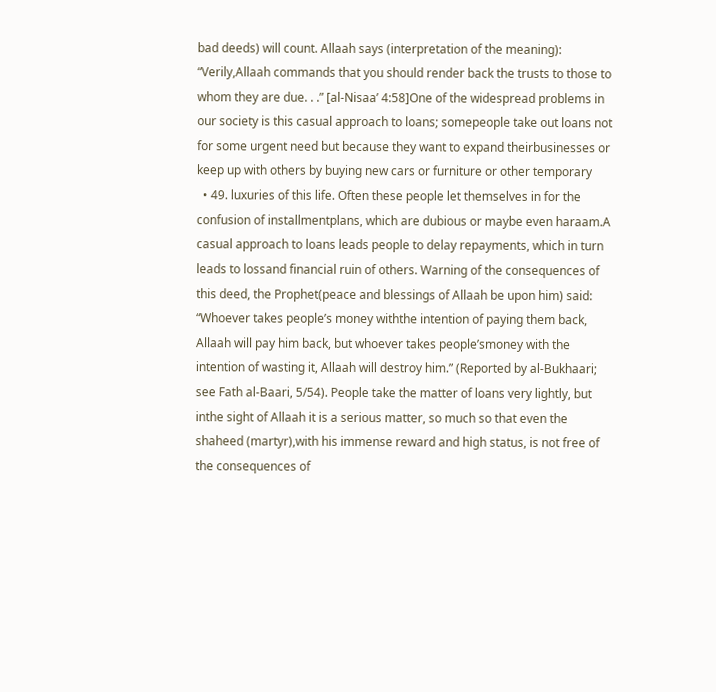bad deeds) will count. Allaah says (interpretation of the meaning): “Verily,Allaah commands that you should render back the trusts to those to whom they are due. . .” [al-Nisaa’ 4:58]One of the widespread problems in our society is this casual approach to loans; somepeople take out loans not for some urgent need but because they want to expand theirbusinesses or keep up with others by buying new cars or furniture or other temporary
  • 49. luxuries of this life. Often these people let themselves in for the confusion of installmentplans, which are dubious or maybe even haraam.A casual approach to loans leads people to delay repayments, which in turn leads to lossand financial ruin of others. Warning of the consequences of this deed, the Prophet(peace and blessings of Allaah be upon him) said: “Whoever takes people’s money withthe intention of paying them back, Allaah will pay him back, but whoever takes people’smoney with the intention of wasting it, Allaah will destroy him.” (Reported by al-Bukhaari; see Fath al-Baari, 5/54). People take the matter of loans very lightly, but inthe sight of Allaah it is a serious matter, so much so that even the shaheed (martyr),with his immense reward and high status, is not free of the consequences of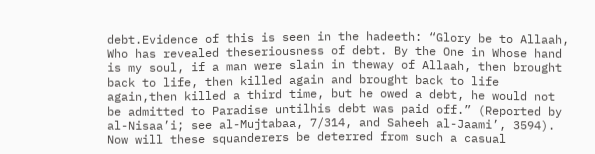debt.Evidence of this is seen in the hadeeth: “Glory be to Allaah, Who has revealed theseriousness of debt. By the One in Whose hand is my soul, if a man were slain in theway of Allaah, then brought back to life, then killed again and brought back to life again,then killed a third time, but he owed a debt, he would not be admitted to Paradise untilhis debt was paid off.” (Reported by al-Nisaa’i; see al-Mujtabaa, 7/314, and Saheeh al-Jaami’, 3594). Now will these squanderers be deterred from such a casual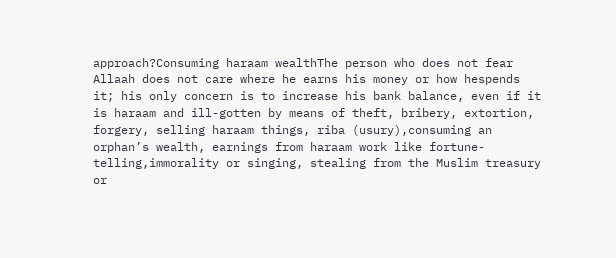approach?Consuming haraam wealthThe person who does not fear Allaah does not care where he earns his money or how hespends it; his only concern is to increase his bank balance, even if it is haraam and ill-gotten by means of theft, bribery, extortion, forgery, selling haraam things, riba (usury),consuming an orphan’s wealth, earnings from haraam work like fortune-telling,immorality or singing, stealing from the Muslim treasury or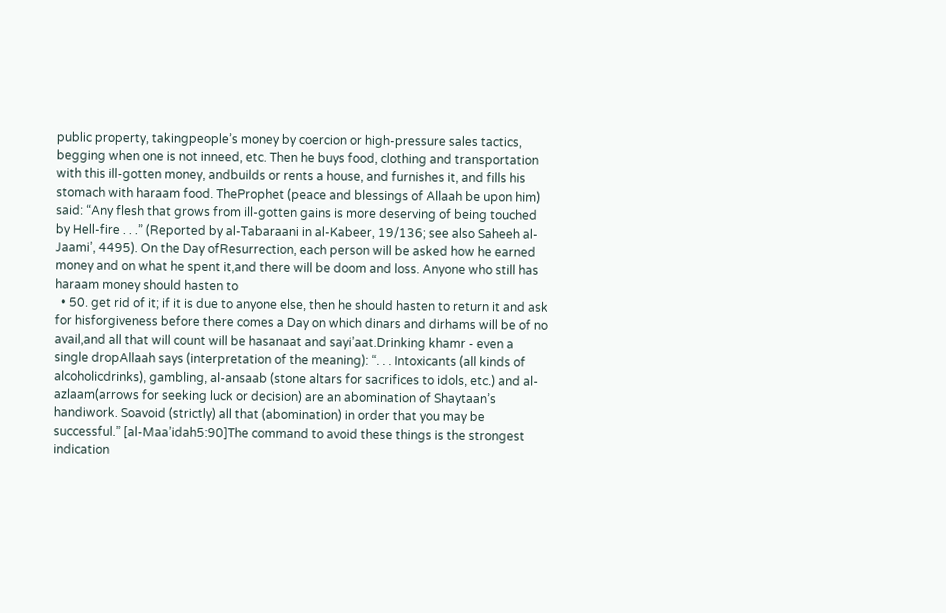public property, takingpeople’s money by coercion or high-pressure sales tactics, begging when one is not inneed, etc. Then he buys food, clothing and transportation with this ill-gotten money, andbuilds or rents a house, and furnishes it, and fills his stomach with haraam food. TheProphet (peace and blessings of Allaah be upon him) said: “Any flesh that grows from ill-gotten gains is more deserving of being touched by Hell-fire . . .” (Reported by al-Tabaraani in al-Kabeer, 19/136; see also Saheeh al-Jaami’, 4495). On the Day ofResurrection, each person will be asked how he earned money and on what he spent it,and there will be doom and loss. Anyone who still has haraam money should hasten to
  • 50. get rid of it; if it is due to anyone else, then he should hasten to return it and ask for hisforgiveness before there comes a Day on which dinars and dirhams will be of no avail,and all that will count will be hasanaat and sayi’aat.Drinking khamr - even a single dropAllaah says (interpretation of the meaning): “. . . Intoxicants (all kinds of alcoholicdrinks), gambling, al-ansaab (stone altars for sacrifices to idols, etc.) and al-azlaam(arrows for seeking luck or decision) are an abomination of Shaytaan’s handiwork. Soavoid (strictly) all that (abomination) in order that you may be successful.” [al-Maa’idah5:90]The command to avoid these things is the strongest indication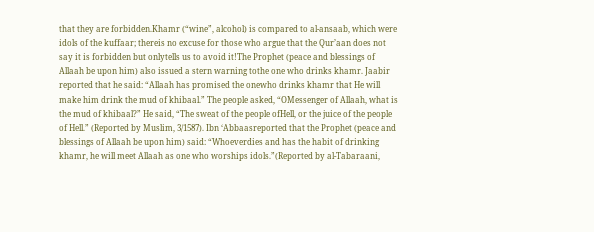that they are forbidden.Khamr (“wine”, alcohol) is compared to al-ansaab, which were idols of the kuffaar; thereis no excuse for those who argue that the Qur’aan does not say it is forbidden but onlytells us to avoid it!The Prophet (peace and blessings of Allaah be upon him) also issued a stern warning tothe one who drinks khamr. Jaabir reported that he said: “Allaah has promised the onewho drinks khamr that He will make him drink the mud of khibaal.” The people asked, “OMessenger of Allaah, what is the mud of khibaal?” He said, “The sweat of the people ofHell, or the juice of the people of Hell.” (Reported by Muslim, 3/1587). Ibn ‘Abbaasreported that the Prophet (peace and blessings of Allaah be upon him) said: “Whoeverdies and has the habit of drinking khamr, he will meet Allaah as one who worships idols.”(Reported by al-Tabaraani,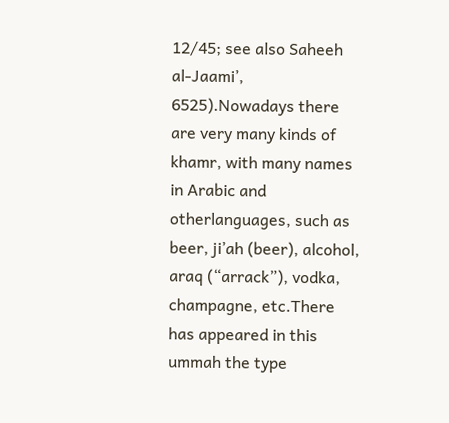12/45; see also Saheeh al-Jaami’, 6525).Nowadays there are very many kinds of khamr, with many names in Arabic and otherlanguages, such as beer, ji’ah (beer), alcohol, araq (“arrack”), vodka, champagne, etc.There has appeared in this ummah the type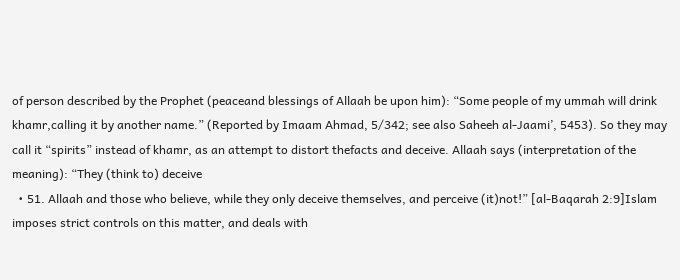of person described by the Prophet (peaceand blessings of Allaah be upon him): “Some people of my ummah will drink khamr,calling it by another name.” (Reported by Imaam Ahmad, 5/342; see also Saheeh al-Jaami’, 5453). So they may call it “spirits” instead of khamr, as an attempt to distort thefacts and deceive. Allaah says (interpretation of the meaning): “They (think to) deceive
  • 51. Allaah and those who believe, while they only deceive themselves, and perceive (it)not!” [al-Baqarah 2:9]Islam imposes strict controls on this matter, and deals with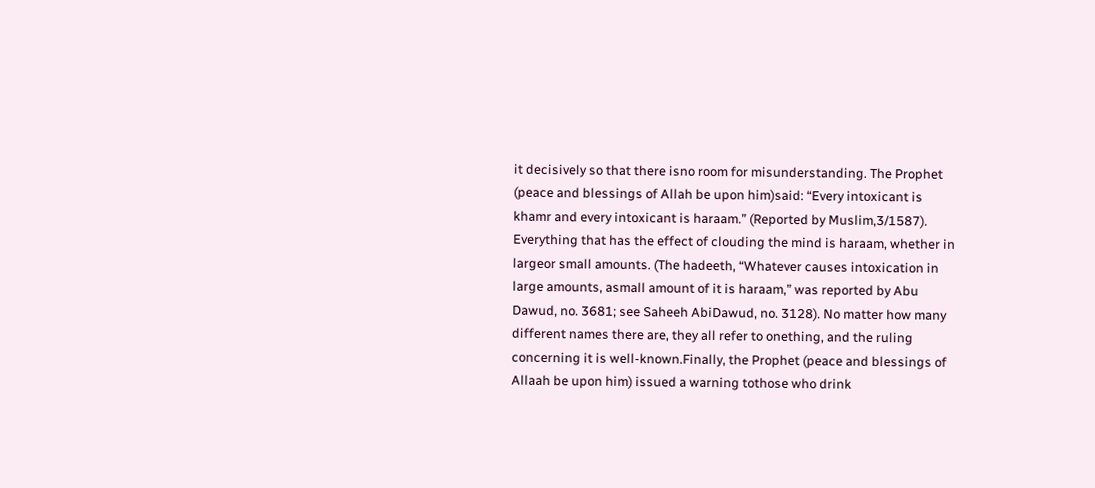it decisively so that there isno room for misunderstanding. The Prophet (peace and blessings of Allah be upon him)said: “Every intoxicant is khamr and every intoxicant is haraam.” (Reported by Muslim,3/1587). Everything that has the effect of clouding the mind is haraam, whether in largeor small amounts. (The hadeeth, “Whatever causes intoxication in large amounts, asmall amount of it is haraam,” was reported by Abu Dawud, no. 3681; see Saheeh AbiDawud, no. 3128). No matter how many different names there are, they all refer to onething, and the ruling concerning it is well-known.Finally, the Prophet (peace and blessings of Allaah be upon him) issued a warning tothose who drink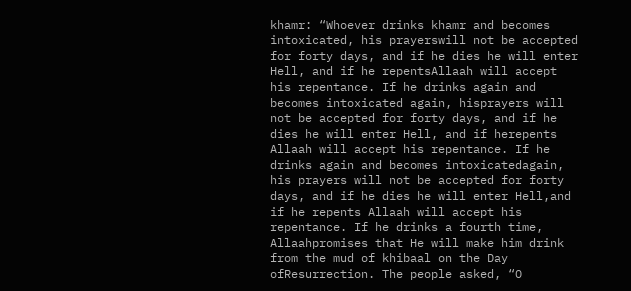khamr: “Whoever drinks khamr and becomes intoxicated, his prayerswill not be accepted for forty days, and if he dies he will enter Hell, and if he repentsAllaah will accept his repentance. If he drinks again and becomes intoxicated again, hisprayers will not be accepted for forty days, and if he dies he will enter Hell, and if herepents Allaah will accept his repentance. If he drinks again and becomes intoxicatedagain, his prayers will not be accepted for forty days, and if he dies he will enter Hell,and if he repents Allaah will accept his repentance. If he drinks a fourth time, Allaahpromises that He will make him drink from the mud of khibaal on the Day ofResurrection. The people asked, “O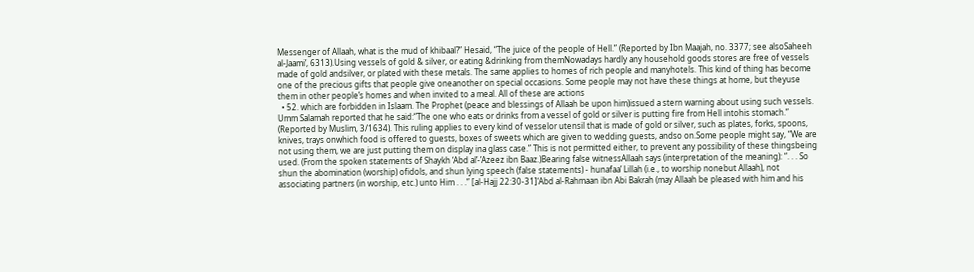Messenger of Allaah, what is the mud of khibaal?” Hesaid, “The juice of the people of Hell.” (Reported by Ibn Maajah, no. 3377; see alsoSaheeh al-Jaami’, 6313).Using vessels of gold & silver, or eating &drinking from themNowadays hardly any household goods stores are free of vessels made of gold andsilver, or plated with these metals. The same applies to homes of rich people and manyhotels. This kind of thing has become one of the precious gifts that people give oneanother on special occasions. Some people may not have these things at home, but theyuse them in other people’s homes and when invited to a meal. All of these are actions
  • 52. which are forbidden in Islaam. The Prophet (peace and blessings of Allaah be upon him)issued a stern warning about using such vessels. Umm Salamah reported that he said:“The one who eats or drinks from a vessel of gold or silver is putting fire from Hell intohis stomach.” (Reported by Muslim, 3/1634). This ruling applies to every kind of vesselor utensil that is made of gold or silver, such as plates, forks, spoons, knives, trays onwhich food is offered to guests, boxes of sweets which are given to wedding guests, andso on.Some people might say, “We are not using them, we are just putting them on display ina glass case.” This is not permitted either, to prevent any possibility of these thingsbeing used. (From the spoken statements of Shaykh ‘Abd al’-’Azeez ibn Baaz.)Bearing false witnessAllaah says (interpretation of the meaning): “. . . So shun the abomination (worship) ofidols, and shun lying speech (false statements) - hunafaa’ Lillah (i.e., to worship nonebut Allaah), not associating partners (in worship, etc.) unto Him . . .” [al-Hajj 22:30-31]‘Abd al-Rahmaan ibn Abi Bakrah (may Allaah be pleased with him and his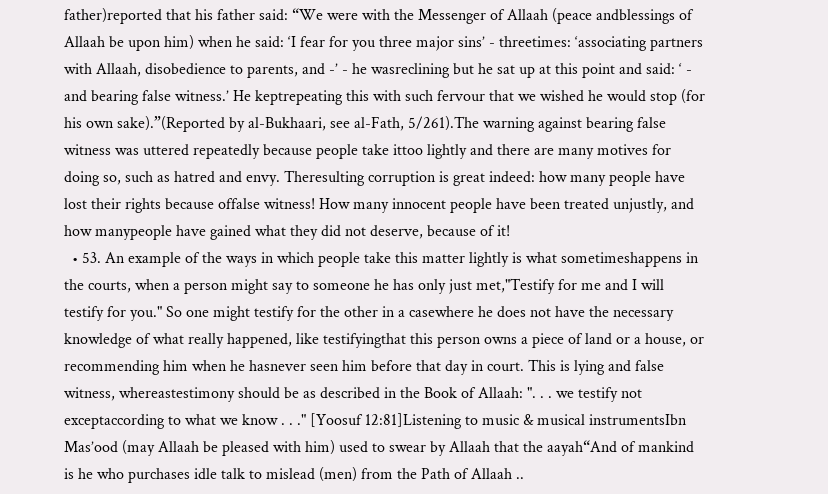father)reported that his father said: “We were with the Messenger of Allaah (peace andblessings of Allaah be upon him) when he said: ‘I fear for you three major sins’ - threetimes: ‘associating partners with Allaah, disobedience to parents, and -’ - he wasreclining but he sat up at this point and said: ‘ - and bearing false witness.’ He keptrepeating this with such fervour that we wished he would stop (for his own sake).”(Reported by al-Bukhaari, see al-Fath, 5/261).The warning against bearing false witness was uttered repeatedly because people take ittoo lightly and there are many motives for doing so, such as hatred and envy. Theresulting corruption is great indeed: how many people have lost their rights because offalse witness! How many innocent people have been treated unjustly, and how manypeople have gained what they did not deserve, because of it!
  • 53. An example of the ways in which people take this matter lightly is what sometimeshappens in the courts, when a person might say to someone he has only just met,"Testify for me and I will testify for you." So one might testify for the other in a casewhere he does not have the necessary knowledge of what really happened, like testifyingthat this person owns a piece of land or a house, or recommending him when he hasnever seen him before that day in court. This is lying and false witness, whereastestimony should be as described in the Book of Allaah: ". . . we testify not exceptaccording to what we know . . ." [Yoosuf 12:81]Listening to music & musical instrumentsIbn Mas’ood (may Allaah be pleased with him) used to swear by Allaah that the aayah“And of mankind is he who purchases idle talk to mislead (men) from the Path of Allaah ..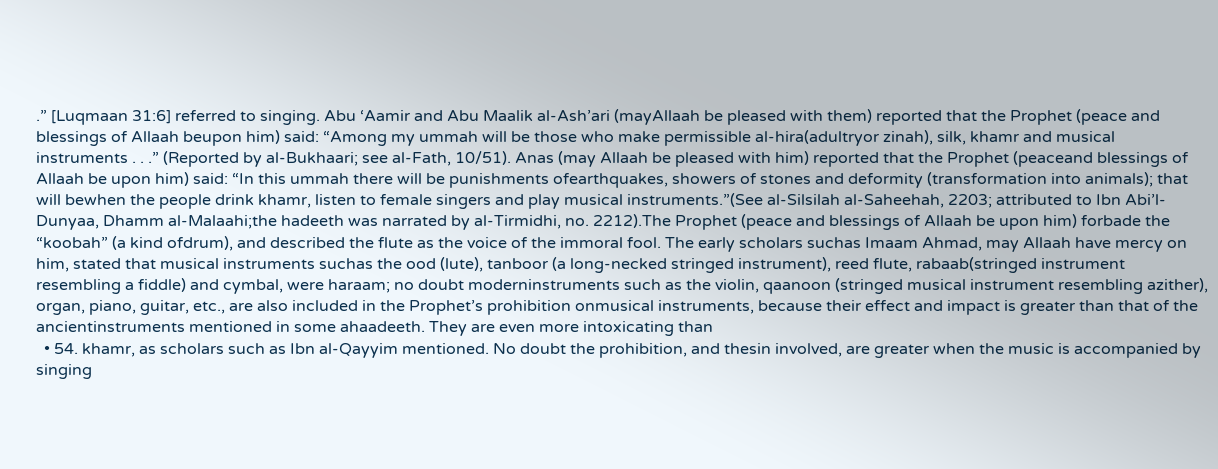.” [Luqmaan 31:6] referred to singing. Abu ‘Aamir and Abu Maalik al-Ash’ari (mayAllaah be pleased with them) reported that the Prophet (peace and blessings of Allaah beupon him) said: “Among my ummah will be those who make permissible al-hira(adultryor zinah), silk, khamr and musical instruments . . .” (Reported by al-Bukhaari; see al-Fath, 10/51). Anas (may Allaah be pleased with him) reported that the Prophet (peaceand blessings of Allaah be upon him) said: “In this ummah there will be punishments ofearthquakes, showers of stones and deformity (transformation into animals); that will bewhen the people drink khamr, listen to female singers and play musical instruments.”(See al-Silsilah al-Saheehah, 2203; attributed to Ibn Abi’l-Dunyaa, Dhamm al-Malaahi;the hadeeth was narrated by al-Tirmidhi, no. 2212).The Prophet (peace and blessings of Allaah be upon him) forbade the “koobah” (a kind ofdrum), and described the flute as the voice of the immoral fool. The early scholars suchas Imaam Ahmad, may Allaah have mercy on him, stated that musical instruments suchas the ood (lute), tanboor (a long-necked stringed instrument), reed flute, rabaab(stringed instrument resembling a fiddle) and cymbal, were haraam; no doubt moderninstruments such as the violin, qaanoon (stringed musical instrument resembling azither), organ, piano, guitar, etc., are also included in the Prophet’s prohibition onmusical instruments, because their effect and impact is greater than that of the ancientinstruments mentioned in some ahaadeeth. They are even more intoxicating than
  • 54. khamr, as scholars such as Ibn al-Qayyim mentioned. No doubt the prohibition, and thesin involved, are greater when the music is accompanied by singing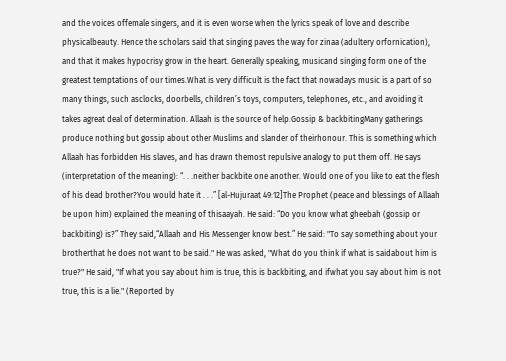and the voices offemale singers, and it is even worse when the lyrics speak of love and describe physicalbeauty. Hence the scholars said that singing paves the way for zinaa (adultery orfornication), and that it makes hypocrisy grow in the heart. Generally speaking, musicand singing form one of the greatest temptations of our times.What is very difficult is the fact that nowadays music is a part of so many things, such asclocks, doorbells, children’s toys, computers, telephones, etc., and avoiding it takes agreat deal of determination. Allaah is the source of help.Gossip & backbitingMany gatherings produce nothing but gossip about other Muslims and slander of theirhonour. This is something which Allaah has forbidden His slaves, and has drawn themost repulsive analogy to put them off. He says (interpretation of the meaning): “. . .neither backbite one another. Would one of you like to eat the flesh of his dead brother?You would hate it . . .” [al-Hujuraat 49:12]The Prophet (peace and blessings of Allaah be upon him) explained the meaning of thisaayah. He said: “Do you know what gheebah (gossip or backbiting) is?” They said,“Allaah and His Messenger know best.” He said: "To say something about your brotherthat he does not want to be said." He was asked, "What do you think if what is saidabout him is true?" He said, "If what you say about him is true, this is backbiting, and ifwhat you say about him is not true, this is a lie." (Reported by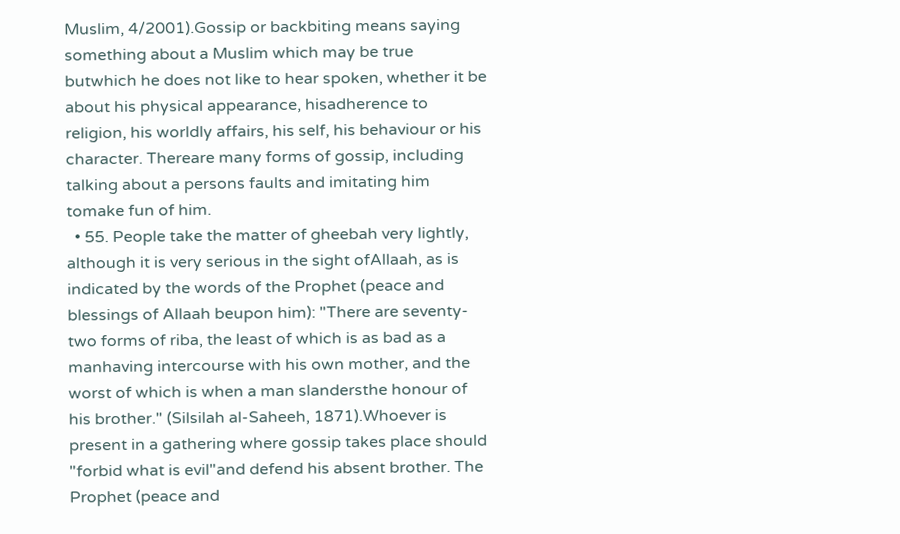Muslim, 4/2001).Gossip or backbiting means saying something about a Muslim which may be true butwhich he does not like to hear spoken, whether it be about his physical appearance, hisadherence to religion, his worldly affairs, his self, his behaviour or his character. Thereare many forms of gossip, including talking about a persons faults and imitating him tomake fun of him.
  • 55. People take the matter of gheebah very lightly, although it is very serious in the sight ofAllaah, as is indicated by the words of the Prophet (peace and blessings of Allaah beupon him): "There are seventy-two forms of riba, the least of which is as bad as a manhaving intercourse with his own mother, and the worst of which is when a man slandersthe honour of his brother." (Silsilah al-Saheeh, 1871).Whoever is present in a gathering where gossip takes place should "forbid what is evil"and defend his absent brother. The Prophet (peace and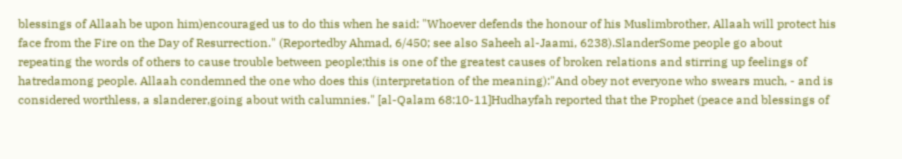blessings of Allaah be upon him)encouraged us to do this when he said: "Whoever defends the honour of his Muslimbrother, Allaah will protect his face from the Fire on the Day of Resurrection." (Reportedby Ahmad, 6/450; see also Saheeh al-Jaami, 6238).SlanderSome people go about repeating the words of others to cause trouble between people;this is one of the greatest causes of broken relations and stirring up feelings of hatredamong people. Allaah condemned the one who does this (interpretation of the meaning):"And obey not everyone who swears much, - and is considered worthless, a slanderer,going about with calumnies." [al-Qalam 68:10-11]Hudhayfah reported that the Prophet (peace and blessings of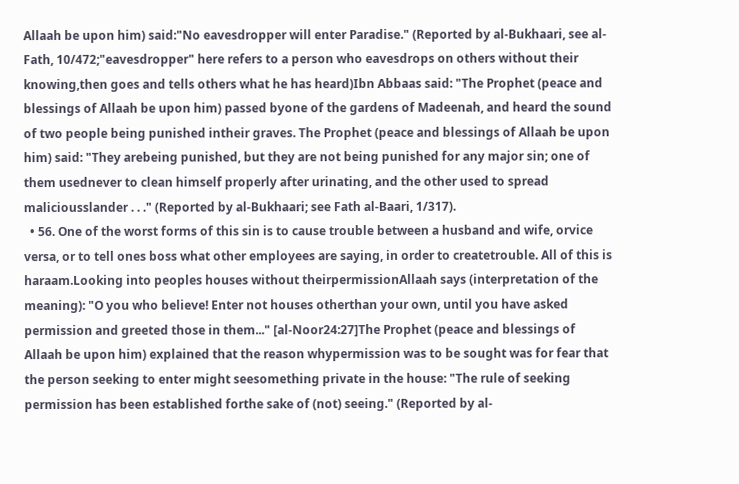Allaah be upon him) said:"No eavesdropper will enter Paradise." (Reported by al-Bukhaari, see al-Fath, 10/472;"eavesdropper" here refers to a person who eavesdrops on others without their knowing,then goes and tells others what he has heard)Ibn Abbaas said: "The Prophet (peace and blessings of Allaah be upon him) passed byone of the gardens of Madeenah, and heard the sound of two people being punished intheir graves. The Prophet (peace and blessings of Allaah be upon him) said: "They arebeing punished, but they are not being punished for any major sin; one of them usednever to clean himself properly after urinating, and the other used to spread maliciousslander . . ." (Reported by al-Bukhaari; see Fath al-Baari, 1/317).
  • 56. One of the worst forms of this sin is to cause trouble between a husband and wife, orvice versa, or to tell ones boss what other employees are saying, in order to createtrouble. All of this is haraam.Looking into peoples houses without theirpermissionAllaah says (interpretation of the meaning): "O you who believe! Enter not houses otherthan your own, until you have asked permission and greeted those in them..." [al-Noor24:27]The Prophet (peace and blessings of Allaah be upon him) explained that the reason whypermission was to be sought was for fear that the person seeking to enter might seesomething private in the house: "The rule of seeking permission has been established forthe sake of (not) seeing." (Reported by al-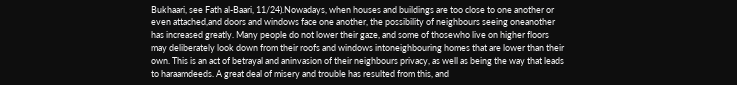Bukhaari, see Fath al-Baari, 11/24).Nowadays, when houses and buildings are too close to one another or even attached,and doors and windows face one another, the possibility of neighbours seeing oneanother has increased greatly. Many people do not lower their gaze, and some of thosewho live on higher floors may deliberately look down from their roofs and windows intoneighbouring homes that are lower than their own. This is an act of betrayal and aninvasion of their neighbours privacy, as well as being the way that leads to haraamdeeds. A great deal of misery and trouble has resulted from this, and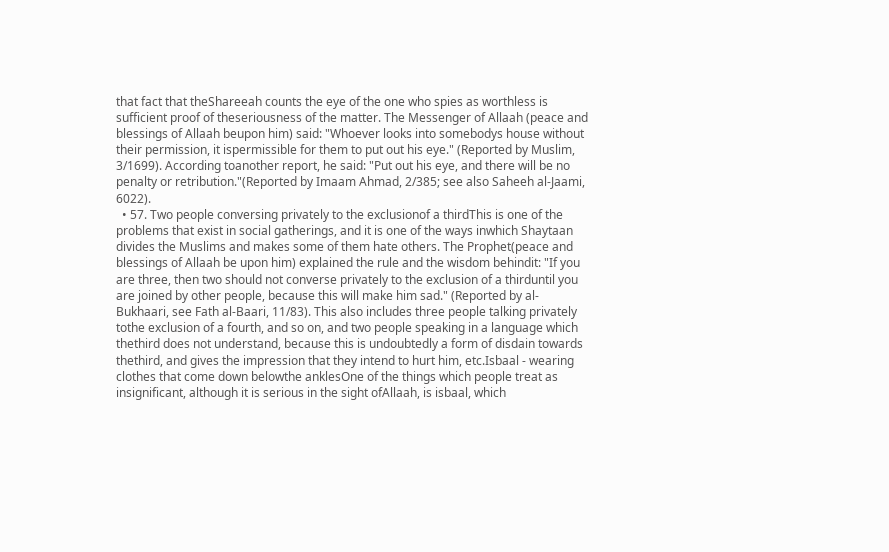that fact that theShareeah counts the eye of the one who spies as worthless is sufficient proof of theseriousness of the matter. The Messenger of Allaah (peace and blessings of Allaah beupon him) said: "Whoever looks into somebodys house without their permission, it ispermissible for them to put out his eye." (Reported by Muslim, 3/1699). According toanother report, he said: "Put out his eye, and there will be no penalty or retribution."(Reported by Imaam Ahmad, 2/385; see also Saheeh al-Jaami, 6022).
  • 57. Two people conversing privately to the exclusionof a thirdThis is one of the problems that exist in social gatherings, and it is one of the ways inwhich Shaytaan divides the Muslims and makes some of them hate others. The Prophet(peace and blessings of Allaah be upon him) explained the rule and the wisdom behindit: "If you are three, then two should not converse privately to the exclusion of a thirduntil you are joined by other people, because this will make him sad." (Reported by al-Bukhaari, see Fath al-Baari, 11/83). This also includes three people talking privately tothe exclusion of a fourth, and so on, and two people speaking in a language which thethird does not understand, because this is undoubtedly a form of disdain towards thethird, and gives the impression that they intend to hurt him, etc.Isbaal - wearing clothes that come down belowthe anklesOne of the things which people treat as insignificant, although it is serious in the sight ofAllaah, is isbaal, which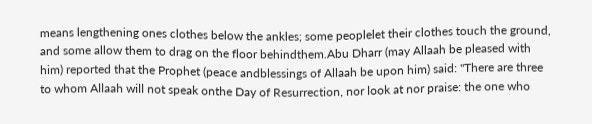means lengthening ones clothes below the ankles; some peoplelet their clothes touch the ground, and some allow them to drag on the floor behindthem.Abu Dharr (may Allaah be pleased with him) reported that the Prophet (peace andblessings of Allaah be upon him) said: "There are three to whom Allaah will not speak onthe Day of Resurrection, nor look at nor praise: the one who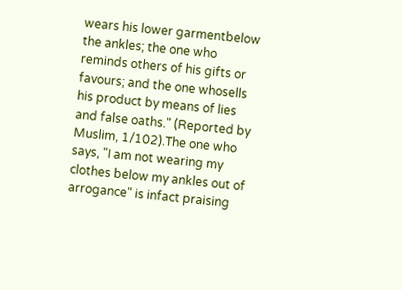wears his lower garmentbelow the ankles; the one who reminds others of his gifts or favours; and the one whosells his product by means of lies and false oaths." (Reported by Muslim, 1/102).The one who says, "I am not wearing my clothes below my ankles out of arrogance" is infact praising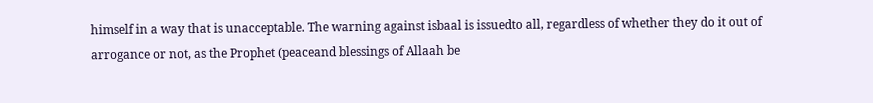himself in a way that is unacceptable. The warning against isbaal is issuedto all, regardless of whether they do it out of arrogance or not, as the Prophet (peaceand blessings of Allaah be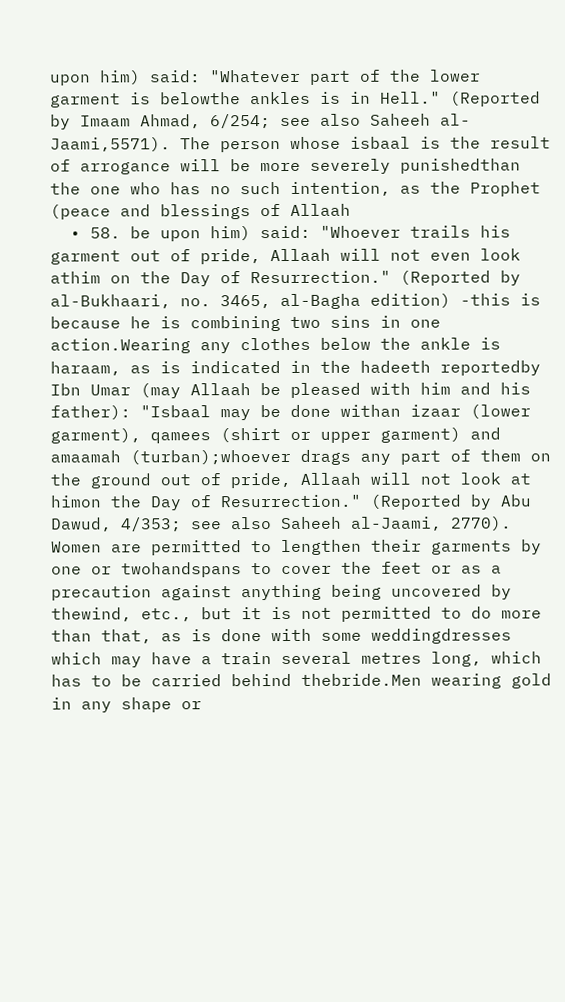upon him) said: "Whatever part of the lower garment is belowthe ankles is in Hell." (Reported by Imaam Ahmad, 6/254; see also Saheeh al-Jaami,5571). The person whose isbaal is the result of arrogance will be more severely punishedthan the one who has no such intention, as the Prophet (peace and blessings of Allaah
  • 58. be upon him) said: "Whoever trails his garment out of pride, Allaah will not even look athim on the Day of Resurrection." (Reported by al-Bukhaari, no. 3465, al-Bagha edition) -this is because he is combining two sins in one action.Wearing any clothes below the ankle is haraam, as is indicated in the hadeeth reportedby Ibn Umar (may Allaah be pleased with him and his father): "Isbaal may be done withan izaar (lower garment), qamees (shirt or upper garment) and amaamah (turban);whoever drags any part of them on the ground out of pride, Allaah will not look at himon the Day of Resurrection." (Reported by Abu Dawud, 4/353; see also Saheeh al-Jaami, 2770). Women are permitted to lengthen their garments by one or twohandspans to cover the feet or as a precaution against anything being uncovered by thewind, etc., but it is not permitted to do more than that, as is done with some weddingdresses which may have a train several metres long, which has to be carried behind thebride.Men wearing gold in any shape or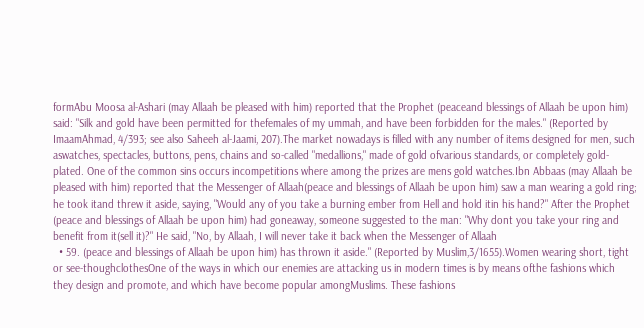formAbu Moosa al-Ashari (may Allaah be pleased with him) reported that the Prophet (peaceand blessings of Allaah be upon him) said: "Silk and gold have been permitted for thefemales of my ummah, and have been forbidden for the males." (Reported by ImaamAhmad, 4/393; see also Saheeh al-Jaami, 207).The market nowadays is filled with any number of items designed for men, such aswatches, spectacles, buttons, pens, chains and so-called "medallions," made of gold ofvarious standards, or completely gold-plated. One of the common sins occurs incompetitions where among the prizes are mens gold watches.Ibn Abbaas (may Allaah be pleased with him) reported that the Messenger of Allaah(peace and blessings of Allaah be upon him) saw a man wearing a gold ring; he took itand threw it aside, saying, "Would any of you take a burning ember from Hell and hold itin his hand?" After the Prophet (peace and blessings of Allaah be upon him) had goneaway, someone suggested to the man: "Why dont you take your ring and benefit from it(sell it)?" He said, "No, by Allaah, I will never take it back when the Messenger of Allaah
  • 59. (peace and blessings of Allaah be upon him) has thrown it aside." (Reported by Muslim,3/1655).Women wearing short, tight or see-thoughclothesOne of the ways in which our enemies are attacking us in modern times is by means ofthe fashions which they design and promote, and which have become popular amongMuslims. These fashions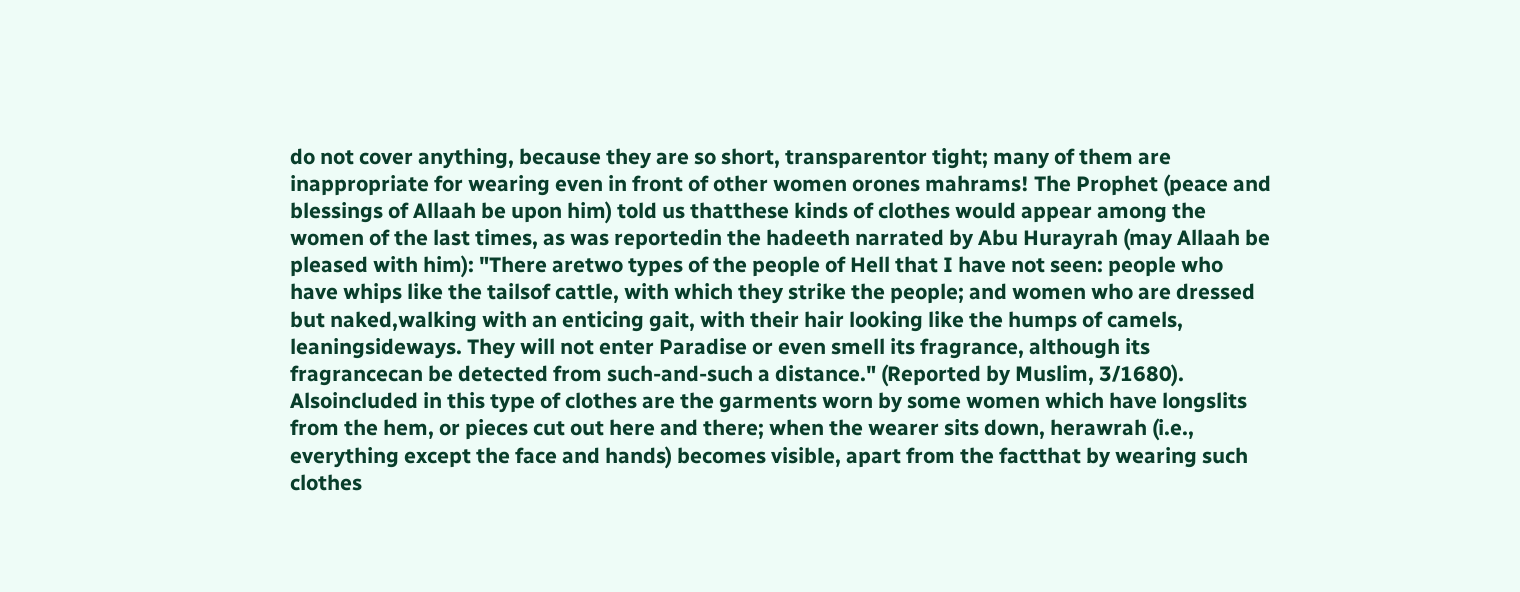do not cover anything, because they are so short, transparentor tight; many of them are inappropriate for wearing even in front of other women orones mahrams! The Prophet (peace and blessings of Allaah be upon him) told us thatthese kinds of clothes would appear among the women of the last times, as was reportedin the hadeeth narrated by Abu Hurayrah (may Allaah be pleased with him): "There aretwo types of the people of Hell that I have not seen: people who have whips like the tailsof cattle, with which they strike the people; and women who are dressed but naked,walking with an enticing gait, with their hair looking like the humps of camels, leaningsideways. They will not enter Paradise or even smell its fragrance, although its fragrancecan be detected from such-and-such a distance." (Reported by Muslim, 3/1680). Alsoincluded in this type of clothes are the garments worn by some women which have longslits from the hem, or pieces cut out here and there; when the wearer sits down, herawrah (i.e., everything except the face and hands) becomes visible, apart from the factthat by wearing such clothes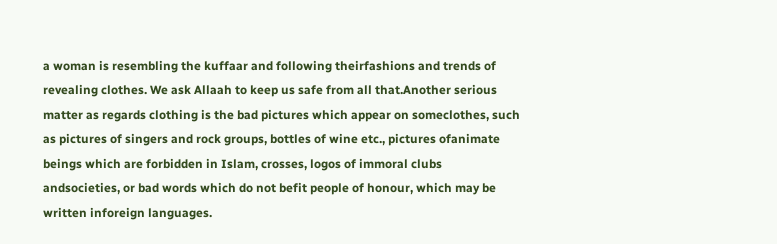a woman is resembling the kuffaar and following theirfashions and trends of revealing clothes. We ask Allaah to keep us safe from all that.Another serious matter as regards clothing is the bad pictures which appear on someclothes, such as pictures of singers and rock groups, bottles of wine etc., pictures ofanimate beings which are forbidden in Islam, crosses, logos of immoral clubs andsocieties, or bad words which do not befit people of honour, which may be written inforeign languages.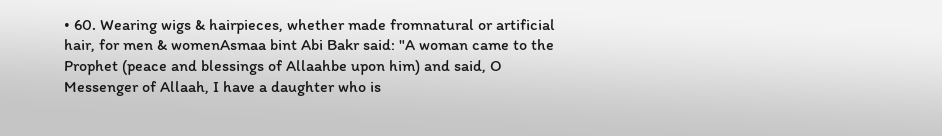• 60. Wearing wigs & hairpieces, whether made fromnatural or artificial hair, for men & womenAsmaa bint Abi Bakr said: "A woman came to the Prophet (peace and blessings of Allaahbe upon him) and said, O Messenger of Allaah, I have a daughter who is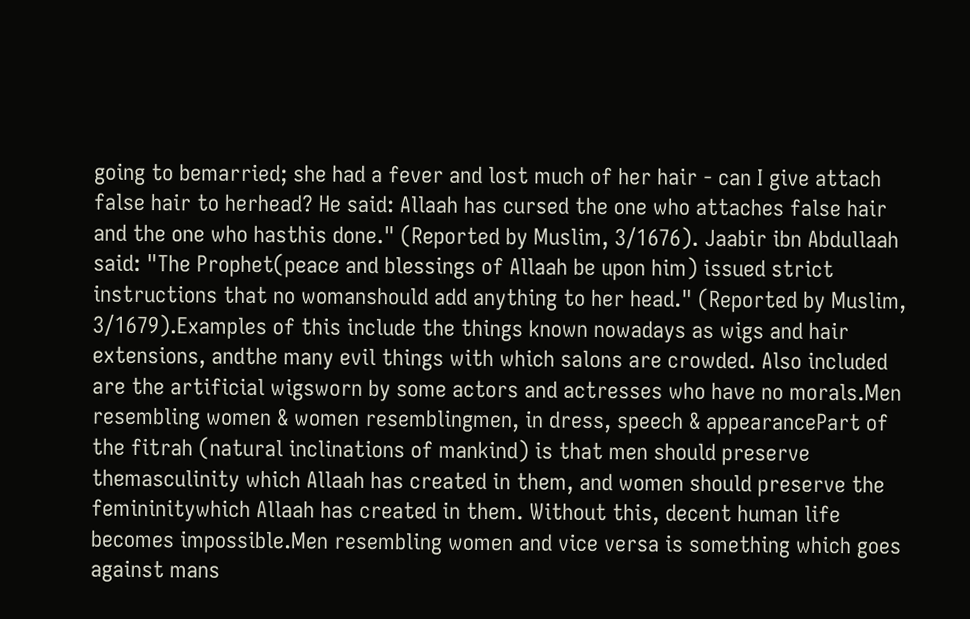going to bemarried; she had a fever and lost much of her hair - can I give attach false hair to herhead? He said: Allaah has cursed the one who attaches false hair and the one who hasthis done." (Reported by Muslim, 3/1676). Jaabir ibn Abdullaah said: "The Prophet(peace and blessings of Allaah be upon him) issued strict instructions that no womanshould add anything to her head." (Reported by Muslim, 3/1679).Examples of this include the things known nowadays as wigs and hair extensions, andthe many evil things with which salons are crowded. Also included are the artificial wigsworn by some actors and actresses who have no morals.Men resembling women & women resemblingmen, in dress, speech & appearancePart of the fitrah (natural inclinations of mankind) is that men should preserve themasculinity which Allaah has created in them, and women should preserve the femininitywhich Allaah has created in them. Without this, decent human life becomes impossible.Men resembling women and vice versa is something which goes against mans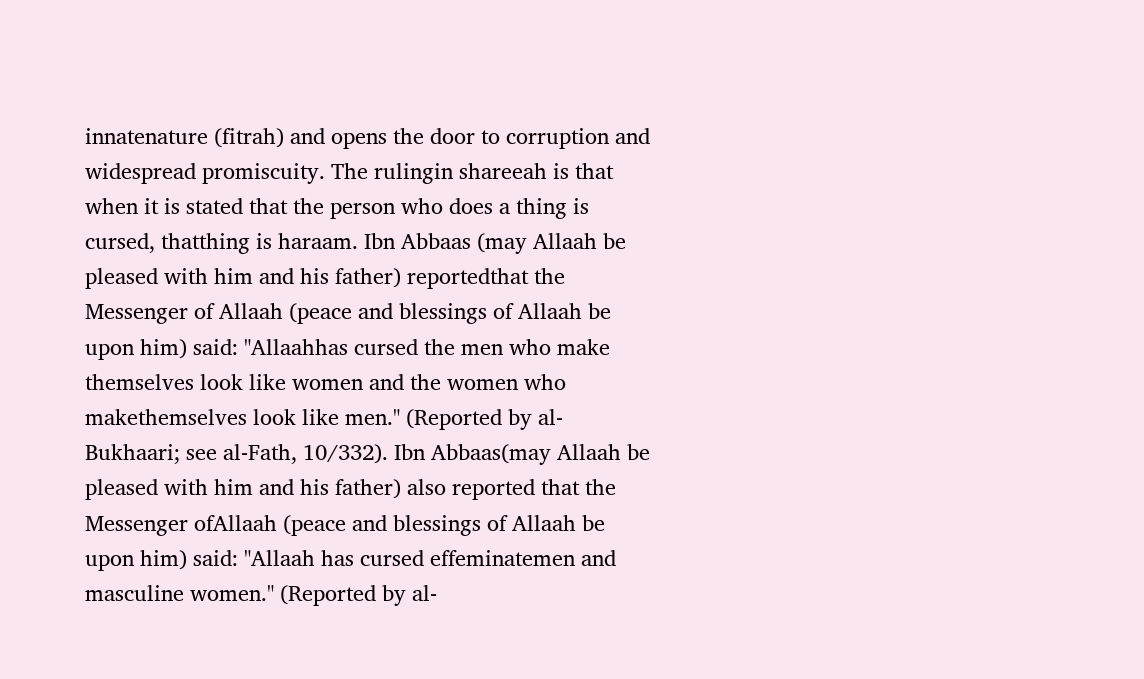innatenature (fitrah) and opens the door to corruption and widespread promiscuity. The rulingin shareeah is that when it is stated that the person who does a thing is cursed, thatthing is haraam. Ibn Abbaas (may Allaah be pleased with him and his father) reportedthat the Messenger of Allaah (peace and blessings of Allaah be upon him) said: "Allaahhas cursed the men who make themselves look like women and the women who makethemselves look like men." (Reported by al-Bukhaari; see al-Fath, 10/332). Ibn Abbaas(may Allaah be pleased with him and his father) also reported that the Messenger ofAllaah (peace and blessings of Allaah be upon him) said: "Allaah has cursed effeminatemen and masculine women." (Reported by al-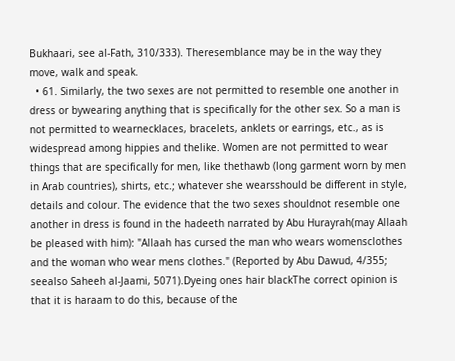Bukhaari, see al-Fath, 310/333). Theresemblance may be in the way they move, walk and speak.
  • 61. Similarly, the two sexes are not permitted to resemble one another in dress or bywearing anything that is specifically for the other sex. So a man is not permitted to wearnecklaces, bracelets, anklets or earrings, etc., as is widespread among hippies and thelike. Women are not permitted to wear things that are specifically for men, like thethawb (long garment worn by men in Arab countries), shirts, etc.; whatever she wearsshould be different in style, details and colour. The evidence that the two sexes shouldnot resemble one another in dress is found in the hadeeth narrated by Abu Hurayrah(may Allaah be pleased with him): "Allaah has cursed the man who wears womensclothes and the woman who wear mens clothes." (Reported by Abu Dawud, 4/355; seealso Saheeh al-Jaami, 5071).Dyeing ones hair blackThe correct opinion is that it is haraam to do this, because of the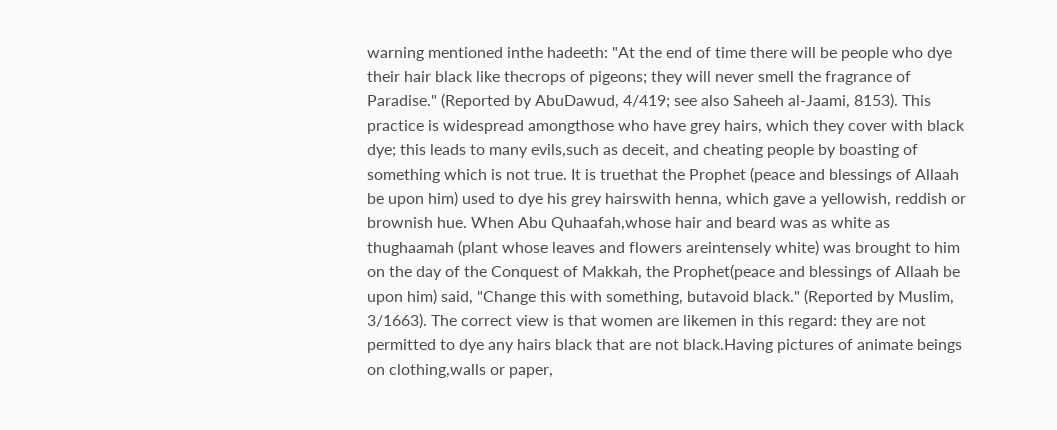warning mentioned inthe hadeeth: "At the end of time there will be people who dye their hair black like thecrops of pigeons; they will never smell the fragrance of Paradise." (Reported by AbuDawud, 4/419; see also Saheeh al-Jaami, 8153). This practice is widespread amongthose who have grey hairs, which they cover with black dye; this leads to many evils,such as deceit, and cheating people by boasting of something which is not true. It is truethat the Prophet (peace and blessings of Allaah be upon him) used to dye his grey hairswith henna, which gave a yellowish, reddish or brownish hue. When Abu Quhaafah,whose hair and beard was as white as thughaamah (plant whose leaves and flowers areintensely white) was brought to him on the day of the Conquest of Makkah, the Prophet(peace and blessings of Allaah be upon him) said, "Change this with something, butavoid black." (Reported by Muslim, 3/1663). The correct view is that women are likemen in this regard: they are not permitted to dye any hairs black that are not black.Having pictures of animate beings on clothing,walls or paper,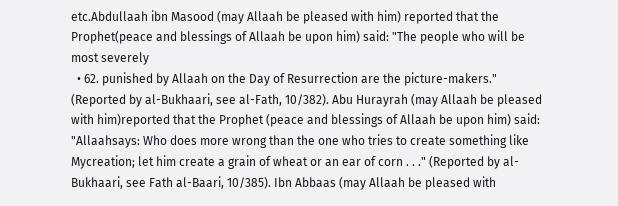etc.Abdullaah ibn Masood (may Allaah be pleased with him) reported that the Prophet(peace and blessings of Allaah be upon him) said: "The people who will be most severely
  • 62. punished by Allaah on the Day of Resurrection are the picture-makers." (Reported by al-Bukhaari, see al-Fath, 10/382). Abu Hurayrah (may Allaah be pleased with him)reported that the Prophet (peace and blessings of Allaah be upon him) said: "Allaahsays: Who does more wrong than the one who tries to create something like Mycreation; let him create a grain of wheat or an ear of corn . . ." (Reported by al-Bukhaari, see Fath al-Baari, 10/385). Ibn Abbaas (may Allaah be pleased with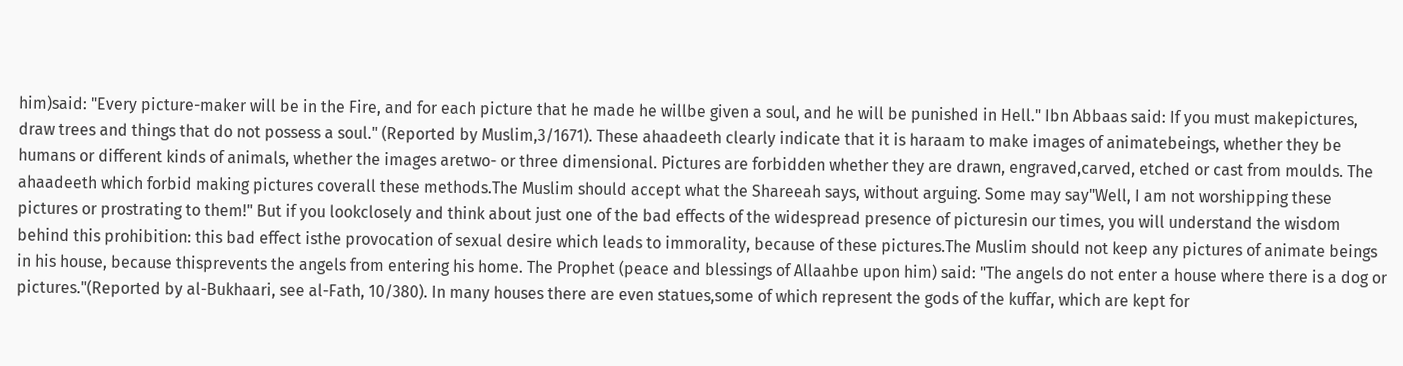him)said: "Every picture-maker will be in the Fire, and for each picture that he made he willbe given a soul, and he will be punished in Hell." Ibn Abbaas said: If you must makepictures, draw trees and things that do not possess a soul." (Reported by Muslim,3/1671). These ahaadeeth clearly indicate that it is haraam to make images of animatebeings, whether they be humans or different kinds of animals, whether the images aretwo- or three dimensional. Pictures are forbidden whether they are drawn, engraved,carved, etched or cast from moulds. The ahaadeeth which forbid making pictures coverall these methods.The Muslim should accept what the Shareeah says, without arguing. Some may say"Well, I am not worshipping these pictures or prostrating to them!" But if you lookclosely and think about just one of the bad effects of the widespread presence of picturesin our times, you will understand the wisdom behind this prohibition: this bad effect isthe provocation of sexual desire which leads to immorality, because of these pictures.The Muslim should not keep any pictures of animate beings in his house, because thisprevents the angels from entering his home. The Prophet (peace and blessings of Allaahbe upon him) said: "The angels do not enter a house where there is a dog or pictures."(Reported by al-Bukhaari, see al-Fath, 10/380). In many houses there are even statues,some of which represent the gods of the kuffar, which are kept for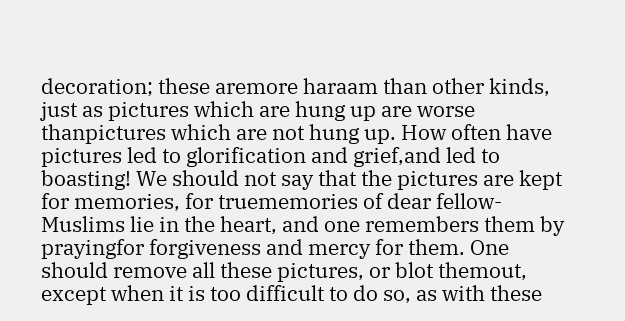decoration; these aremore haraam than other kinds, just as pictures which are hung up are worse thanpictures which are not hung up. How often have pictures led to glorification and grief,and led to boasting! We should not say that the pictures are kept for memories, for truememories of dear fellow-Muslims lie in the heart, and one remembers them by prayingfor forgiveness and mercy for them. One should remove all these pictures, or blot themout, except when it is too difficult to do so, as with these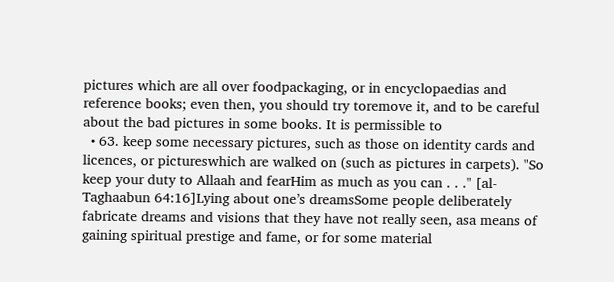pictures which are all over foodpackaging, or in encyclopaedias and reference books; even then, you should try toremove it, and to be careful about the bad pictures in some books. It is permissible to
  • 63. keep some necessary pictures, such as those on identity cards and licences, or pictureswhich are walked on (such as pictures in carpets). "So keep your duty to Allaah and fearHim as much as you can . . ." [al-Taghaabun 64:16]Lying about one’s dreamsSome people deliberately fabricate dreams and visions that they have not really seen, asa means of gaining spiritual prestige and fame, or for some material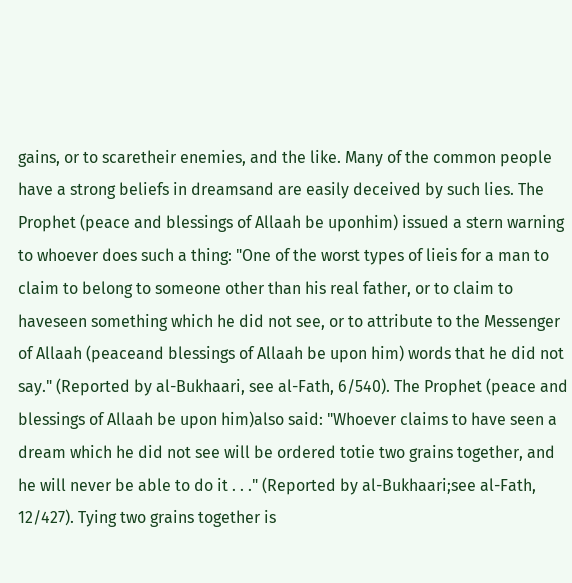gains, or to scaretheir enemies, and the like. Many of the common people have a strong beliefs in dreamsand are easily deceived by such lies. The Prophet (peace and blessings of Allaah be uponhim) issued a stern warning to whoever does such a thing: "One of the worst types of lieis for a man to claim to belong to someone other than his real father, or to claim to haveseen something which he did not see, or to attribute to the Messenger of Allaah (peaceand blessings of Allaah be upon him) words that he did not say." (Reported by al-Bukhaari, see al-Fath, 6/540). The Prophet (peace and blessings of Allaah be upon him)also said: "Whoever claims to have seen a dream which he did not see will be ordered totie two grains together, and he will never be able to do it . . ." (Reported by al-Bukhaari;see al-Fath, 12/427). Tying two grains together is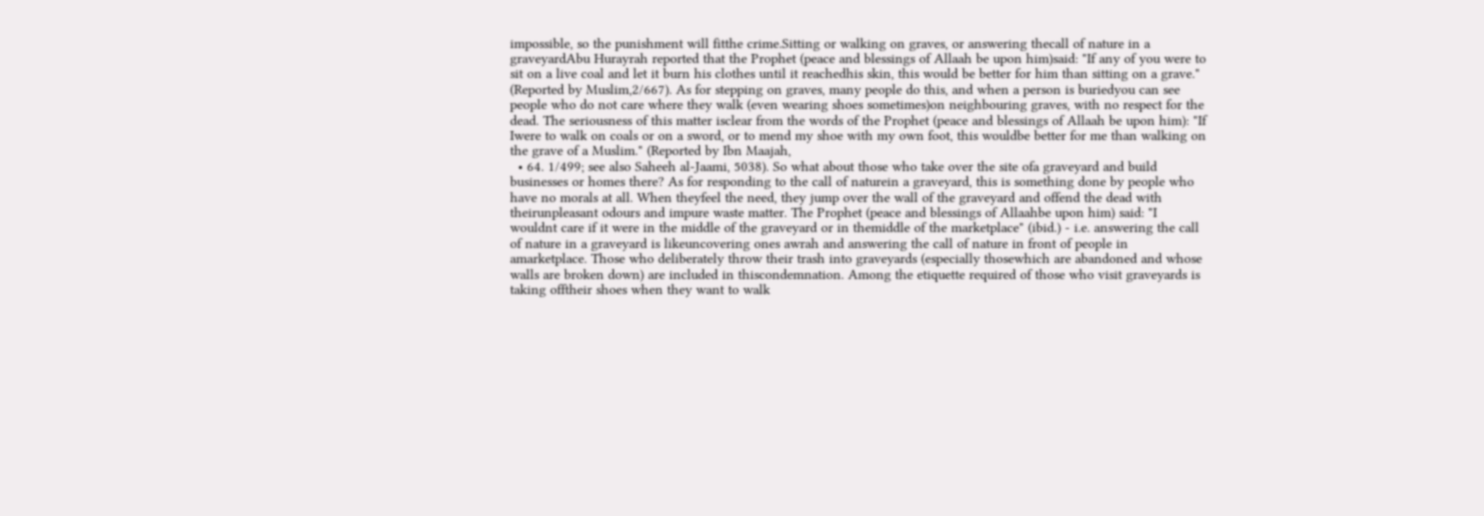impossible, so the punishment will fitthe crime.Sitting or walking on graves, or answering thecall of nature in a graveyardAbu Hurayrah reported that the Prophet (peace and blessings of Allaah be upon him)said: "If any of you were to sit on a live coal and let it burn his clothes until it reachedhis skin, this would be better for him than sitting on a grave." (Reported by Muslim,2/667). As for stepping on graves, many people do this, and when a person is buriedyou can see people who do not care where they walk (even wearing shoes sometimes)on neighbouring graves, with no respect for the dead. The seriousness of this matter isclear from the words of the Prophet (peace and blessings of Allaah be upon him): "If Iwere to walk on coals or on a sword, or to mend my shoe with my own foot, this wouldbe better for me than walking on the grave of a Muslim." (Reported by Ibn Maajah,
  • 64. 1/499; see also Saheeh al-Jaami, 5038). So what about those who take over the site ofa graveyard and build businesses or homes there? As for responding to the call of naturein a graveyard, this is something done by people who have no morals at all. When theyfeel the need, they jump over the wall of the graveyard and offend the dead with theirunpleasant odours and impure waste matter. The Prophet (peace and blessings of Allaahbe upon him) said: "I wouldnt care if it were in the middle of the graveyard or in themiddle of the marketplace" (ibid.) - i.e. answering the call of nature in a graveyard is likeuncovering ones awrah and answering the call of nature in front of people in amarketplace. Those who deliberately throw their trash into graveyards (especially thosewhich are abandoned and whose walls are broken down) are included in thiscondemnation. Among the etiquette required of those who visit graveyards is taking offtheir shoes when they want to walk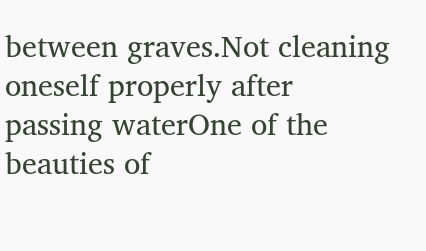between graves.Not cleaning oneself properly after passing waterOne of the beauties of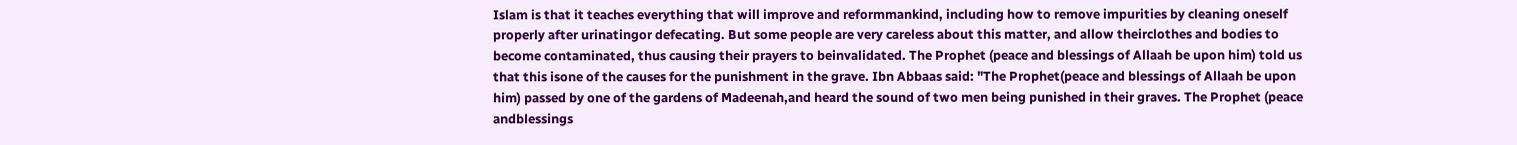Islam is that it teaches everything that will improve and reformmankind, including how to remove impurities by cleaning oneself properly after urinatingor defecating. But some people are very careless about this matter, and allow theirclothes and bodies to become contaminated, thus causing their prayers to beinvalidated. The Prophet (peace and blessings of Allaah be upon him) told us that this isone of the causes for the punishment in the grave. Ibn Abbaas said: "The Prophet(peace and blessings of Allaah be upon him) passed by one of the gardens of Madeenah,and heard the sound of two men being punished in their graves. The Prophet (peace andblessings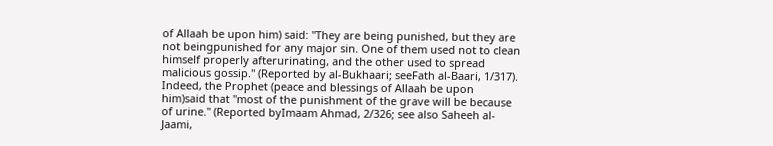of Allaah be upon him) said: "They are being punished, but they are not beingpunished for any major sin. One of them used not to clean himself properly afterurinating, and the other used to spread malicious gossip." (Reported by al-Bukhaari; seeFath al-Baari, 1/317). Indeed, the Prophet (peace and blessings of Allaah be upon him)said that "most of the punishment of the grave will be because of urine." (Reported byImaam Ahmad, 2/326; see also Saheeh al-Jaami,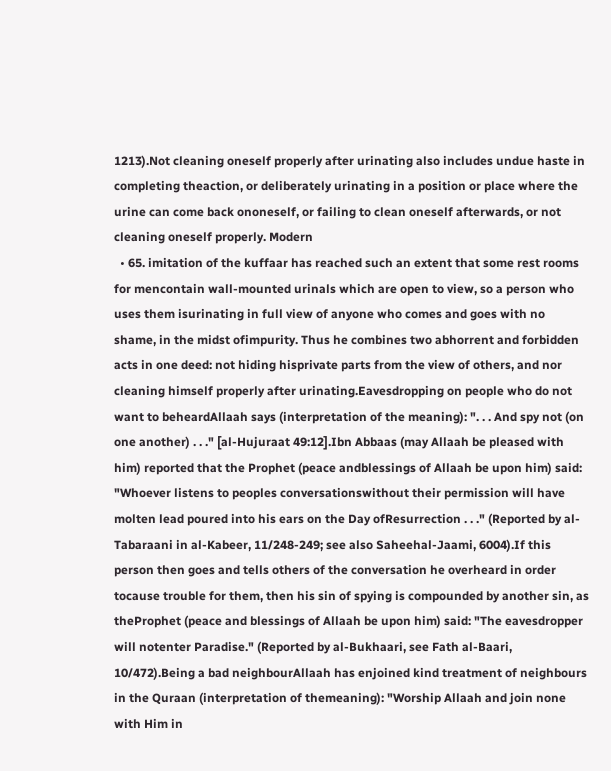1213).Not cleaning oneself properly after urinating also includes undue haste in completing theaction, or deliberately urinating in a position or place where the urine can come back ononeself, or failing to clean oneself afterwards, or not cleaning oneself properly. Modern
  • 65. imitation of the kuffaar has reached such an extent that some rest rooms for mencontain wall-mounted urinals which are open to view, so a person who uses them isurinating in full view of anyone who comes and goes with no shame, in the midst ofimpurity. Thus he combines two abhorrent and forbidden acts in one deed: not hiding hisprivate parts from the view of others, and nor cleaning himself properly after urinating.Eavesdropping on people who do not want to beheardAllaah says (interpretation of the meaning): ". . . And spy not (on one another) . . ." [al-Hujuraat 49:12].Ibn Abbaas (may Allaah be pleased with him) reported that the Prophet (peace andblessings of Allaah be upon him) said: "Whoever listens to peoples conversationswithout their permission will have molten lead poured into his ears on the Day ofResurrection . . ." (Reported by al-Tabaraani in al-Kabeer, 11/248-249; see also Saheehal-Jaami, 6004).If this person then goes and tells others of the conversation he overheard in order tocause trouble for them, then his sin of spying is compounded by another sin, as theProphet (peace and blessings of Allaah be upon him) said: "The eavesdropper will notenter Paradise." (Reported by al-Bukhaari, see Fath al-Baari, 10/472).Being a bad neighbourAllaah has enjoined kind treatment of neighbours in the Quraan (interpretation of themeaning): "Worship Allaah and join none with Him in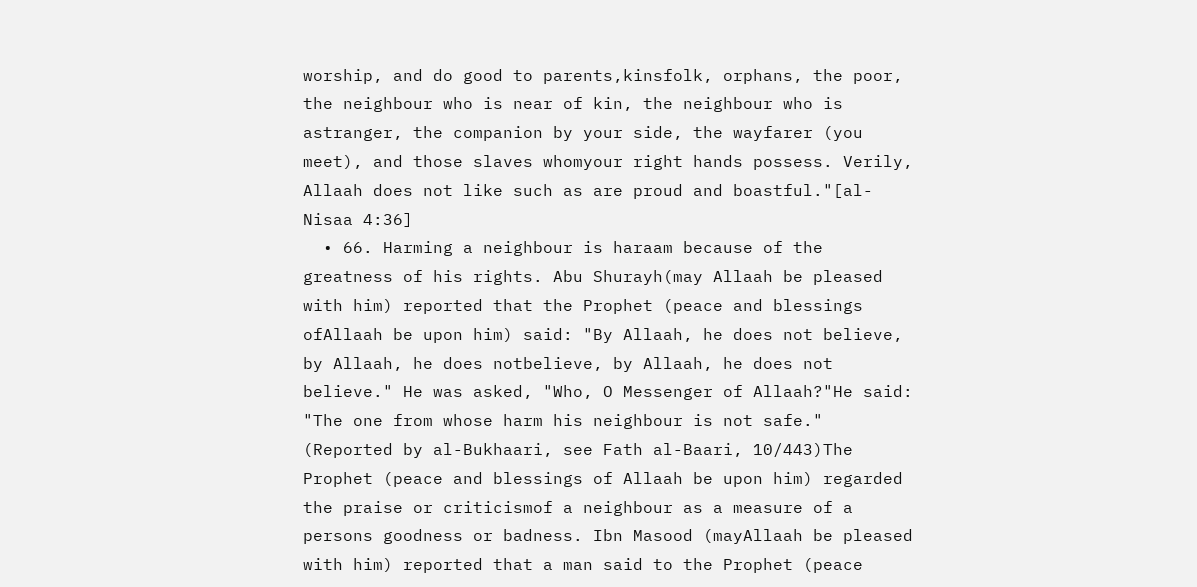worship, and do good to parents,kinsfolk, orphans, the poor, the neighbour who is near of kin, the neighbour who is astranger, the companion by your side, the wayfarer (you meet), and those slaves whomyour right hands possess. Verily, Allaah does not like such as are proud and boastful."[al-Nisaa 4:36]
  • 66. Harming a neighbour is haraam because of the greatness of his rights. Abu Shurayh(may Allaah be pleased with him) reported that the Prophet (peace and blessings ofAllaah be upon him) said: "By Allaah, he does not believe, by Allaah, he does notbelieve, by Allaah, he does not believe." He was asked, "Who, O Messenger of Allaah?"He said: "The one from whose harm his neighbour is not safe." (Reported by al-Bukhaari, see Fath al-Baari, 10/443)The Prophet (peace and blessings of Allaah be upon him) regarded the praise or criticismof a neighbour as a measure of a persons goodness or badness. Ibn Masood (mayAllaah be pleased with him) reported that a man said to the Prophet (peace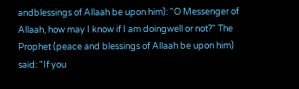andblessings of Allaah be upon him): "O Messenger of Allaah, how may I know if I am doingwell or not?" The Prophet (peace and blessings of Allaah be upon him) said: "If you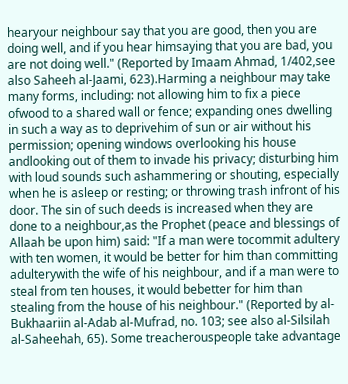hearyour neighbour say that you are good, then you are doing well, and if you hear himsaying that you are bad, you are not doing well." (Reported by Imaam Ahmad, 1/402,see also Saheeh al-Jaami, 623).Harming a neighbour may take many forms, including: not allowing him to fix a piece ofwood to a shared wall or fence; expanding ones dwelling in such a way as to deprivehim of sun or air without his permission; opening windows overlooking his house andlooking out of them to invade his privacy; disturbing him with loud sounds such ashammering or shouting, especially when he is asleep or resting; or throwing trash infront of his door. The sin of such deeds is increased when they are done to a neighbour,as the Prophet (peace and blessings of Allaah be upon him) said: "If a man were tocommit adultery with ten women, it would be better for him than committing adulterywith the wife of his neighbour, and if a man were to steal from ten houses, it would bebetter for him than stealing from the house of his neighbour." (Reported by al-Bukhaariin al-Adab al-Mufrad, no. 103; see also al-Silsilah al-Saheehah, 65). Some treacherouspeople take advantage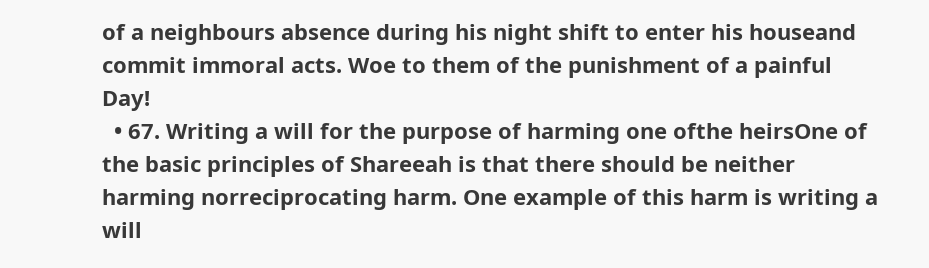of a neighbours absence during his night shift to enter his houseand commit immoral acts. Woe to them of the punishment of a painful Day!
  • 67. Writing a will for the purpose of harming one ofthe heirsOne of the basic principles of Shareeah is that there should be neither harming norreciprocating harm. One example of this harm is writing a will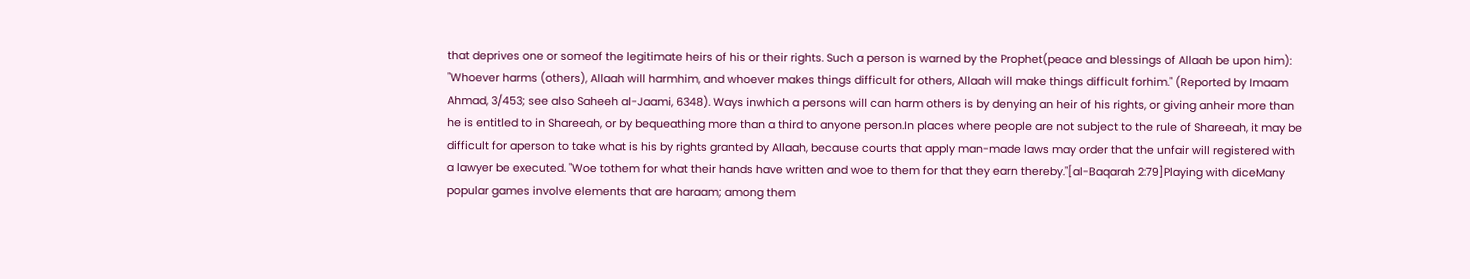that deprives one or someof the legitimate heirs of his or their rights. Such a person is warned by the Prophet(peace and blessings of Allaah be upon him): "Whoever harms (others), Allaah will harmhim, and whoever makes things difficult for others, Allaah will make things difficult forhim." (Reported by Imaam Ahmad, 3/453; see also Saheeh al-Jaami, 6348). Ways inwhich a persons will can harm others is by denying an heir of his rights, or giving anheir more than he is entitled to in Shareeah, or by bequeathing more than a third to anyone person.In places where people are not subject to the rule of Shareeah, it may be difficult for aperson to take what is his by rights granted by Allaah, because courts that apply man-made laws may order that the unfair will registered with a lawyer be executed. "Woe tothem for what their hands have written and woe to them for that they earn thereby."[al-Baqarah 2:79]Playing with diceMany popular games involve elements that are haraam; among them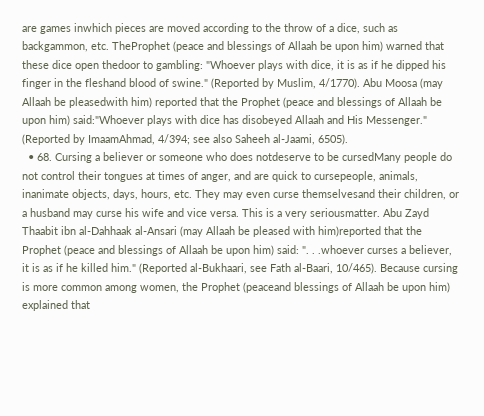are games inwhich pieces are moved according to the throw of a dice, such as backgammon, etc. TheProphet (peace and blessings of Allaah be upon him) warned that these dice open thedoor to gambling: "Whoever plays with dice, it is as if he dipped his finger in the fleshand blood of swine." (Reported by Muslim, 4/1770). Abu Moosa (may Allaah be pleasedwith him) reported that the Prophet (peace and blessings of Allaah be upon him) said:"Whoever plays with dice has disobeyed Allaah and His Messenger." (Reported by ImaamAhmad, 4/394; see also Saheeh al-Jaami, 6505).
  • 68. Cursing a believer or someone who does notdeserve to be cursedMany people do not control their tongues at times of anger, and are quick to cursepeople, animals, inanimate objects, days, hours, etc. They may even curse themselvesand their children, or a husband may curse his wife and vice versa. This is a very seriousmatter. Abu Zayd Thaabit ibn al-Dahhaak al-Ansari (may Allaah be pleased with him)reported that the Prophet (peace and blessings of Allaah be upon him) said: ". . .whoever curses a believer, it is as if he killed him." (Reported al-Bukhaari, see Fath al-Baari, 10/465). Because cursing is more common among women, the Prophet (peaceand blessings of Allaah be upon him) explained that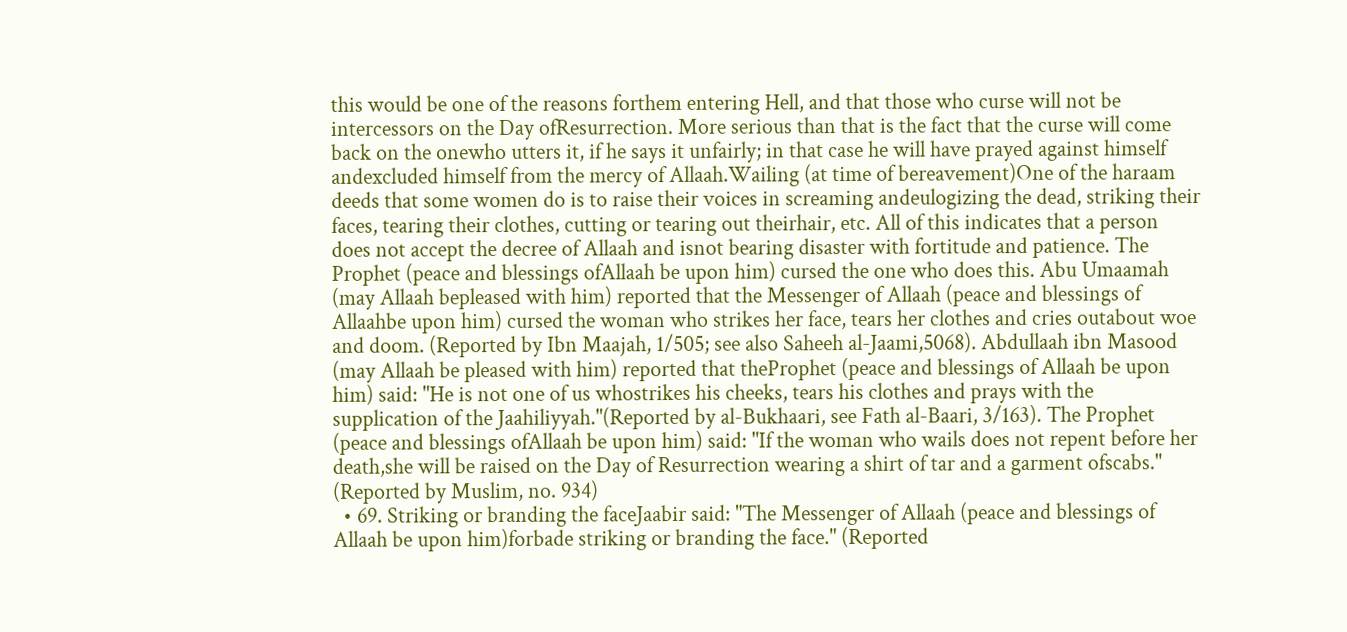this would be one of the reasons forthem entering Hell, and that those who curse will not be intercessors on the Day ofResurrection. More serious than that is the fact that the curse will come back on the onewho utters it, if he says it unfairly; in that case he will have prayed against himself andexcluded himself from the mercy of Allaah.Wailing (at time of bereavement)One of the haraam deeds that some women do is to raise their voices in screaming andeulogizing the dead, striking their faces, tearing their clothes, cutting or tearing out theirhair, etc. All of this indicates that a person does not accept the decree of Allaah and isnot bearing disaster with fortitude and patience. The Prophet (peace and blessings ofAllaah be upon him) cursed the one who does this. Abu Umaamah (may Allaah bepleased with him) reported that the Messenger of Allaah (peace and blessings of Allaahbe upon him) cursed the woman who strikes her face, tears her clothes and cries outabout woe and doom. (Reported by Ibn Maajah, 1/505; see also Saheeh al-Jaami,5068). Abdullaah ibn Masood (may Allaah be pleased with him) reported that theProphet (peace and blessings of Allaah be upon him) said: "He is not one of us whostrikes his cheeks, tears his clothes and prays with the supplication of the Jaahiliyyah."(Reported by al-Bukhaari, see Fath al-Baari, 3/163). The Prophet (peace and blessings ofAllaah be upon him) said: "If the woman who wails does not repent before her death,she will be raised on the Day of Resurrection wearing a shirt of tar and a garment ofscabs." (Reported by Muslim, no. 934)
  • 69. Striking or branding the faceJaabir said: "The Messenger of Allaah (peace and blessings of Allaah be upon him)forbade striking or branding the face." (Reported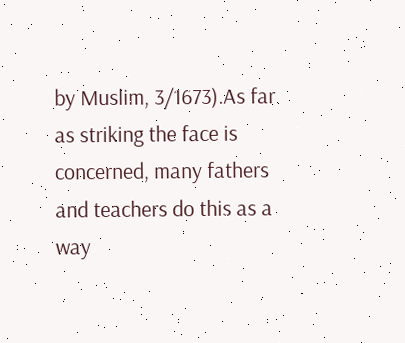by Muslim, 3/1673).As far as striking the face is concerned, many fathers and teachers do this as a way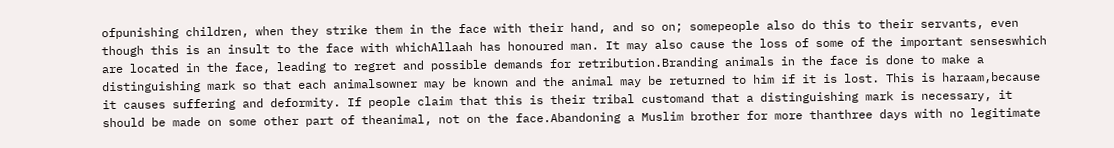ofpunishing children, when they strike them in the face with their hand, and so on; somepeople also do this to their servants, even though this is an insult to the face with whichAllaah has honoured man. It may also cause the loss of some of the important senseswhich are located in the face, leading to regret and possible demands for retribution.Branding animals in the face is done to make a distinguishing mark so that each animalsowner may be known and the animal may be returned to him if it is lost. This is haraam,because it causes suffering and deformity. If people claim that this is their tribal customand that a distinguishing mark is necessary, it should be made on some other part of theanimal, not on the face.Abandoning a Muslim brother for more thanthree days with no legitimate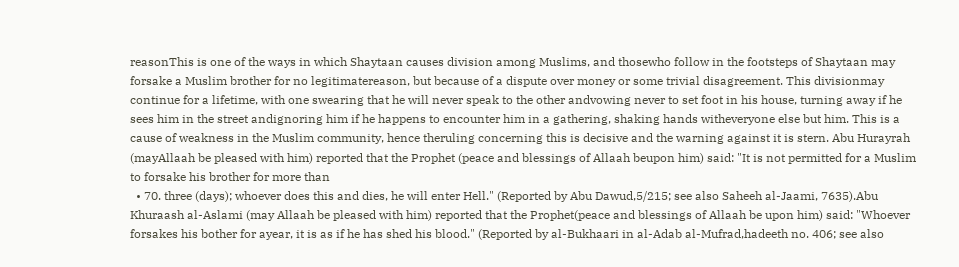reasonThis is one of the ways in which Shaytaan causes division among Muslims, and thosewho follow in the footsteps of Shaytaan may forsake a Muslim brother for no legitimatereason, but because of a dispute over money or some trivial disagreement. This divisionmay continue for a lifetime, with one swearing that he will never speak to the other andvowing never to set foot in his house, turning away if he sees him in the street andignoring him if he happens to encounter him in a gathering, shaking hands witheveryone else but him. This is a cause of weakness in the Muslim community, hence theruling concerning this is decisive and the warning against it is stern. Abu Hurayrah (mayAllaah be pleased with him) reported that the Prophet (peace and blessings of Allaah beupon him) said: "It is not permitted for a Muslim to forsake his brother for more than
  • 70. three (days); whoever does this and dies, he will enter Hell." (Reported by Abu Dawud,5/215; see also Saheeh al-Jaami, 7635).Abu Khuraash al-Aslami (may Allaah be pleased with him) reported that the Prophet(peace and blessings of Allaah be upon him) said: "Whoever forsakes his bother for ayear, it is as if he has shed his blood." (Reported by al-Bukhaari in al-Adab al-Mufrad,hadeeth no. 406; see also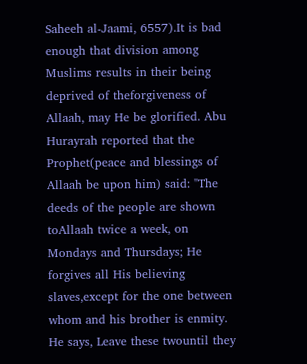Saheeh al-Jaami, 6557).It is bad enough that division among Muslims results in their being deprived of theforgiveness of Allaah, may He be glorified. Abu Hurayrah reported that the Prophet(peace and blessings of Allaah be upon him) said: "The deeds of the people are shown toAllaah twice a week, on Mondays and Thursdays; He forgives all His believing slaves,except for the one between whom and his brother is enmity. He says, Leave these twountil they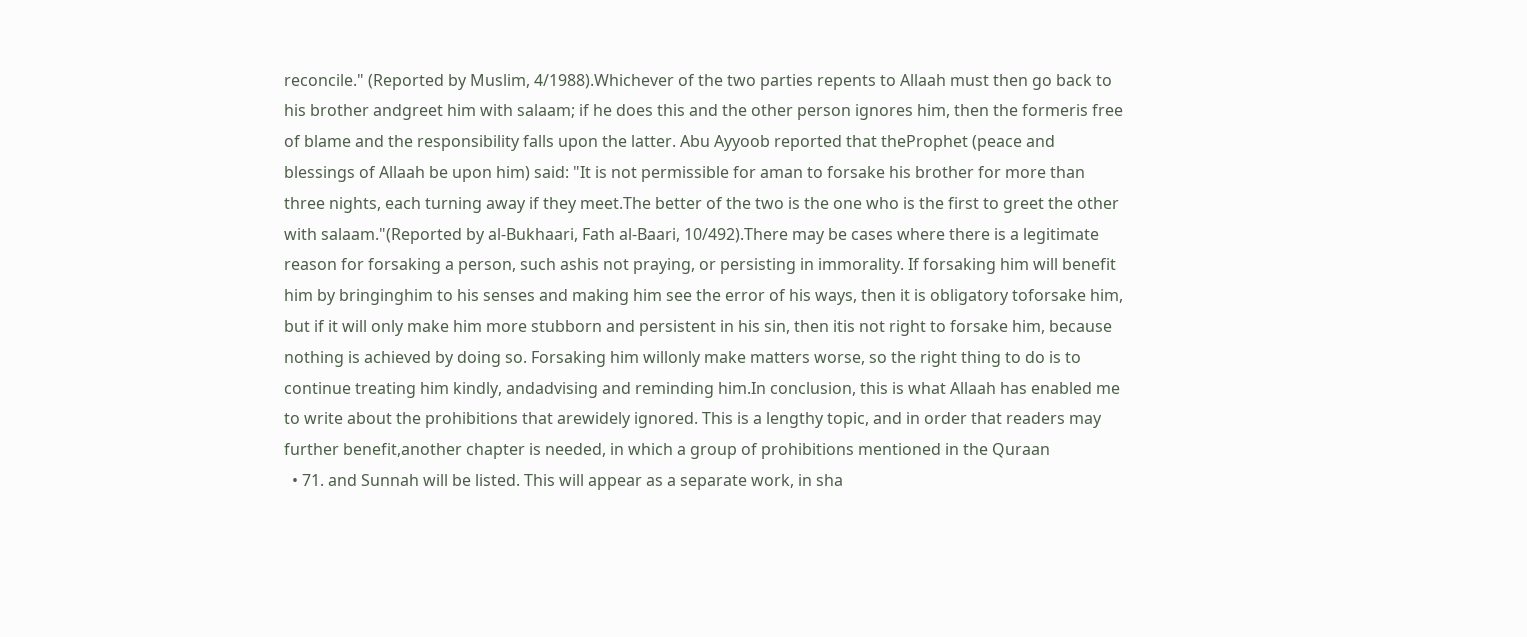reconcile." (Reported by Muslim, 4/1988).Whichever of the two parties repents to Allaah must then go back to his brother andgreet him with salaam; if he does this and the other person ignores him, then the formeris free of blame and the responsibility falls upon the latter. Abu Ayyoob reported that theProphet (peace and blessings of Allaah be upon him) said: "It is not permissible for aman to forsake his brother for more than three nights, each turning away if they meet.The better of the two is the one who is the first to greet the other with salaam."(Reported by al-Bukhaari, Fath al-Baari, 10/492).There may be cases where there is a legitimate reason for forsaking a person, such ashis not praying, or persisting in immorality. If forsaking him will benefit him by bringinghim to his senses and making him see the error of his ways, then it is obligatory toforsake him, but if it will only make him more stubborn and persistent in his sin, then itis not right to forsake him, because nothing is achieved by doing so. Forsaking him willonly make matters worse, so the right thing to do is to continue treating him kindly, andadvising and reminding him.In conclusion, this is what Allaah has enabled me to write about the prohibitions that arewidely ignored. This is a lengthy topic, and in order that readers may further benefit,another chapter is needed, in which a group of prohibitions mentioned in the Quraan
  • 71. and Sunnah will be listed. This will appear as a separate work, in sha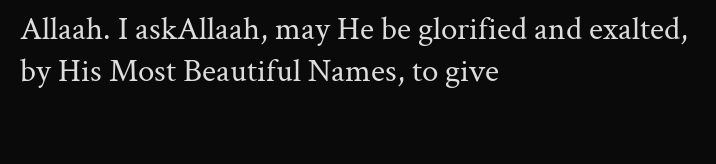Allaah. I askAllaah, may He be glorified and exalted, by His Most Beautiful Names, to give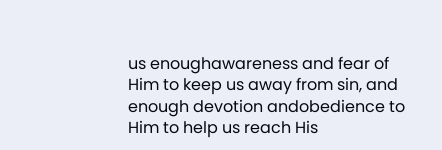us enoughawareness and fear of Him to keep us away from sin, and enough devotion andobedience to Him to help us reach His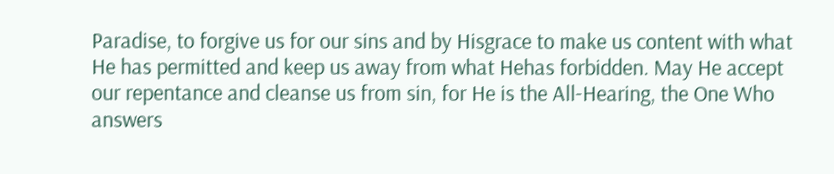Paradise, to forgive us for our sins and by Hisgrace to make us content with what He has permitted and keep us away from what Hehas forbidden. May He accept our repentance and cleanse us from sin, for He is the All-Hearing, the One Who answers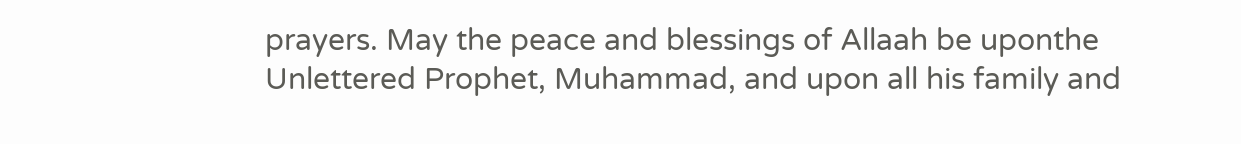prayers. May the peace and blessings of Allaah be uponthe Unlettered Prophet, Muhammad, and upon all his family and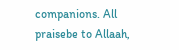companions. All praisebe to Allaah,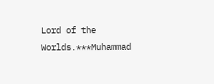Lord of the Worlds.***Muhammad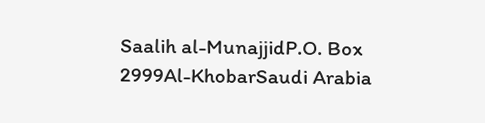Saalih al-MunajjidP.O. Box 2999Al-KhobarSaudi Arabia